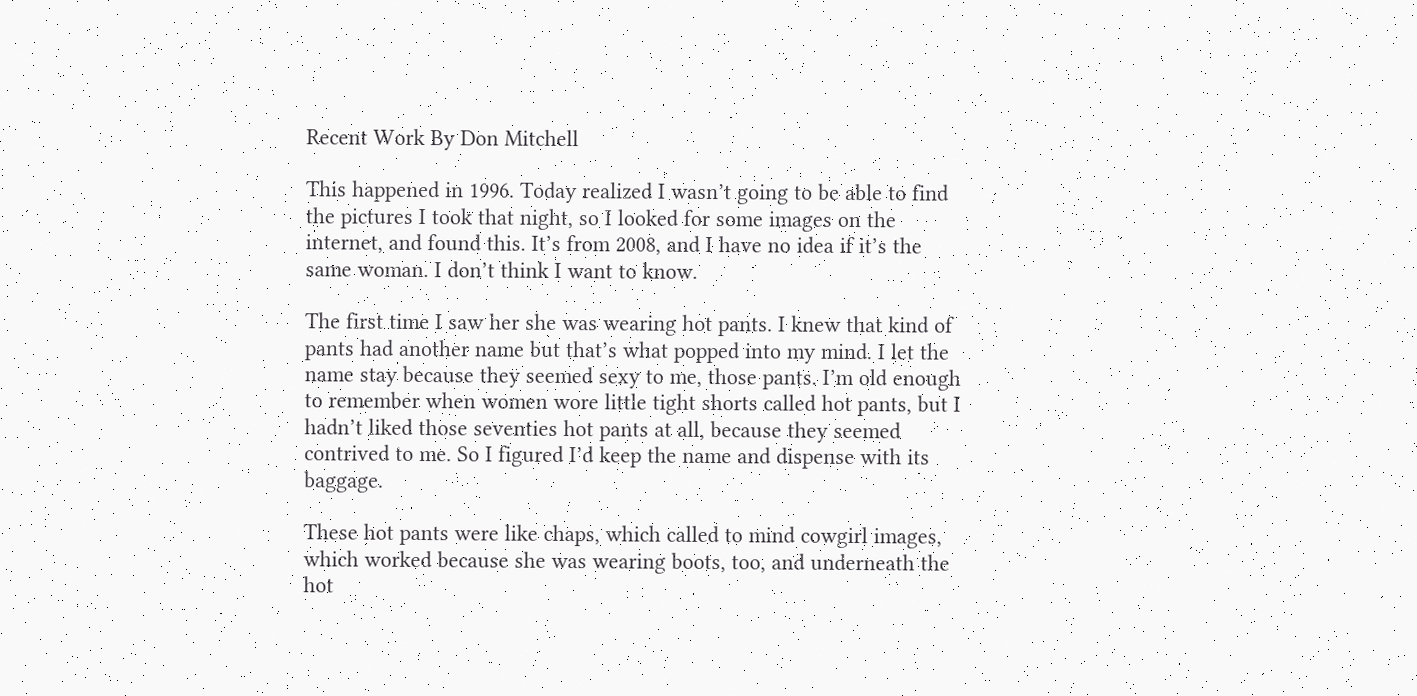Recent Work By Don Mitchell

This happened in 1996. Today realized I wasn’t going to be able to find the pictures I took that night, so I looked for some images on the internet, and found this. It’s from 2008, and I have no idea if it’s the same woman. I don’t think I want to know.

The first time I saw her she was wearing hot pants. I knew that kind of pants had another name but that’s what popped into my mind. I let the name stay because they seemed sexy to me, those pants. I’m old enough to remember when women wore little tight shorts called hot pants, but I hadn’t liked those seventies hot pants at all, because they seemed contrived to me. So I figured I’d keep the name and dispense with its baggage.

These hot pants were like chaps, which called to mind cowgirl images, which worked because she was wearing boots, too, and underneath the hot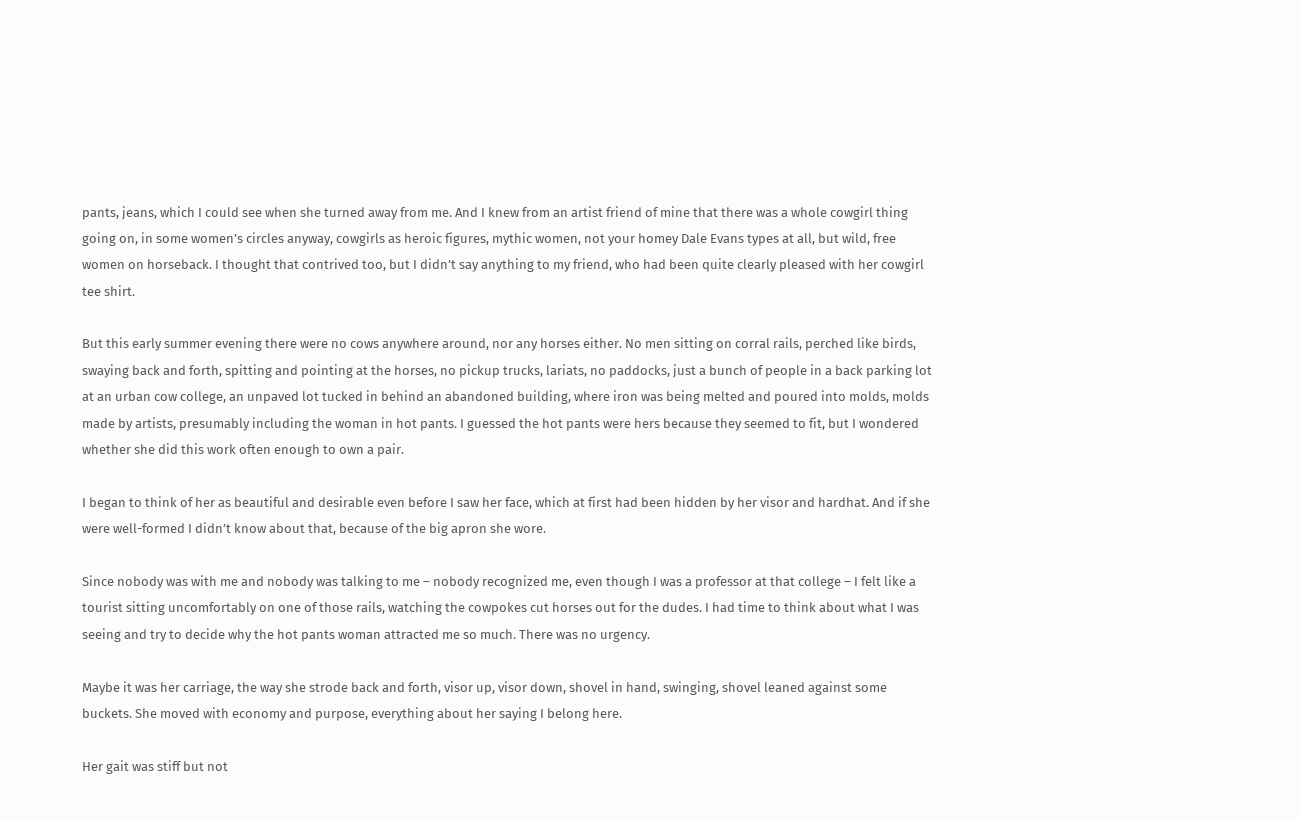pants, jeans, which I could see when she turned away from me. And I knew from an artist friend of mine that there was a whole cowgirl thing going on, in some women’s circles anyway, cowgirls as heroic figures, mythic women, not your homey Dale Evans types at all, but wild, free women on horseback. I thought that contrived too, but I didn’t say anything to my friend, who had been quite clearly pleased with her cowgirl tee shirt.

But this early summer evening there were no cows anywhere around, nor any horses either. No men sitting on corral rails, perched like birds, swaying back and forth, spitting and pointing at the horses, no pickup trucks, lariats, no paddocks, just a bunch of people in a back parking lot at an urban cow college, an unpaved lot tucked in behind an abandoned building, where iron was being melted and poured into molds, molds made by artists, presumably including the woman in hot pants. I guessed the hot pants were hers because they seemed to fit, but I wondered whether she did this work often enough to own a pair.

I began to think of her as beautiful and desirable even before I saw her face, which at first had been hidden by her visor and hardhat. And if she were well-formed I didn’t know about that, because of the big apron she wore.

Since nobody was with me and nobody was talking to me – nobody recognized me, even though I was a professor at that college – I felt like a tourist sitting uncomfortably on one of those rails, watching the cowpokes cut horses out for the dudes. I had time to think about what I was seeing and try to decide why the hot pants woman attracted me so much. There was no urgency.

Maybe it was her carriage, the way she strode back and forth, visor up, visor down, shovel in hand, swinging, shovel leaned against some buckets. She moved with economy and purpose, everything about her saying I belong here.

Her gait was stiff but not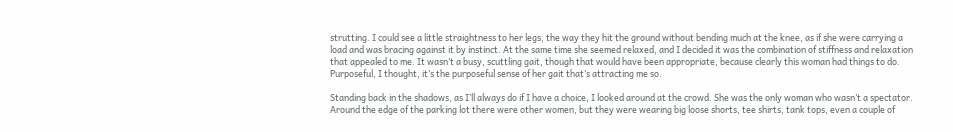strutting. I could see a little straightness to her legs, the way they hit the ground without bending much at the knee, as if she were carrying a load and was bracing against it by instinct. At the same time she seemed relaxed, and I decided it was the combination of stiffness and relaxation that appealed to me. It wasn’t a busy, scuttling gait, though that would have been appropriate, because clearly this woman had things to do. Purposeful, I thought, it’s the purposeful sense of her gait that’s attracting me so.

Standing back in the shadows, as I’ll always do if I have a choice, I looked around at the crowd. She was the only woman who wasn’t a spectator. Around the edge of the parking lot there were other women, but they were wearing big loose shorts, tee shirts, tank tops, even a couple of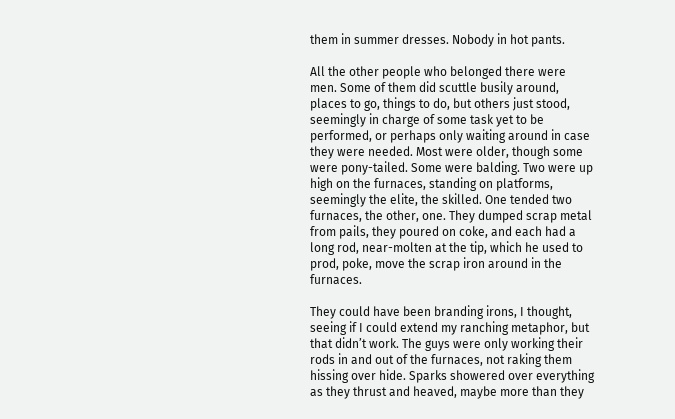them in summer dresses. Nobody in hot pants.

All the other people who belonged there were men. Some of them did scuttle busily around, places to go, things to do, but others just stood, seemingly in charge of some task yet to be performed, or perhaps only waiting around in case they were needed. Most were older, though some were pony-tailed. Some were balding. Two were up high on the furnaces, standing on platforms, seemingly the elite, the skilled. One tended two furnaces, the other, one. They dumped scrap metal from pails, they poured on coke, and each had a long rod, near-molten at the tip, which he used to prod, poke, move the scrap iron around in the furnaces.

They could have been branding irons, I thought, seeing if I could extend my ranching metaphor, but that didn’t work. The guys were only working their rods in and out of the furnaces, not raking them hissing over hide. Sparks showered over everything as they thrust and heaved, maybe more than they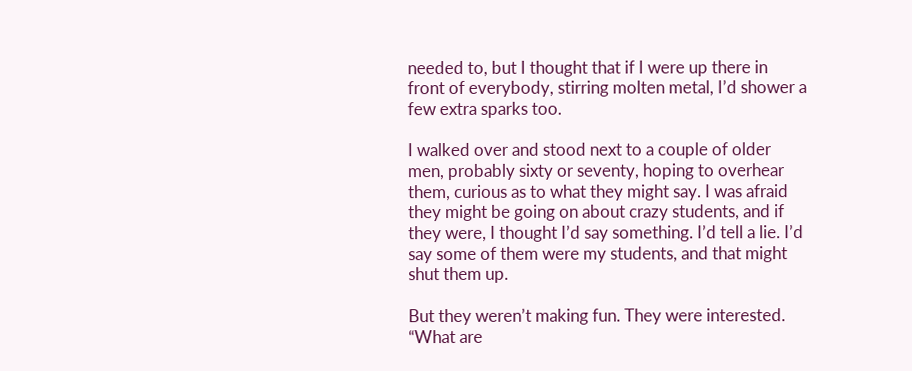needed to, but I thought that if I were up there in front of everybody, stirring molten metal, I’d shower a few extra sparks too.

I walked over and stood next to a couple of older men, probably sixty or seventy, hoping to overhear them, curious as to what they might say. I was afraid they might be going on about crazy students, and if they were, I thought I’d say something. I’d tell a lie. I’d say some of them were my students, and that might shut them up.

But they weren’t making fun. They were interested. “What are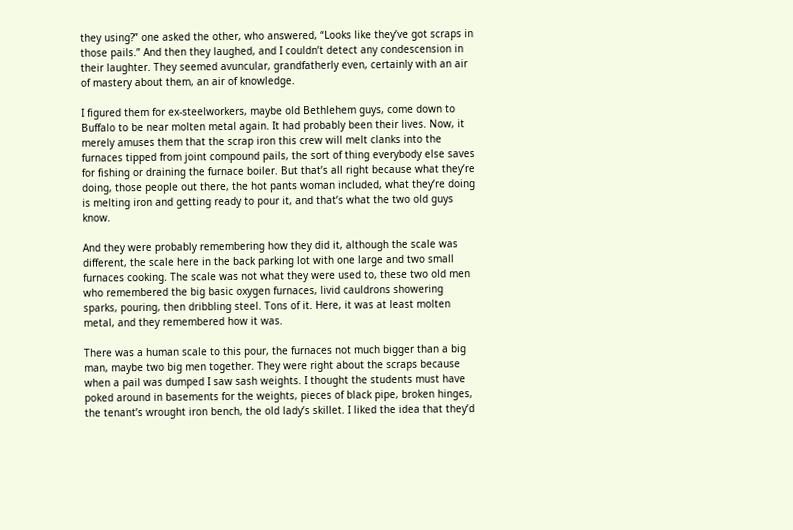they using?” one asked the other, who answered, “Looks like they’ve got scraps in those pails.” And then they laughed, and I couldn’t detect any condescension in their laughter. They seemed avuncular, grandfatherly even, certainly with an air of mastery about them, an air of knowledge.

I figured them for ex-steelworkers, maybe old Bethlehem guys, come down to Buffalo to be near molten metal again. It had probably been their lives. Now, it merely amuses them that the scrap iron this crew will melt clanks into the furnaces tipped from joint compound pails, the sort of thing everybody else saves for fishing or draining the furnace boiler. But that’s all right because what they’re doing, those people out there, the hot pants woman included, what they’re doing is melting iron and getting ready to pour it, and that’s what the two old guys know.

And they were probably remembering how they did it, although the scale was different, the scale here in the back parking lot with one large and two small furnaces cooking. The scale was not what they were used to, these two old men who remembered the big basic oxygen furnaces, livid cauldrons showering sparks, pouring, then dribbling steel. Tons of it. Here, it was at least molten metal, and they remembered how it was.

There was a human scale to this pour, the furnaces not much bigger than a big man, maybe two big men together. They were right about the scraps because when a pail was dumped I saw sash weights. I thought the students must have poked around in basements for the weights, pieces of black pipe, broken hinges, the tenant’s wrought iron bench, the old lady’s skillet. I liked the idea that they’d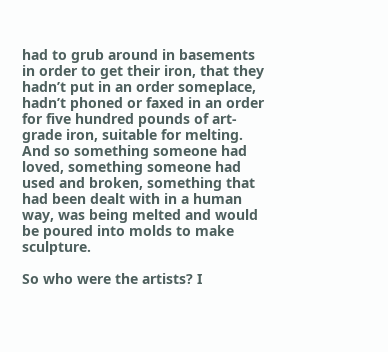had to grub around in basements in order to get their iron, that they hadn’t put in an order someplace, hadn’t phoned or faxed in an order for five hundred pounds of art-grade iron, suitable for melting. And so something someone had loved, something someone had used and broken, something that had been dealt with in a human way, was being melted and would be poured into molds to make sculpture.

So who were the artists? I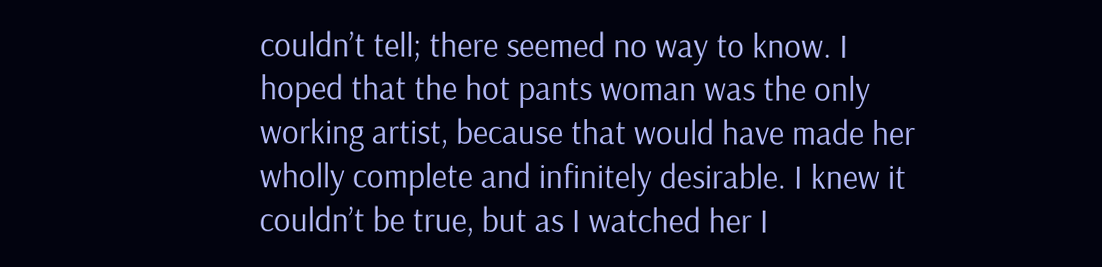couldn’t tell; there seemed no way to know. I hoped that the hot pants woman was the only working artist, because that would have made her wholly complete and infinitely desirable. I knew it couldn’t be true, but as I watched her I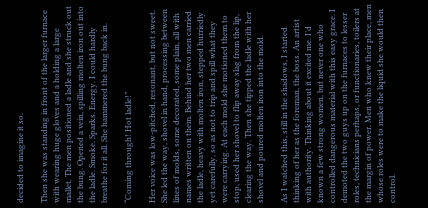decided to imagine it so.

Then she was standing in front of the larger furnace with wearing huge gloves and a holding a large mallet. The men positioned a ladle and she struck out the bung. Opened a vein, spilling molten iron out into the ladle. Smoke. Sparks. Energy. I could hardly breathe for it all. She hammered the bung back in.

“Coming through! Hot ladle!”

Her voice was low-pitched, resonant, but not sweet. She led the way, shovel in hand, processing between lines of molds, some decorated, some plain, all with names written on them. Behind her two men carried the ladle, heavy with molten iron, stepped hurriedly yet carefully, so as not to trip and spill what they were carrying. At each mold she motioned them to stop, used her shovel to flip away slag from the lip, clearing the way. Then she tipped the ladle with her shovel and poured molten iron into the mold.

As I watched this, still in the shadows, I started thinking of her as the foreman, the boss. An artist with authority. Thinking about it excited me. I’d known a few strong women, but never one who controlled dangerous material with this easy grace. I demoted the two guys up on the furnaces to lesser roles, technicians perhaps, or functionaries, toilers at the margin of power. Men who knew their place, men whose roles were to make the liquid she would then control.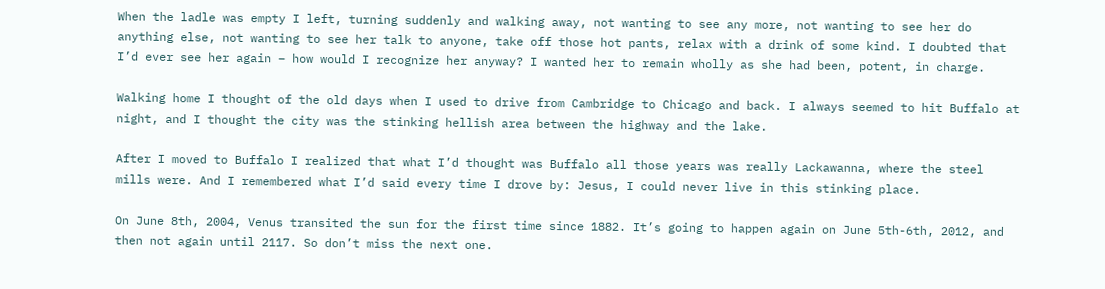When the ladle was empty I left, turning suddenly and walking away, not wanting to see any more, not wanting to see her do anything else, not wanting to see her talk to anyone, take off those hot pants, relax with a drink of some kind. I doubted that I’d ever see her again – how would I recognize her anyway? I wanted her to remain wholly as she had been, potent, in charge.

Walking home I thought of the old days when I used to drive from Cambridge to Chicago and back. I always seemed to hit Buffalo at night, and I thought the city was the stinking hellish area between the highway and the lake.

After I moved to Buffalo I realized that what I’d thought was Buffalo all those years was really Lackawanna, where the steel mills were. And I remembered what I’d said every time I drove by: Jesus, I could never live in this stinking place.

On June 8th, 2004, Venus transited the sun for the first time since 1882. It’s going to happen again on June 5th-6th, 2012, and then not again until 2117. So don’t miss the next one.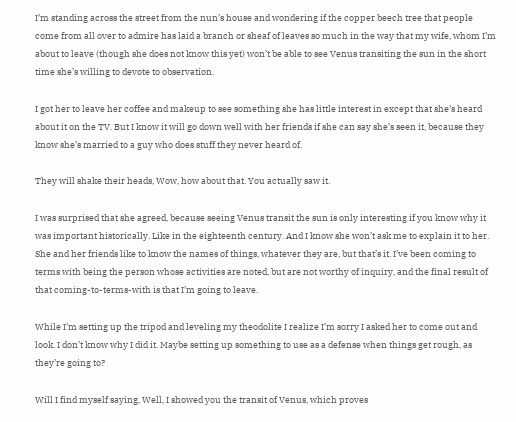I’m standing across the street from the nun’s house and wondering if the copper beech tree that people come from all over to admire has laid a branch or sheaf of leaves so much in the way that my wife, whom I’m about to leave (though she does not know this yet) won’t be able to see Venus transiting the sun in the short time she’s willing to devote to observation.

I got her to leave her coffee and makeup to see something she has little interest in except that she’s heard about it on the TV. But I know it will go down well with her friends if she can say she’s seen it, because they know she’s married to a guy who does stuff they never heard of.

They will shake their heads, Wow, how about that. You actually saw it.

I was surprised that she agreed, because seeing Venus transit the sun is only interesting if you know why it was important historically. Like in the eighteenth century. And I know she won’t ask me to explain it to her. She and her friends like to know the names of things, whatever they are, but that’s it. I’ve been coming to terms with being the person whose activities are noted, but are not worthy of inquiry, and the final result of that coming-to-terms-with is that I’m going to leave.

While I’m setting up the tripod and leveling my theodolite I realize I’m sorry I asked her to come out and look. I don’t know why I did it. Maybe setting up something to use as a defense when things get rough, as they’re going to?

Will I find myself saying, Well, I showed you the transit of Venus, which proves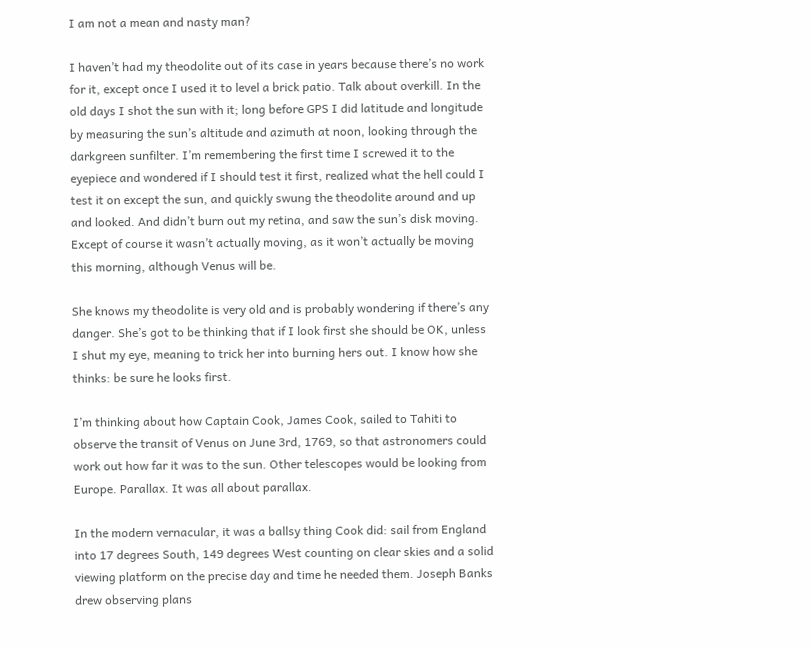I am not a mean and nasty man?

I haven’t had my theodolite out of its case in years because there’s no work for it, except once I used it to level a brick patio. Talk about overkill. In the old days I shot the sun with it; long before GPS I did latitude and longitude by measuring the sun’s altitude and azimuth at noon, looking through the darkgreen sunfilter. I’m remembering the first time I screwed it to the eyepiece and wondered if I should test it first, realized what the hell could I test it on except the sun, and quickly swung the theodolite around and up and looked. And didn’t burn out my retina, and saw the sun’s disk moving. Except of course it wasn’t actually moving, as it won’t actually be moving this morning, although Venus will be.

She knows my theodolite is very old and is probably wondering if there’s any danger. She’s got to be thinking that if I look first she should be OK, unless I shut my eye, meaning to trick her into burning hers out. I know how she thinks: be sure he looks first.

I’m thinking about how Captain Cook, James Cook, sailed to Tahiti to observe the transit of Venus on June 3rd, 1769, so that astronomers could work out how far it was to the sun. Other telescopes would be looking from Europe. Parallax. It was all about parallax.

In the modern vernacular, it was a ballsy thing Cook did: sail from England into 17 degrees South, 149 degrees West counting on clear skies and a solid viewing platform on the precise day and time he needed them. Joseph Banks drew observing plans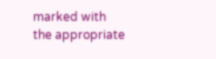marked with the appropriate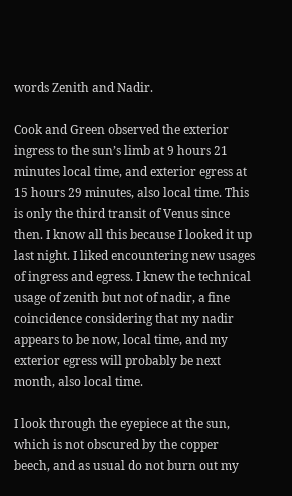words Zenith and Nadir.

Cook and Green observed the exterior ingress to the sun’s limb at 9 hours 21 minutes local time, and exterior egress at 15 hours 29 minutes, also local time. This is only the third transit of Venus since then. I know all this because I looked it up last night. I liked encountering new usages of ingress and egress. I knew the technical usage of zenith but not of nadir, a fine coincidence considering that my nadir appears to be now, local time, and my exterior egress will probably be next month, also local time.

I look through the eyepiece at the sun, which is not obscured by the copper beech, and as usual do not burn out my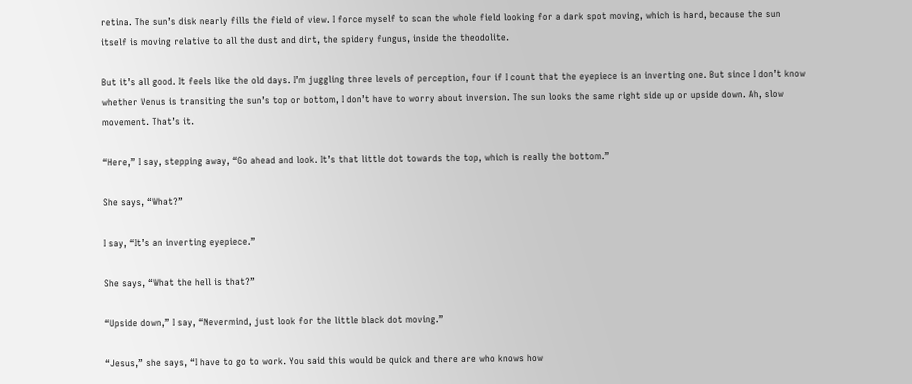retina. The sun’s disk nearly fills the field of view. I force myself to scan the whole field looking for a dark spot moving, which is hard, because the sun itself is moving relative to all the dust and dirt, the spidery fungus, inside the theodolite.

But it’s all good. It feels like the old days. I’m juggling three levels of perception, four if I count that the eyepiece is an inverting one. But since I don’t know whether Venus is transiting the sun’s top or bottom, I don’t have to worry about inversion. The sun looks the same right side up or upside down. Ah, slow movement. That’s it.

“Here,” I say, stepping away, “Go ahead and look. It’s that little dot towards the top, which is really the bottom.”

She says, “What?”

I say, “It’s an inverting eyepiece.”

She says, “What the hell is that?”

“Upside down,” I say, “Nevermind, just look for the little black dot moving.”

“Jesus,” she says, “I have to go to work. You said this would be quick and there are who knows how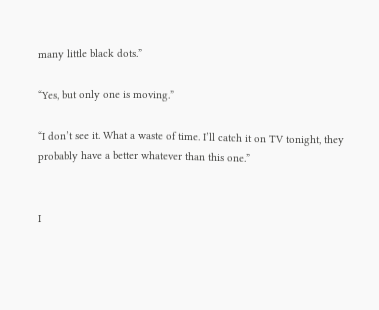many little black dots.”

“Yes, but only one is moving.”

“I don’t see it. What a waste of time. I’ll catch it on TV tonight, they probably have a better whatever than this one.”


I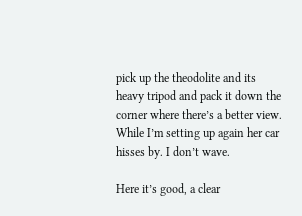pick up the theodolite and its heavy tripod and pack it down the corner where there’s a better view. While I’m setting up again her car hisses by. I don’t wave.

Here it’s good, a clear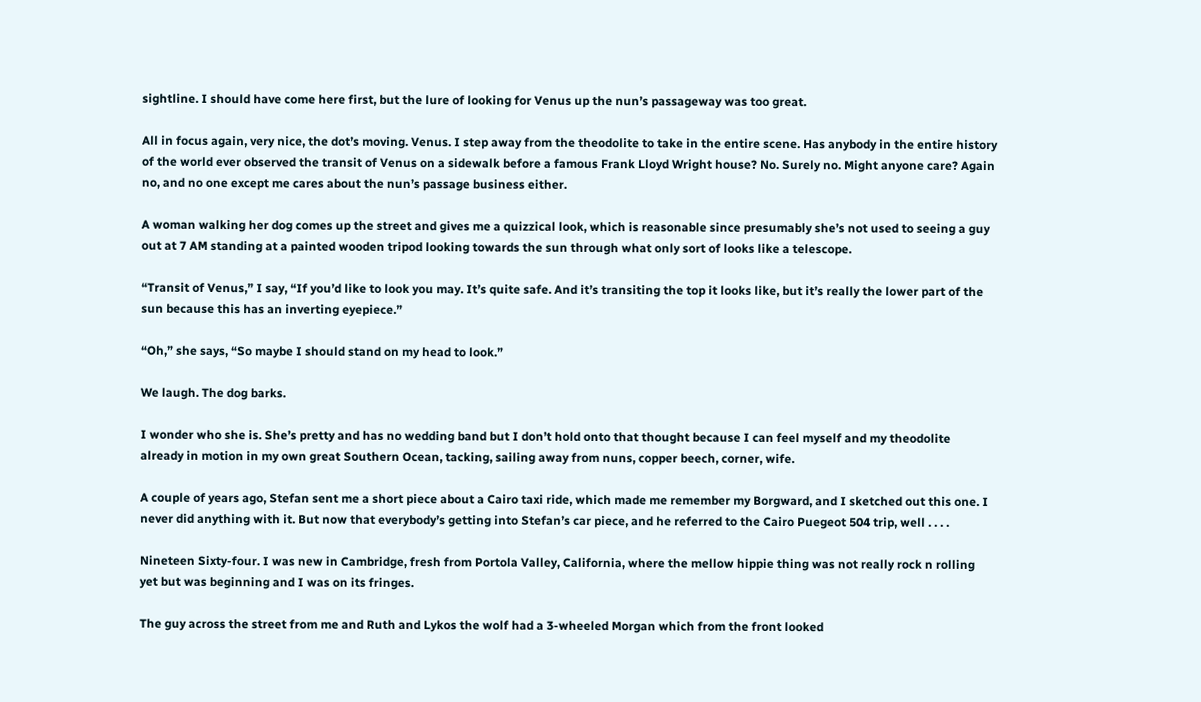sightline. I should have come here first, but the lure of looking for Venus up the nun’s passageway was too great.

All in focus again, very nice, the dot’s moving. Venus. I step away from the theodolite to take in the entire scene. Has anybody in the entire history of the world ever observed the transit of Venus on a sidewalk before a famous Frank Lloyd Wright house? No. Surely no. Might anyone care? Again no, and no one except me cares about the nun’s passage business either.

A woman walking her dog comes up the street and gives me a quizzical look, which is reasonable since presumably she’s not used to seeing a guy out at 7 AM standing at a painted wooden tripod looking towards the sun through what only sort of looks like a telescope.

“Transit of Venus,” I say, “If you’d like to look you may. It’s quite safe. And it’s transiting the top it looks like, but it’s really the lower part of the sun because this has an inverting eyepiece.”

“Oh,” she says, “So maybe I should stand on my head to look.”

We laugh. The dog barks.

I wonder who she is. She’s pretty and has no wedding band but I don’t hold onto that thought because I can feel myself and my theodolite already in motion in my own great Southern Ocean, tacking, sailing away from nuns, copper beech, corner, wife.

A couple of years ago, Stefan sent me a short piece about a Cairo taxi ride, which made me remember my Borgward, and I sketched out this one. I never did anything with it. But now that everybody’s getting into Stefan’s car piece, and he referred to the Cairo Puegeot 504 trip, well . . . .

Nineteen Sixty-four. I was new in Cambridge, fresh from Portola Valley, California, where the mellow hippie thing was not really rock n rolling yet but was beginning and I was on its fringes.

The guy across the street from me and Ruth and Lykos the wolf had a 3-wheeled Morgan which from the front looked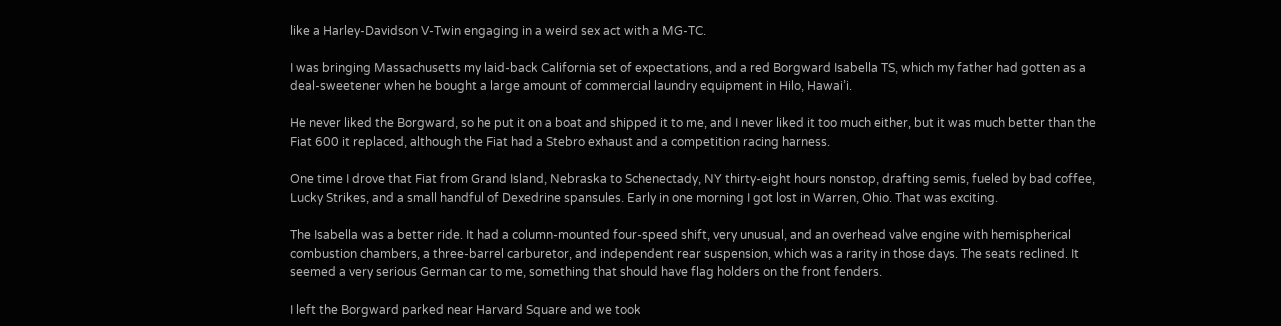like a Harley-Davidson V-Twin engaging in a weird sex act with a MG-TC.

I was bringing Massachusetts my laid-back California set of expectations, and a red Borgward Isabella TS, which my father had gotten as a deal-sweetener when he bought a large amount of commercial laundry equipment in Hilo, Hawai’i.

He never liked the Borgward, so he put it on a boat and shipped it to me, and I never liked it too much either, but it was much better than the Fiat 600 it replaced, although the Fiat had a Stebro exhaust and a competition racing harness.

One time I drove that Fiat from Grand Island, Nebraska to Schenectady, NY thirty-eight hours nonstop, drafting semis, fueled by bad coffee, Lucky Strikes, and a small handful of Dexedrine spansules. Early in one morning I got lost in Warren, Ohio. That was exciting.

The Isabella was a better ride. It had a column-mounted four-speed shift, very unusual, and an overhead valve engine with hemispherical combustion chambers, a three-barrel carburetor, and independent rear suspension, which was a rarity in those days. The seats reclined. It seemed a very serious German car to me, something that should have flag holders on the front fenders.

I left the Borgward parked near Harvard Square and we took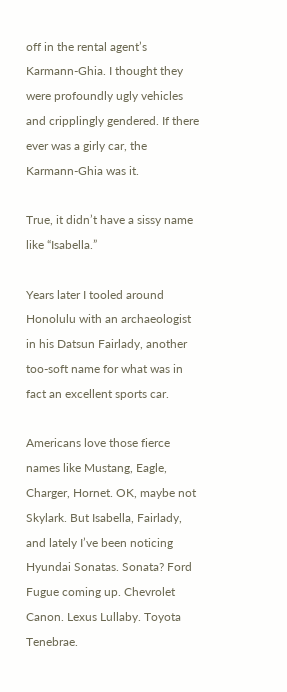off in the rental agent’s Karmann-Ghia. I thought they were profoundly ugly vehicles and cripplingly gendered. If there ever was a girly car, the Karmann-Ghia was it.

True, it didn’t have a sissy name like “Isabella.”

Years later I tooled around Honolulu with an archaeologist in his Datsun Fairlady, another too-soft name for what was in fact an excellent sports car.

Americans love those fierce names like Mustang, Eagle, Charger, Hornet. OK, maybe not Skylark. But Isabella, Fairlady, and lately I’ve been noticing Hyundai Sonatas. Sonata? Ford Fugue coming up. Chevrolet Canon. Lexus Lullaby. Toyota Tenebrae.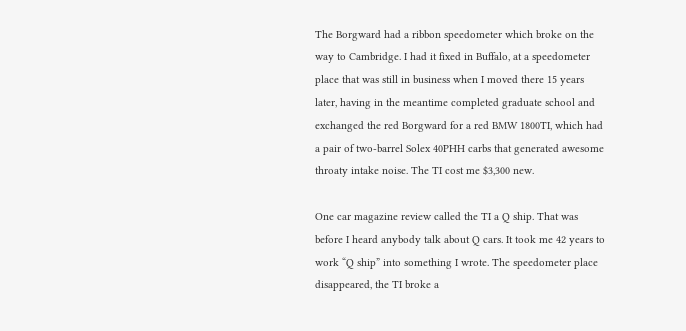The Borgward had a ribbon speedometer which broke on the way to Cambridge. I had it fixed in Buffalo, at a speedometer place that was still in business when I moved there 15 years later, having in the meantime completed graduate school and exchanged the red Borgward for a red BMW 1800TI, which had a pair of two-barrel Solex 40PHH carbs that generated awesome throaty intake noise. The TI cost me $3,300 new.

One car magazine review called the TI a Q ship. That was before I heard anybody talk about Q cars. It took me 42 years to work “Q ship” into something I wrote. The speedometer place disappeared, the TI broke a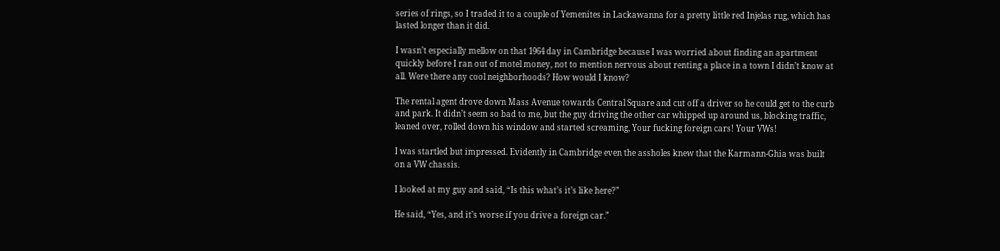series of rings, so I traded it to a couple of Yemenites in Lackawanna for a pretty little red Injelas rug, which has lasted longer than it did.

I wasn’t especially mellow on that 1964 day in Cambridge because I was worried about finding an apartment quickly before I ran out of motel money, not to mention nervous about renting a place in a town I didn’t know at all. Were there any cool neighborhoods? How would I know?

The rental agent drove down Mass Avenue towards Central Square and cut off a driver so he could get to the curb and park. It didn’t seem so bad to me, but the guy driving the other car whipped up around us, blocking traffic, leaned over, rolled down his window and started screaming, Your fucking foreign cars! Your VWs!

I was startled but impressed. Evidently in Cambridge even the assholes knew that the Karmann-Ghia was built on a VW chassis.

I looked at my guy and said, “Is this what’s it’s like here?”

He said, “Yes, and it’s worse if you drive a foreign car.”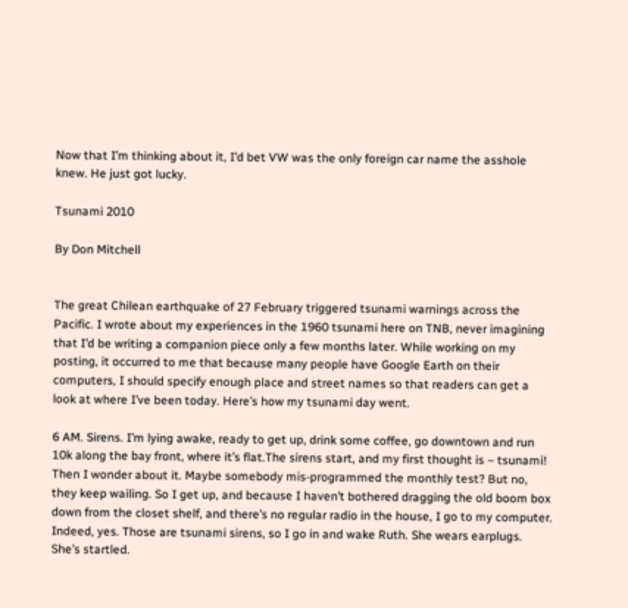Now that I’m thinking about it, I’d bet VW was the only foreign car name the asshole knew. He just got lucky.

Tsunami 2010

By Don Mitchell


The great Chilean earthquake of 27 February triggered tsunami warnings across the Pacific. I wrote about my experiences in the 1960 tsunami here on TNB, never imagining that I’d be writing a companion piece only a few months later. While working on my posting, it occurred to me that because many people have Google Earth on their computers, I should specify enough place and street names so that readers can get a look at where I’ve been today. Here’s how my tsunami day went.

6 AM. Sirens. I’m lying awake, ready to get up, drink some coffee, go downtown and run 10k along the bay front, where it’s flat.The sirens start, and my first thought is – tsunami! Then I wonder about it. Maybe somebody mis-programmed the monthly test? But no, they keep wailing. So I get up, and because I haven’t bothered dragging the old boom box down from the closet shelf, and there’s no regular radio in the house, I go to my computer.  Indeed, yes. Those are tsunami sirens, so I go in and wake Ruth. She wears earplugs. She’s startled.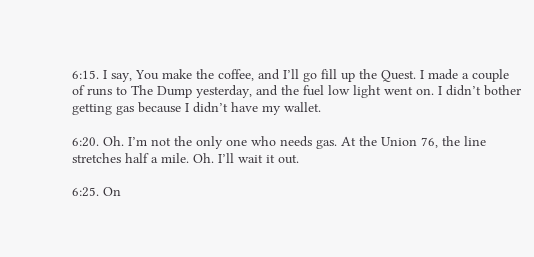6:15. I say, You make the coffee, and I’ll go fill up the Quest. I made a couple of runs to The Dump yesterday, and the fuel low light went on. I didn’t bother getting gas because I didn’t have my wallet.

6:20. Oh. I’m not the only one who needs gas. At the Union 76, the line stretches half a mile. Oh. I’ll wait it out.

6:25. On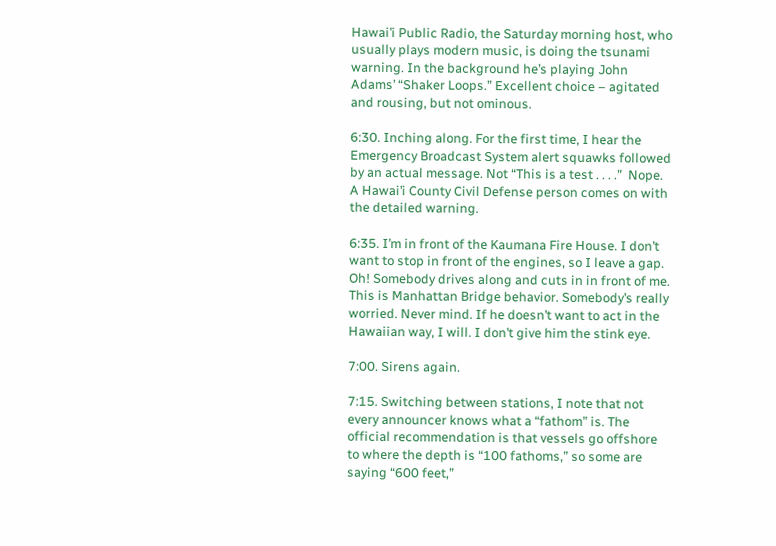Hawai’i Public Radio, the Saturday morning host, who usually plays modern music, is doing the tsunami warning. In the background he’s playing John Adams’ “Shaker Loops.” Excellent choice – agitated and rousing, but not ominous.

6:30. Inching along. For the first time, I hear the Emergency Broadcast System alert squawks followed by an actual message. Not “This is a test . . . .”  Nope. A Hawai’i County Civil Defense person comes on with the detailed warning.

6:35. I’m in front of the Kaumana Fire House. I don’t want to stop in front of the engines, so I leave a gap. Oh! Somebody drives along and cuts in in front of me. This is Manhattan Bridge behavior. Somebody’s really worried. Never mind. If he doesn’t want to act in the Hawaiian way, I will. I don’t give him the stink eye.

7:00. Sirens again.

7:15. Switching between stations, I note that not every announcer knows what a “fathom” is. The official recommendation is that vessels go offshore to where the depth is “100 fathoms,” so some are saying “600 feet,”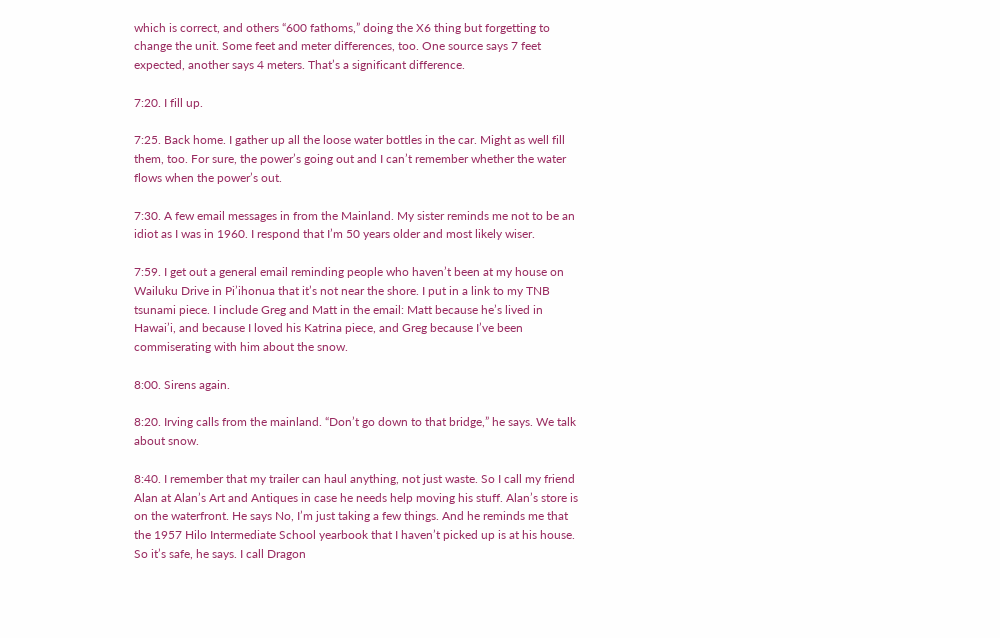which is correct, and others “600 fathoms,” doing the X6 thing but forgetting to change the unit. Some feet and meter differences, too. One source says 7 feet expected, another says 4 meters. That’s a significant difference.

7:20. I fill up.

7:25. Back home. I gather up all the loose water bottles in the car. Might as well fill them, too. For sure, the power’s going out and I can’t remember whether the water flows when the power’s out.

7:30. A few email messages in from the Mainland. My sister reminds me not to be an idiot as I was in 1960. I respond that I’m 50 years older and most likely wiser.

7:59. I get out a general email reminding people who haven’t been at my house on Wailuku Drive in Pi’ihonua that it’s not near the shore. I put in a link to my TNB tsunami piece. I include Greg and Matt in the email: Matt because he’s lived in Hawai’i, and because I loved his Katrina piece, and Greg because I’ve been commiserating with him about the snow.

8:00. Sirens again.

8:20. Irving calls from the mainland. “Don’t go down to that bridge,” he says. We talk about snow.

8:40. I remember that my trailer can haul anything, not just waste. So I call my friend Alan at Alan’s Art and Antiques in case he needs help moving his stuff. Alan’s store is on the waterfront. He says No, I’m just taking a few things. And he reminds me that the 1957 Hilo Intermediate School yearbook that I haven’t picked up is at his house. So it’s safe, he says. I call Dragon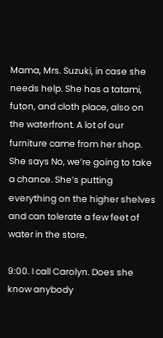Mama, Mrs. Suzuki, in case she needs help. She has a tatami, futon, and cloth place, also on the waterfront. A lot of our furniture came from her shop. She says No, we’re going to take a chance. She’s putting everything on the higher shelves and can tolerate a few feet of water in the store.

9:00. I call Carolyn. Does she know anybody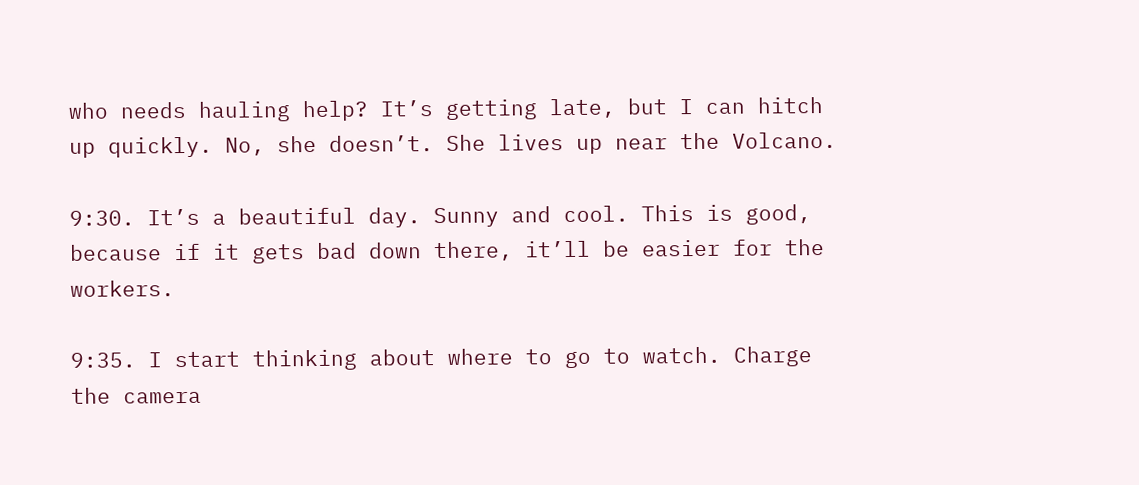who needs hauling help? It’s getting late, but I can hitch up quickly. No, she doesn’t. She lives up near the Volcano.

9:30. It’s a beautiful day. Sunny and cool. This is good, because if it gets bad down there, it’ll be easier for the workers.

9:35. I start thinking about where to go to watch. Charge the camera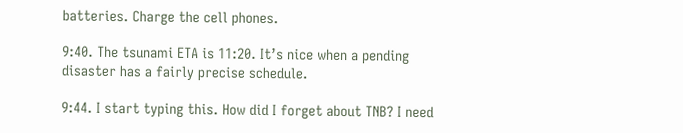batteries. Charge the cell phones.

9:40. The tsunami ETA is 11:20. It’s nice when a pending disaster has a fairly precise schedule.

9:44. I start typing this. How did I forget about TNB? I need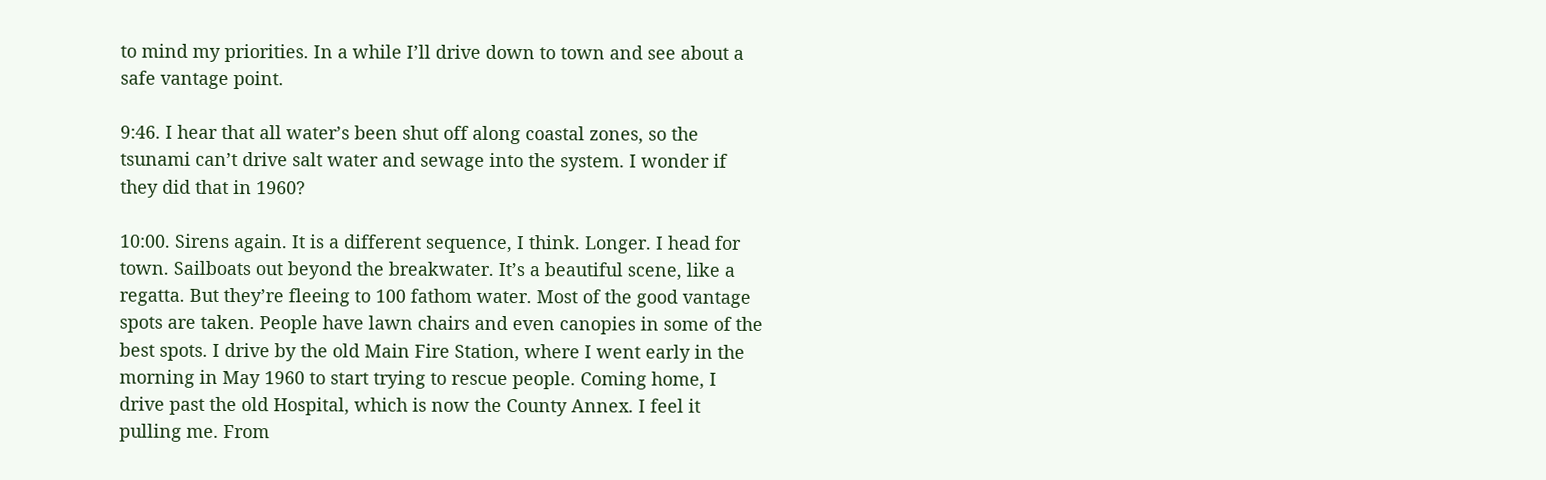to mind my priorities. In a while I’ll drive down to town and see about a safe vantage point.

9:46. I hear that all water’s been shut off along coastal zones, so the tsunami can’t drive salt water and sewage into the system. I wonder if they did that in 1960?

10:00. Sirens again. It is a different sequence, I think. Longer. I head for town. Sailboats out beyond the breakwater. It’s a beautiful scene, like a regatta. But they’re fleeing to 100 fathom water. Most of the good vantage spots are taken. People have lawn chairs and even canopies in some of the best spots. I drive by the old Main Fire Station, where I went early in the morning in May 1960 to start trying to rescue people. Coming home, I drive past the old Hospital, which is now the County Annex. I feel it pulling me. From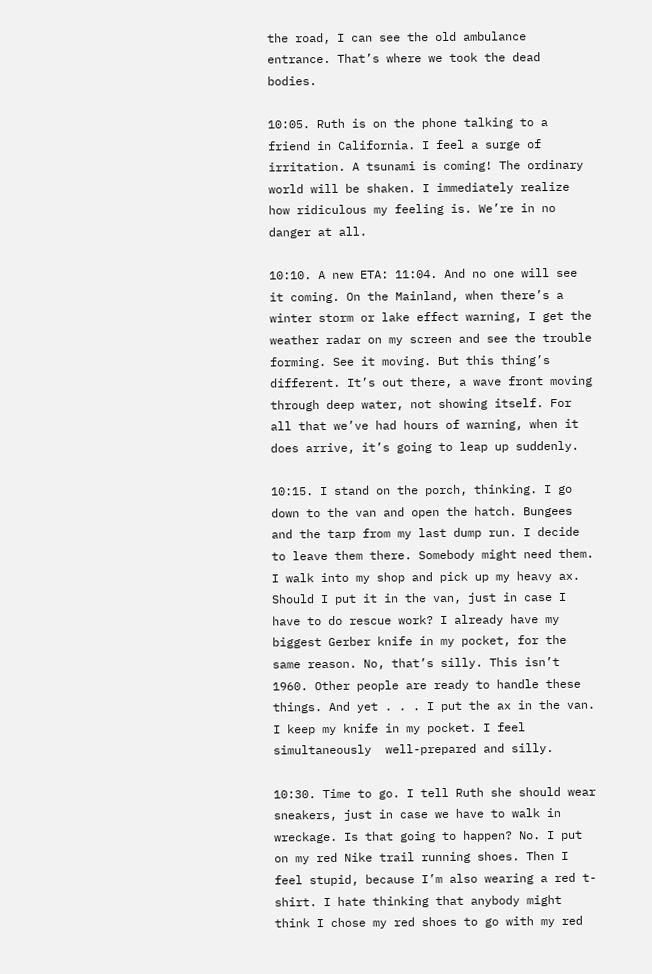the road, I can see the old ambulance entrance. That’s where we took the dead bodies.

10:05. Ruth is on the phone talking to a friend in California. I feel a surge of irritation. A tsunami is coming! The ordinary world will be shaken. I immediately realize how ridiculous my feeling is. We’re in no danger at all.

10:10. A new ETA: 11:04. And no one will see it coming. On the Mainland, when there’s a winter storm or lake effect warning, I get the weather radar on my screen and see the trouble forming. See it moving. But this thing’s different. It’s out there, a wave front moving through deep water, not showing itself. For all that we’ve had hours of warning, when it does arrive, it’s going to leap up suddenly.

10:15. I stand on the porch, thinking. I go down to the van and open the hatch. Bungees and the tarp from my last dump run. I decide to leave them there. Somebody might need them. I walk into my shop and pick up my heavy ax. Should I put it in the van, just in case I have to do rescue work? I already have my biggest Gerber knife in my pocket, for the same reason. No, that’s silly. This isn’t 1960. Other people are ready to handle these things. And yet . . . I put the ax in the van. I keep my knife in my pocket. I feel simultaneously  well-prepared and silly.

10:30. Time to go. I tell Ruth she should wear sneakers, just in case we have to walk in wreckage. Is that going to happen? No. I put on my red Nike trail running shoes. Then I feel stupid, because I’m also wearing a red t-shirt. I hate thinking that anybody might think I chose my red shoes to go with my red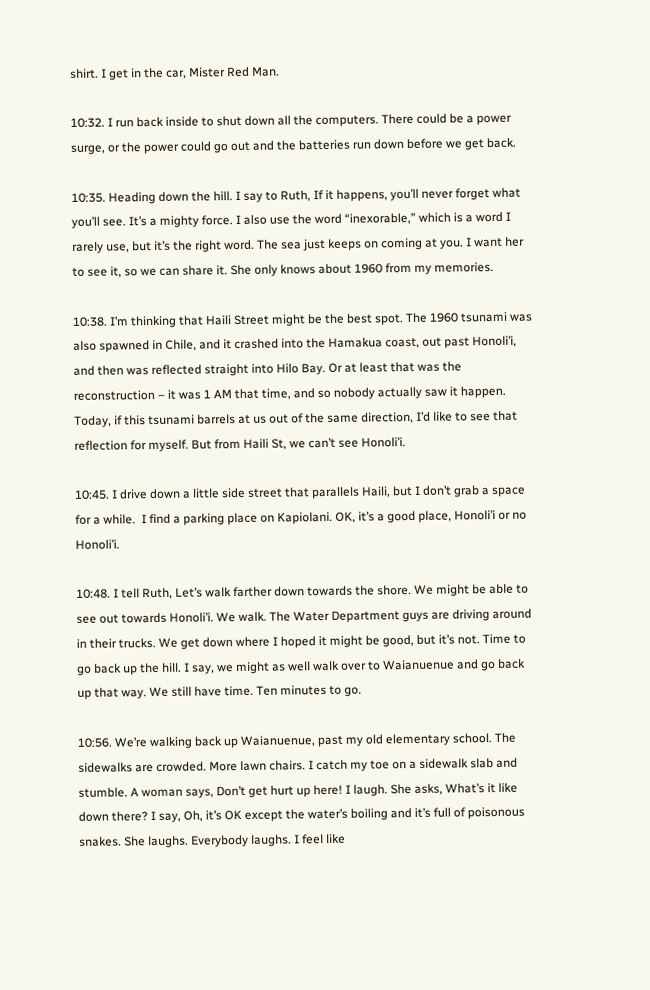shirt. I get in the car, Mister Red Man.

10:32. I run back inside to shut down all the computers. There could be a power surge, or the power could go out and the batteries run down before we get back.

10:35. Heading down the hill. I say to Ruth, If it happens, you’ll never forget what you’ll see. It’s a mighty force. I also use the word “inexorable,” which is a word I rarely use, but it’s the right word. The sea just keeps on coming at you. I want her to see it, so we can share it. She only knows about 1960 from my memories.

10:38. I’m thinking that Haili Street might be the best spot. The 1960 tsunami was also spawned in Chile, and it crashed into the Hamakua coast, out past Honoli’i, and then was reflected straight into Hilo Bay. Or at least that was the reconstruction – it was 1 AM that time, and so nobody actually saw it happen. Today, if this tsunami barrels at us out of the same direction, I’d like to see that reflection for myself. But from Haili St, we can’t see Honoli’i.

10:45. I drive down a little side street that parallels Haili, but I don’t grab a space for a while.  I find a parking place on Kapiolani. OK, it’s a good place, Honoli’i or no Honoli’i.

10:48. I tell Ruth, Let’s walk farther down towards the shore. We might be able to see out towards Honoli’i. We walk. The Water Department guys are driving around in their trucks. We get down where I hoped it might be good, but it’s not. Time to go back up the hill. I say, we might as well walk over to Waianuenue and go back up that way. We still have time. Ten minutes to go.

10:56. We’re walking back up Waianuenue, past my old elementary school. The sidewalks are crowded. More lawn chairs. I catch my toe on a sidewalk slab and stumble. A woman says, Don’t get hurt up here! I laugh. She asks, What’s it like down there? I say, Oh, it’s OK except the water’s boiling and it’s full of poisonous snakes. She laughs. Everybody laughs. I feel like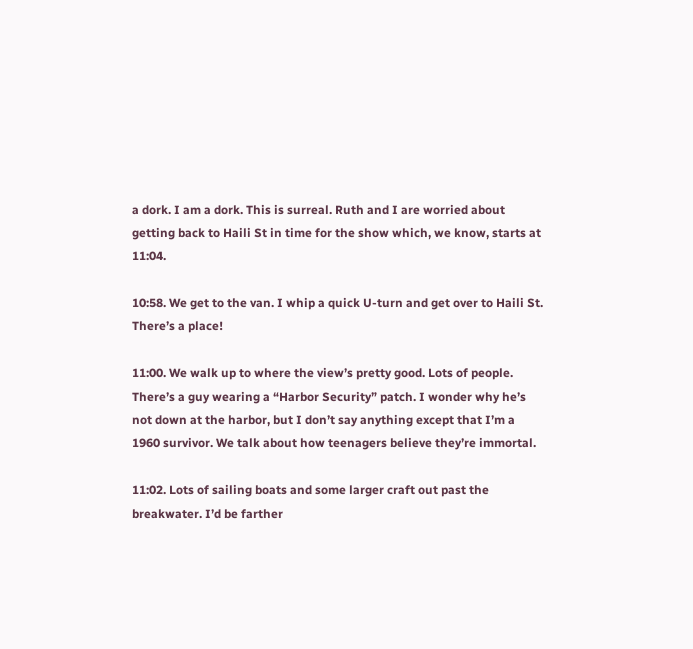a dork. I am a dork. This is surreal. Ruth and I are worried about getting back to Haili St in time for the show which, we know, starts at 11:04.

10:58. We get to the van. I whip a quick U-turn and get over to Haili St. There’s a place!

11:00. We walk up to where the view’s pretty good. Lots of people. There’s a guy wearing a “Harbor Security” patch. I wonder why he’s not down at the harbor, but I don’t say anything except that I’m a 1960 survivor. We talk about how teenagers believe they’re immortal.

11:02. Lots of sailing boats and some larger craft out past the breakwater. I’d be farther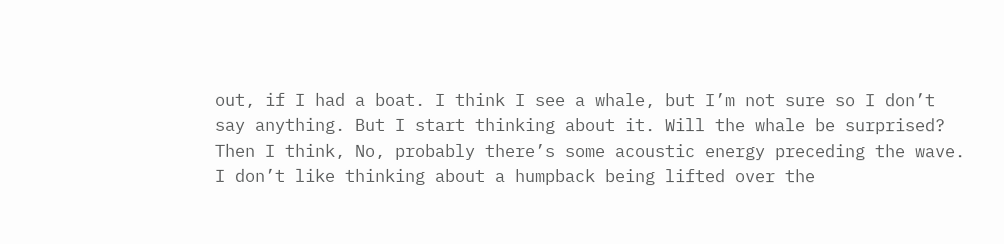out, if I had a boat. I think I see a whale, but I’m not sure so I don’t say anything. But I start thinking about it. Will the whale be surprised? Then I think, No, probably there’s some acoustic energy preceding the wave. I don’t like thinking about a humpback being lifted over the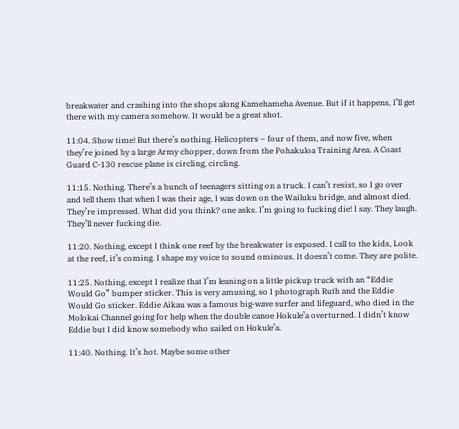breakwater and crashing into the shops along Kamehameha Avenue. But if it happens, I’ll get there with my camera somehow. It would be a great shot.

11:04. Show time! But there’s nothing. Helicopters – four of them, and now five, when they’re joined by a large Army chopper, down from the Pohakuloa Training Area. A Coast Guard C-130 rescue plane is circling, circling.

11:15. Nothing. There’s a bunch of teenagers sitting on a truck. I can’t resist, so I go over and tell them that when I was their age, I was down on the Wailuku bridge, and almost died. They’re impressed. What did you think? one asks. I’m going to fucking die! I say. They laugh. They’ll never fucking die.

11:20. Nothing, except I think one reef by the breakwater is exposed. I call to the kids, Look at the reef, it’s coming. I shape my voice to sound ominous. It doesn’t come. They are polite.

11:25. Nothing, except I realize that I’m leaning on a little pickup truck with an “Eddie Would Go” bumper sticker. This is very amusing, so I photograph Ruth and the Eddie Would Go sticker. Eddie Aikau was a famous big-wave surfer and lifeguard, who died in the Molokai Channel going for help when the double canoe Hokule’a overturned. I didn’t know Eddie but I did know somebody who sailed on Hokule’a.

11:40. Nothing. It’s hot. Maybe some other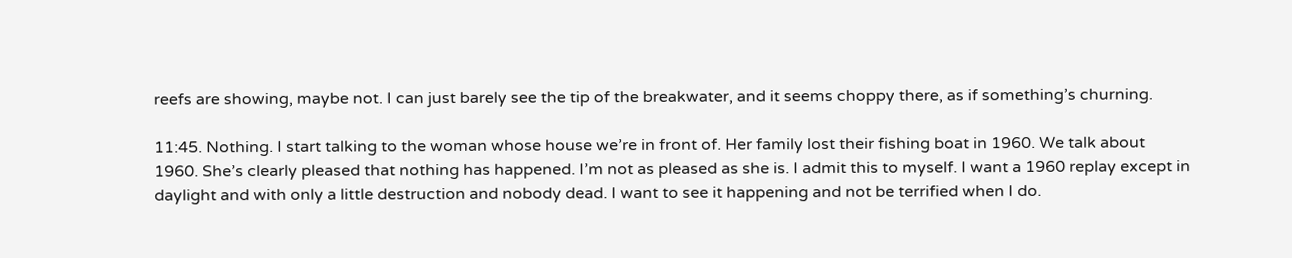reefs are showing, maybe not. I can just barely see the tip of the breakwater, and it seems choppy there, as if something’s churning.

11:45. Nothing. I start talking to the woman whose house we’re in front of. Her family lost their fishing boat in 1960. We talk about 1960. She’s clearly pleased that nothing has happened. I’m not as pleased as she is. I admit this to myself. I want a 1960 replay except in daylight and with only a little destruction and nobody dead. I want to see it happening and not be terrified when I do.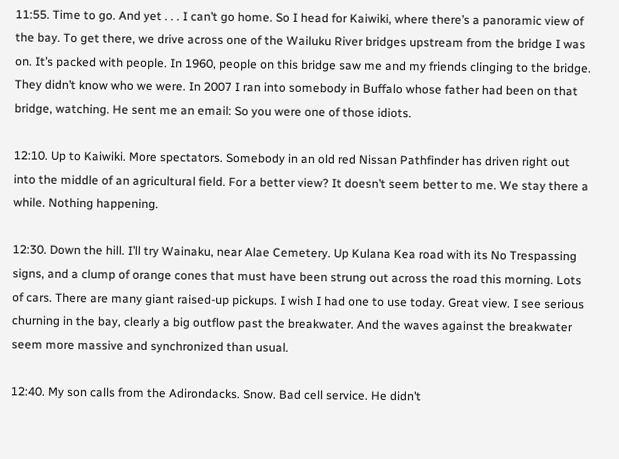11:55. Time to go. And yet . . . I can’t go home. So I head for Kaiwiki, where there’s a panoramic view of the bay. To get there, we drive across one of the Wailuku River bridges upstream from the bridge I was on. It’s packed with people. In 1960, people on this bridge saw me and my friends clinging to the bridge. They didn’t know who we were. In 2007 I ran into somebody in Buffalo whose father had been on that bridge, watching. He sent me an email: So you were one of those idiots.

12:10. Up to Kaiwiki. More spectators. Somebody in an old red Nissan Pathfinder has driven right out into the middle of an agricultural field. For a better view? It doesn’t seem better to me. We stay there a while. Nothing happening.

12:30. Down the hill. I’ll try Wainaku, near Alae Cemetery. Up Kulana Kea road with its No Trespassing signs, and a clump of orange cones that must have been strung out across the road this morning. Lots of cars. There are many giant raised-up pickups. I wish I had one to use today. Great view. I see serious churning in the bay, clearly a big outflow past the breakwater. And the waves against the breakwater seem more massive and synchronized than usual.

12:40. My son calls from the Adirondacks. Snow. Bad cell service. He didn’t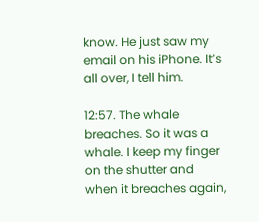know. He just saw my email on his iPhone. It’s all over, I tell him.

12:57. The whale breaches. So it was a whale. I keep my finger on the shutter and when it breaches again,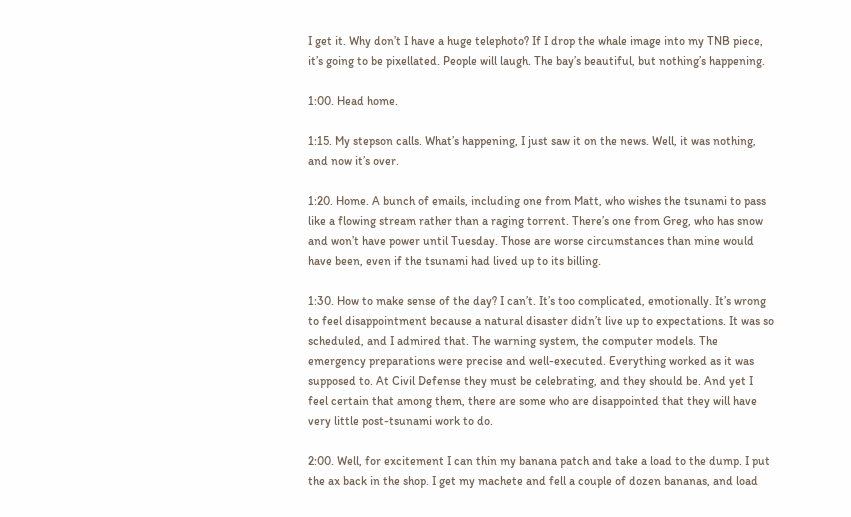I get it. Why don’t I have a huge telephoto? If I drop the whale image into my TNB piece, it’s going to be pixellated. People will laugh. The bay’s beautiful, but nothing’s happening.

1:00. Head home.

1:15. My stepson calls. What’s happening, I just saw it on the news. Well, it was nothing, and now it’s over.

1:20. Home. A bunch of emails, including one from Matt, who wishes the tsunami to pass like a flowing stream rather than a raging torrent. There’s one from Greg, who has snow and won’t have power until Tuesday. Those are worse circumstances than mine would have been, even if the tsunami had lived up to its billing.

1:30. How to make sense of the day? I can’t. It’s too complicated, emotionally. It’s wrong to feel disappointment because a natural disaster didn’t live up to expectations. It was so scheduled, and I admired that. The warning system, the computer models. The emergency preparations were precise and well-executed. Everything worked as it was supposed to. At Civil Defense they must be celebrating, and they should be. And yet I feel certain that among them, there are some who are disappointed that they will have very little post-tsunami work to do.

2:00. Well, for excitement I can thin my banana patch and take a load to the dump. I put the ax back in the shop. I get my machete and fell a couple of dozen bananas, and load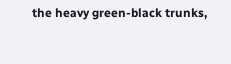the heavy green-black trunks,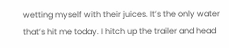wetting myself with their juices. It’s the only water that’s hit me today. I hitch up the trailer and head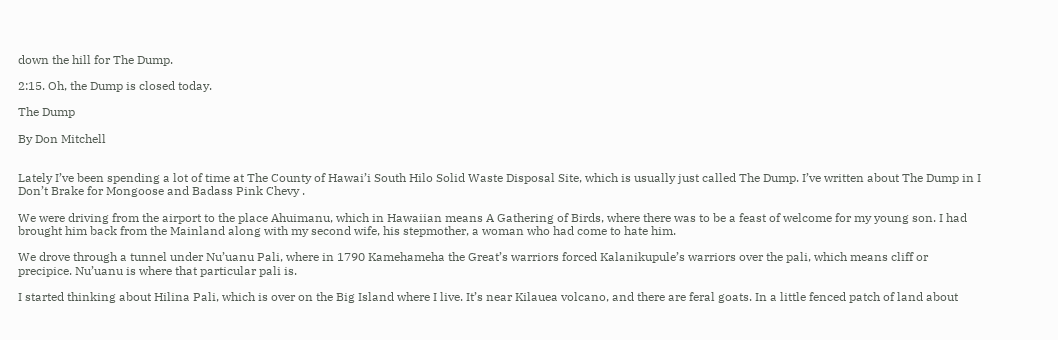down the hill for The Dump.

2:15. Oh, the Dump is closed today.

The Dump

By Don Mitchell


Lately I’ve been spending a lot of time at The County of Hawai’i South Hilo Solid Waste Disposal Site, which is usually just called The Dump. I’ve written about The Dump in I Don’t Brake for Mongoose and Badass Pink Chevy .

We were driving from the airport to the place Ahuimanu, which in Hawaiian means A Gathering of Birds, where there was to be a feast of welcome for my young son. I had brought him back from the Mainland along with my second wife, his stepmother, a woman who had come to hate him.

We drove through a tunnel under Nu’uanu Pali, where in 1790 Kamehameha the Great’s warriors forced Kalanikupule’s warriors over the pali, which means cliff or precipice. Nu’uanu is where that particular pali is.

I started thinking about Hilina Pali, which is over on the Big Island where I live. It’s near Kilauea volcano, and there are feral goats. In a little fenced patch of land about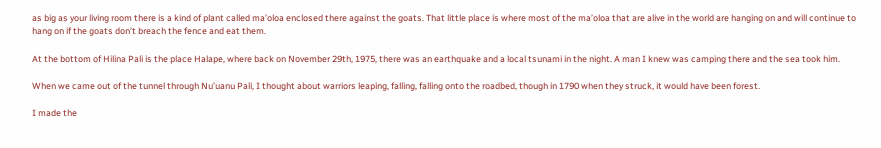as big as your living room there is a kind of plant called ma’oloa enclosed there against the goats. That little place is where most of the ma’oloa that are alive in the world are hanging on and will continue to hang on if the goats don’t breach the fence and eat them.

At the bottom of Hilina Pali is the place Halape, where back on November 29th, 1975, there was an earthquake and a local tsunami in the night. A man I knew was camping there and the sea took him.

When we came out of the tunnel through Nu’uanu Pali, I thought about warriors leaping, falling, falling onto the roadbed, though in 1790 when they struck, it would have been forest.

I made the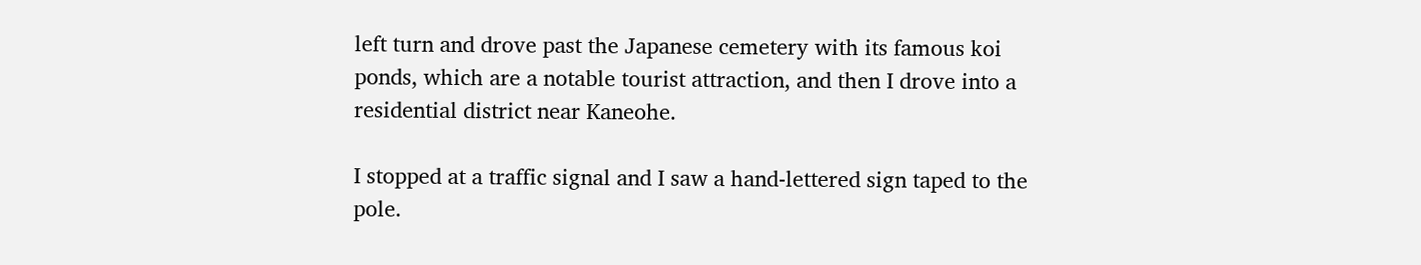left turn and drove past the Japanese cemetery with its famous koi ponds, which are a notable tourist attraction, and then I drove into a residential district near Kaneohe.

I stopped at a traffic signal and I saw a hand-lettered sign taped to the pole.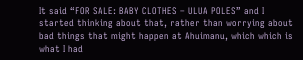It said “FOR SALE: BABY CLOTHES – ULUA POLES” and I started thinking about that, rather than worrying about bad things that might happen at Ahuimanu, which which is what I had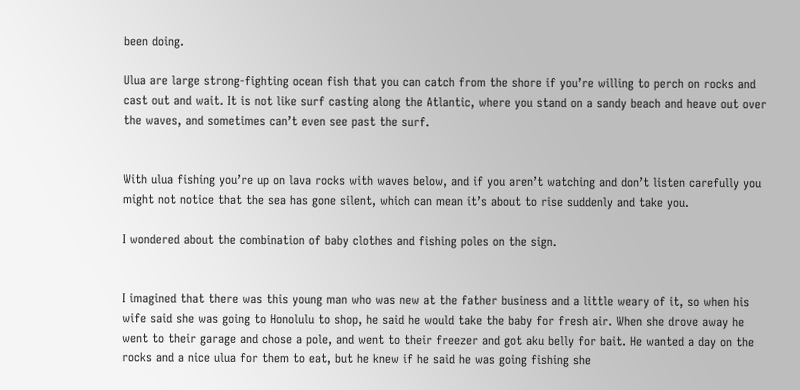been doing.

Ulua are large strong-fighting ocean fish that you can catch from the shore if you’re willing to perch on rocks and cast out and wait. It is not like surf casting along the Atlantic, where you stand on a sandy beach and heave out over the waves, and sometimes can’t even see past the surf.


With ulua fishing you’re up on lava rocks with waves below, and if you aren’t watching and don’t listen carefully you might not notice that the sea has gone silent, which can mean it’s about to rise suddenly and take you.

I wondered about the combination of baby clothes and fishing poles on the sign.


I imagined that there was this young man who was new at the father business and a little weary of it, so when his wife said she was going to Honolulu to shop, he said he would take the baby for fresh air. When she drove away he went to their garage and chose a pole, and went to their freezer and got aku belly for bait. He wanted a day on the rocks and a nice ulua for them to eat, but he knew if he said he was going fishing she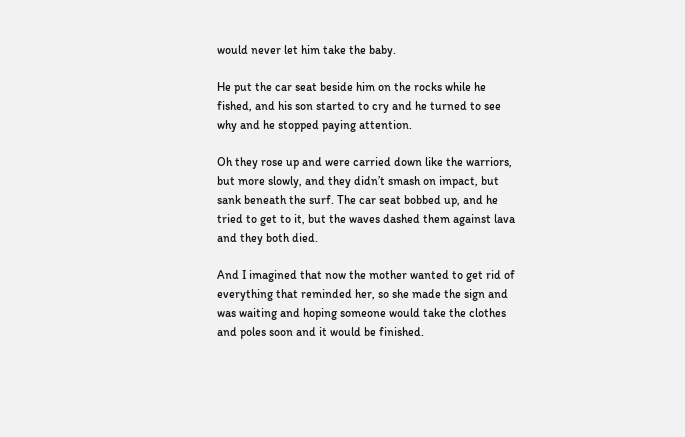would never let him take the baby.

He put the car seat beside him on the rocks while he fished, and his son started to cry and he turned to see why and he stopped paying attention.

Oh they rose up and were carried down like the warriors, but more slowly, and they didn’t smash on impact, but sank beneath the surf. The car seat bobbed up, and he tried to get to it, but the waves dashed them against lava and they both died.

And I imagined that now the mother wanted to get rid of everything that reminded her, so she made the sign and was waiting and hoping someone would take the clothes and poles soon and it would be finished.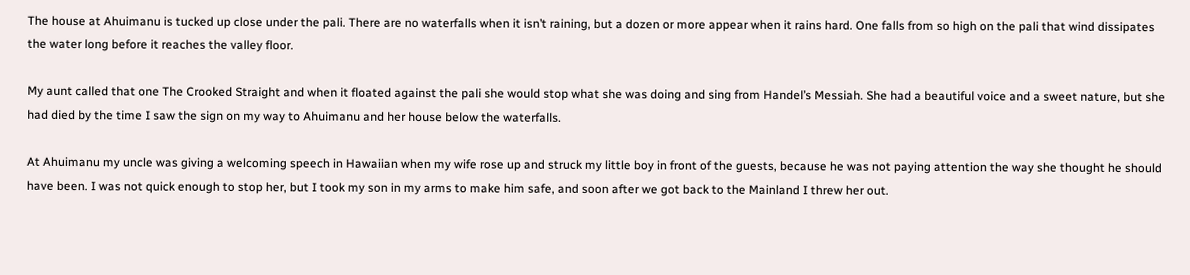The house at Ahuimanu is tucked up close under the pali. There are no waterfalls when it isn’t raining, but a dozen or more appear when it rains hard. One falls from so high on the pali that wind dissipates the water long before it reaches the valley floor.

My aunt called that one The Crooked Straight and when it floated against the pali she would stop what she was doing and sing from Handel’s Messiah. She had a beautiful voice and a sweet nature, but she had died by the time I saw the sign on my way to Ahuimanu and her house below the waterfalls.

At Ahuimanu my uncle was giving a welcoming speech in Hawaiian when my wife rose up and struck my little boy in front of the guests, because he was not paying attention the way she thought he should have been. I was not quick enough to stop her, but I took my son in my arms to make him safe, and soon after we got back to the Mainland I threw her out.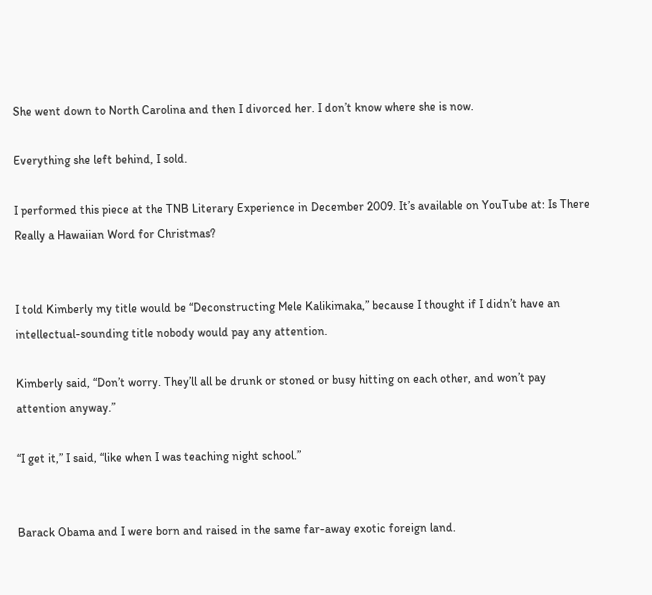She went down to North Carolina and then I divorced her. I don’t know where she is now.

Everything she left behind, I sold.

I performed this piece at the TNB Literary Experience in December 2009. It’s available on YouTube at: Is There Really a Hawaiian Word for Christmas?


I told Kimberly my title would be “Deconstructing Mele Kalikimaka,” because I thought if I didn’t have an intellectual-sounding title nobody would pay any attention.

Kimberly said, “Don’t worry. They’ll all be drunk or stoned or busy hitting on each other, and won’t pay attention anyway.”

“I get it,” I said, “like when I was teaching night school.”


Barack Obama and I were born and raised in the same far-away exotic foreign land.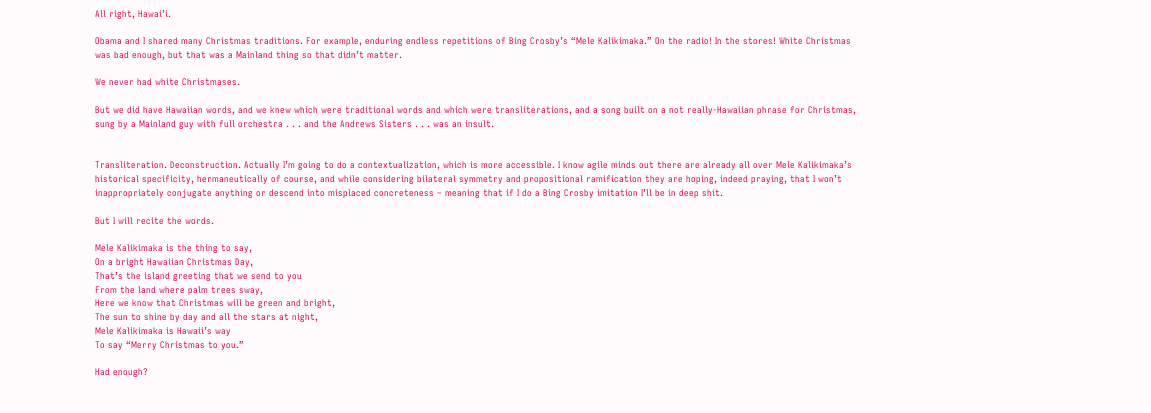All right, Hawai’i.

Obama and I shared many Christmas traditions. For example, enduring endless repetitions of Bing Crosby’s “Mele Kalikimaka.” On the radio! In the stores! White Christmas was bad enough, but that was a Mainland thing so that didn’t matter.

We never had white Christmases.

But we did have Hawaiian words, and we knew which were traditional words and which were transliterations, and a song built on a not really-Hawaiian phrase for Christmas, sung by a Mainland guy with full orchestra . . . and the Andrews Sisters . . . was an insult.


Transliteration. Deconstruction. Actually I’m going to do a contextualization, which is more accessible. I know agile minds out there are already all over Mele Kalikimaka’s historical specificity, hermaneutically of course, and while considering bilateral symmetry and propositional ramification they are hoping, indeed praying, that I won’t inappropriately conjugate anything or descend into misplaced concreteness – meaning that if I do a Bing Crosby imitation I’ll be in deep shit.

But I will recite the words.

Mele Kalikimaka is the thing to say,
On a bright Hawaiian Christmas Day,
That’s the island greeting that we send to you
From the land where palm trees sway,
Here we know that Christmas will be green and bright,
The sun to shine by day and all the stars at night,
Mele Kalikimaka is Hawaii’s way
To say “Merry Christmas to you.”

Had enough?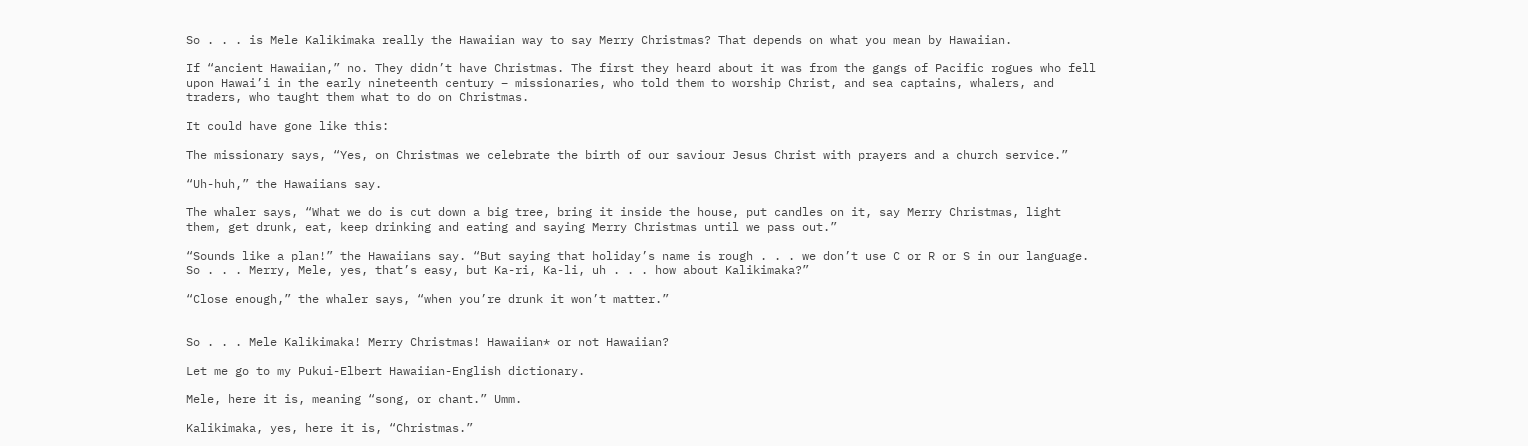So . . . is Mele Kalikimaka really the Hawaiian way to say Merry Christmas? That depends on what you mean by Hawaiian.

If “ancient Hawaiian,” no. They didn’t have Christmas. The first they heard about it was from the gangs of Pacific rogues who fell upon Hawai’i in the early nineteenth century – missionaries, who told them to worship Christ, and sea captains, whalers, and traders, who taught them what to do on Christmas.

It could have gone like this:

The missionary says, “Yes, on Christmas we celebrate the birth of our saviour Jesus Christ with prayers and a church service.”

“Uh-huh,” the Hawaiians say.

The whaler says, “What we do is cut down a big tree, bring it inside the house, put candles on it, say Merry Christmas, light them, get drunk, eat, keep drinking and eating and saying Merry Christmas until we pass out.”

“Sounds like a plan!” the Hawaiians say. “But saying that holiday’s name is rough . . . we don’t use C or R or S in our language. So . . . Merry, Mele, yes, that’s easy, but Ka-ri, Ka-li, uh . . . how about Kalikimaka?”

“Close enough,” the whaler says, “when you’re drunk it won’t matter.”


So . . . Mele Kalikimaka! Merry Christmas! Hawaiian* or not Hawaiian?

Let me go to my Pukui-Elbert Hawaiian-English dictionary.

Mele, here it is, meaning “song, or chant.” Umm.

Kalikimaka, yes, here it is, “Christmas.”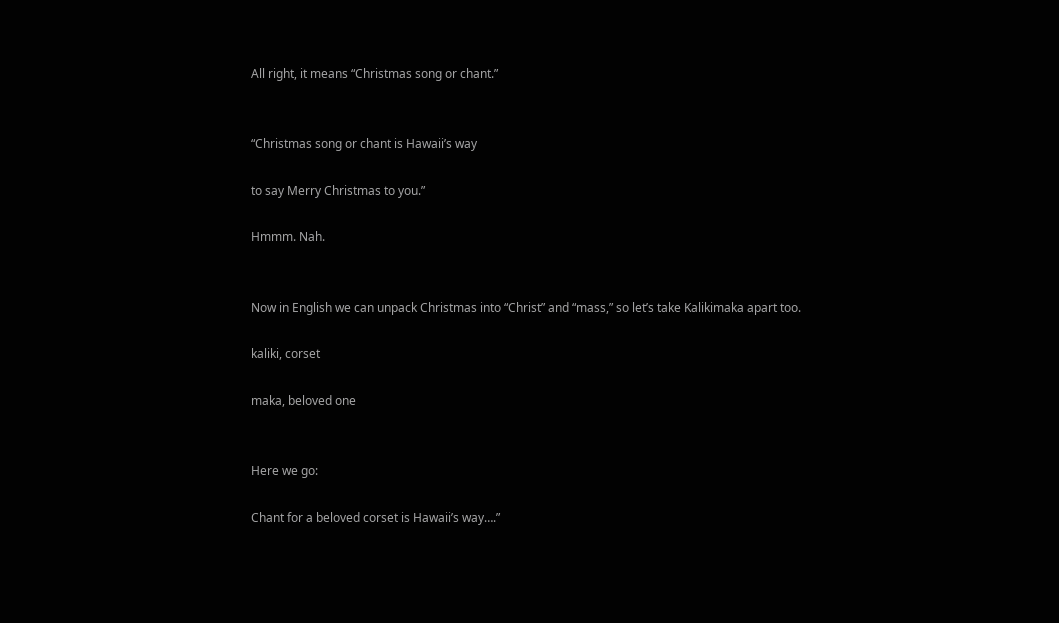All right, it means “Christmas song or chant.”


“Christmas song or chant is Hawaii’s way

to say Merry Christmas to you.”

Hmmm. Nah.


Now in English we can unpack Christmas into “Christ” and “mass,” so let’s take Kalikimaka apart too.

kaliki, corset

maka, beloved one


Here we go:

Chant for a beloved corset is Hawaii’s way….”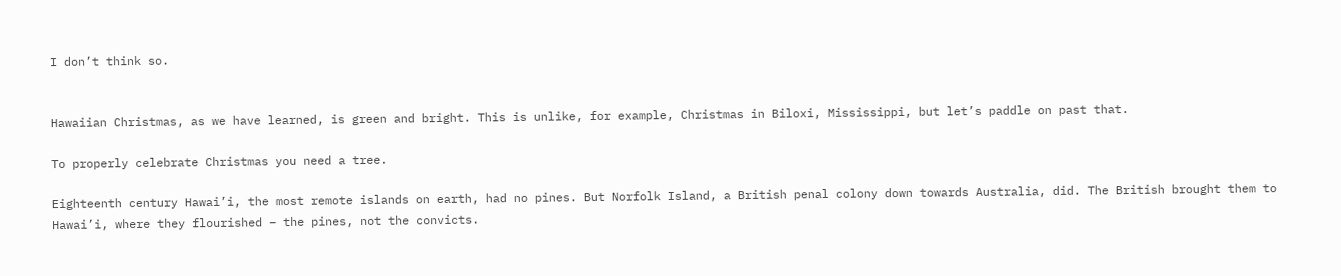I don’t think so.


Hawaiian Christmas, as we have learned, is green and bright. This is unlike, for example, Christmas in Biloxi, Mississippi, but let’s paddle on past that.

To properly celebrate Christmas you need a tree.

Eighteenth century Hawai’i, the most remote islands on earth, had no pines. But Norfolk Island, a British penal colony down towards Australia, did. The British brought them to Hawai’i, where they flourished – the pines, not the convicts.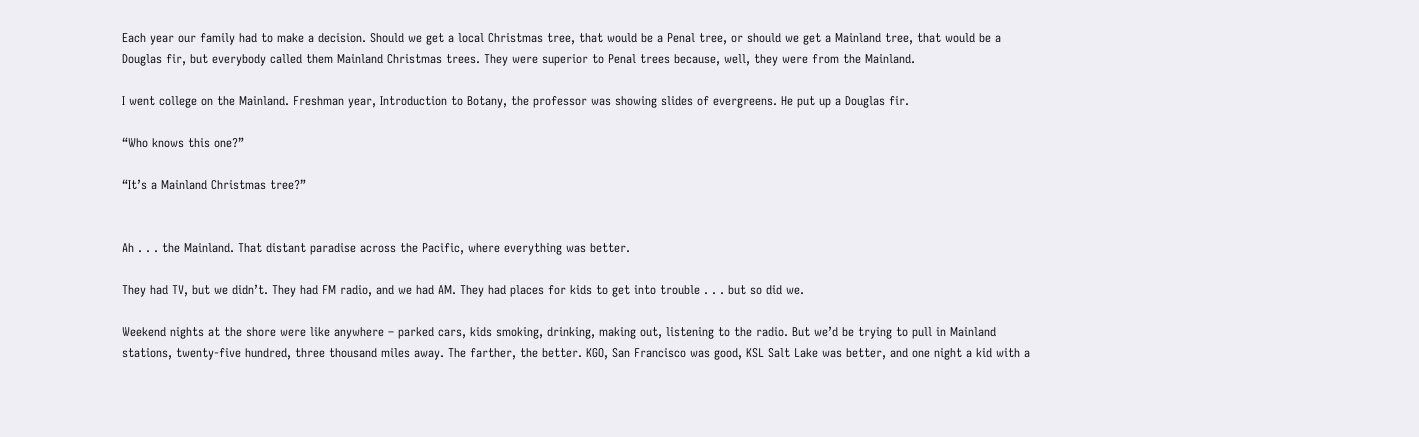Each year our family had to make a decision. Should we get a local Christmas tree, that would be a Penal tree, or should we get a Mainland tree, that would be a Douglas fir, but everybody called them Mainland Christmas trees. They were superior to Penal trees because, well, they were from the Mainland.

I went college on the Mainland. Freshman year, Introduction to Botany, the professor was showing slides of evergreens. He put up a Douglas fir.

“Who knows this one?”

“It’s a Mainland Christmas tree?”


Ah . . . the Mainland. That distant paradise across the Pacific, where everything was better.

They had TV, but we didn’t. They had FM radio, and we had AM. They had places for kids to get into trouble . . . but so did we.

Weekend nights at the shore were like anywhere – parked cars, kids smoking, drinking, making out, listening to the radio. But we’d be trying to pull in Mainland stations, twenty-five hundred, three thousand miles away. The farther, the better. KGO, San Francisco was good, KSL Salt Lake was better, and one night a kid with a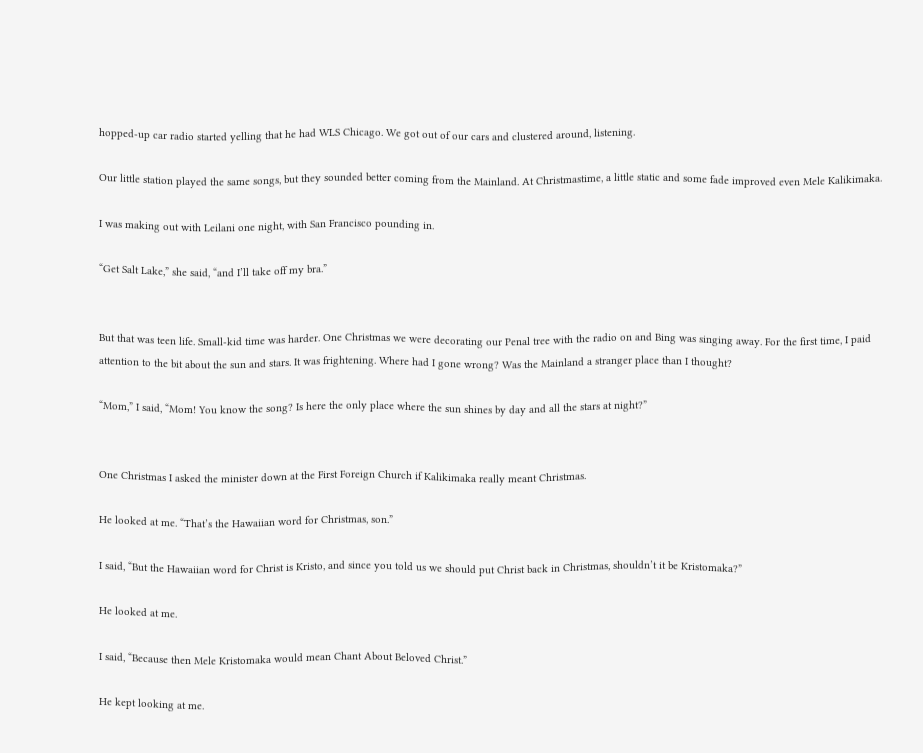hopped-up car radio started yelling that he had WLS Chicago. We got out of our cars and clustered around, listening.

Our little station played the same songs, but they sounded better coming from the Mainland. At Christmastime, a little static and some fade improved even Mele Kalikimaka.

I was making out with Leilani one night, with San Francisco pounding in.

“Get Salt Lake,” she said, “and I’ll take off my bra.”


But that was teen life. Small-kid time was harder. One Christmas we were decorating our Penal tree with the radio on and Bing was singing away. For the first time, I paid attention to the bit about the sun and stars. It was frightening. Where had I gone wrong? Was the Mainland a stranger place than I thought?

“Mom,” I said, “Mom! You know the song? Is here the only place where the sun shines by day and all the stars at night?”


One Christmas I asked the minister down at the First Foreign Church if Kalikimaka really meant Christmas.

He looked at me. “That’s the Hawaiian word for Christmas, son.”

I said, “But the Hawaiian word for Christ is Kristo, and since you told us we should put Christ back in Christmas, shouldn’t it be Kristomaka?”

He looked at me.

I said, “Because then Mele Kristomaka would mean Chant About Beloved Christ.”

He kept looking at me.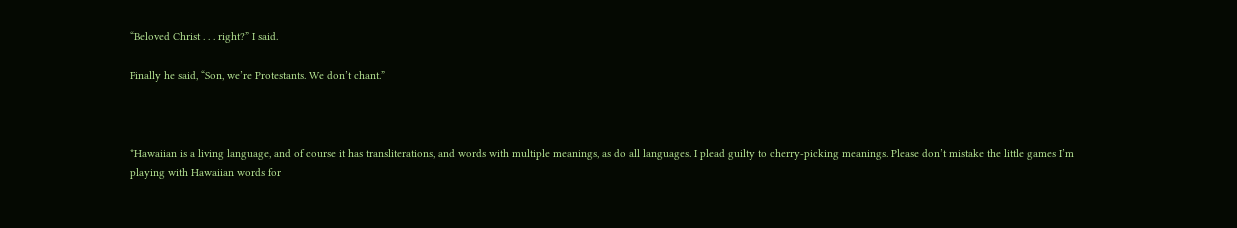“Beloved Christ . . . right?” I said.

Finally he said, “Son, we’re Protestants. We don’t chant.”



*Hawaiian is a living language, and of course it has transliterations, and words with multiple meanings, as do all languages. I plead guilty to cherry-picking meanings. Please don’t mistake the little games I’m playing with Hawaiian words for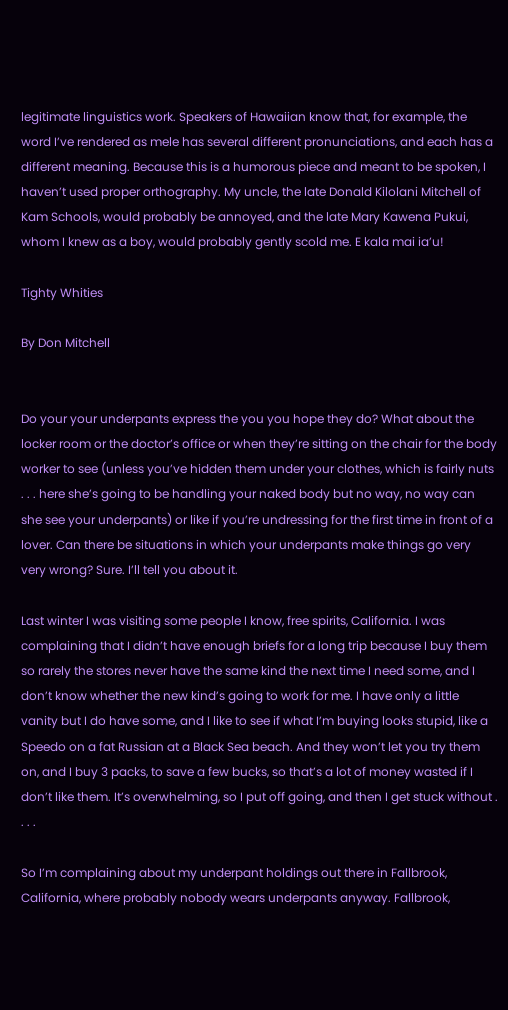legitimate linguistics work. Speakers of Hawaiian know that, for example, the word I’ve rendered as mele has several different pronunciations, and each has a different meaning. Because this is a humorous piece and meant to be spoken, I haven’t used proper orthography. My uncle, the late Donald Kilolani Mitchell of Kam Schools, would probably be annoyed, and the late Mary Kawena Pukui, whom I knew as a boy, would probably gently scold me. E kala mai ia’u!

Tighty Whities

By Don Mitchell


Do your your underpants express the you you hope they do? What about the locker room or the doctor’s office or when they’re sitting on the chair for the body worker to see (unless you’ve hidden them under your clothes, which is fairly nuts . . . here she’s going to be handling your naked body but no way, no way can she see your underpants) or like if you’re undressing for the first time in front of a lover. Can there be situations in which your underpants make things go very very wrong? Sure. I’ll tell you about it.

Last winter I was visiting some people I know, free spirits, California. I was complaining that I didn’t have enough briefs for a long trip because I buy them so rarely the stores never have the same kind the next time I need some, and I don’t know whether the new kind’s going to work for me. I have only a little vanity but I do have some, and I like to see if what I’m buying looks stupid, like a Speedo on a fat Russian at a Black Sea beach. And they won’t let you try them on, and I buy 3 packs, to save a few bucks, so that’s a lot of money wasted if I don’t like them. It’s overwhelming, so I put off going, and then I get stuck without . . . .

So I’m complaining about my underpant holdings out there in Fallbrook, California, where probably nobody wears underpants anyway. Fallbrook,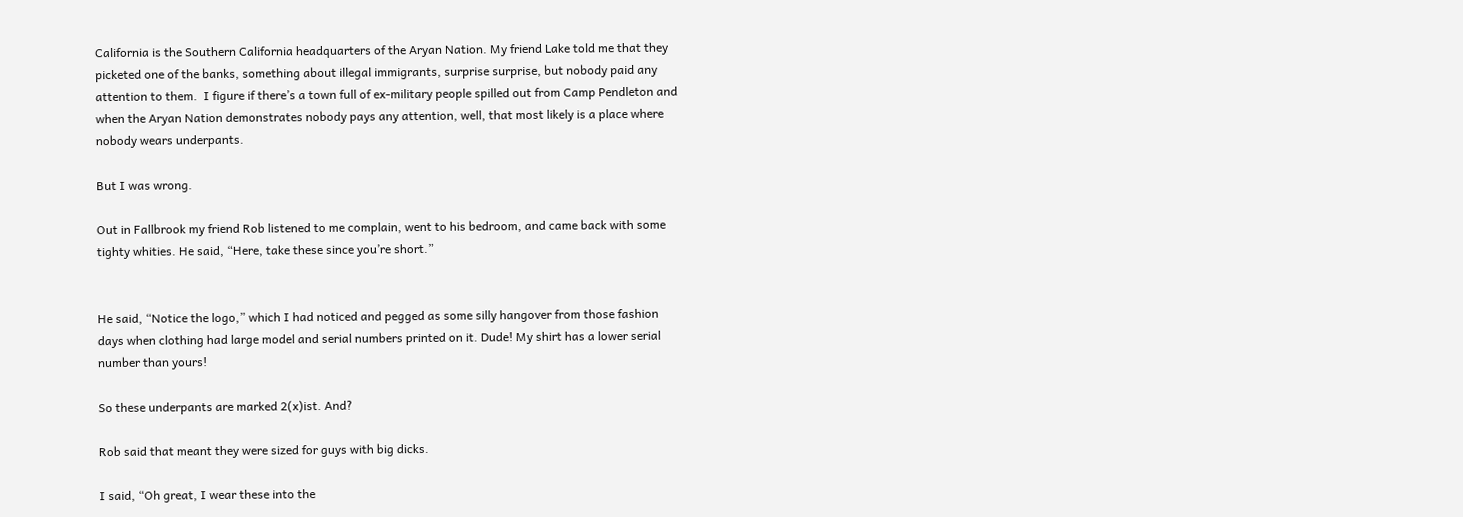California is the Southern California headquarters of the Aryan Nation. My friend Lake told me that they picketed one of the banks, something about illegal immigrants, surprise surprise, but nobody paid any attention to them.  I figure if there’s a town full of ex-military people spilled out from Camp Pendleton and when the Aryan Nation demonstrates nobody pays any attention, well, that most likely is a place where nobody wears underpants.

But I was wrong.

Out in Fallbrook my friend Rob listened to me complain, went to his bedroom, and came back with some tighty whities. He said, “Here, take these since you’re short.”


He said, “Notice the logo,” which I had noticed and pegged as some silly hangover from those fashion days when clothing had large model and serial numbers printed on it. Dude! My shirt has a lower serial number than yours!

So these underpants are marked 2(x)ist. And?

Rob said that meant they were sized for guys with big dicks.

I said, “Oh great, I wear these into the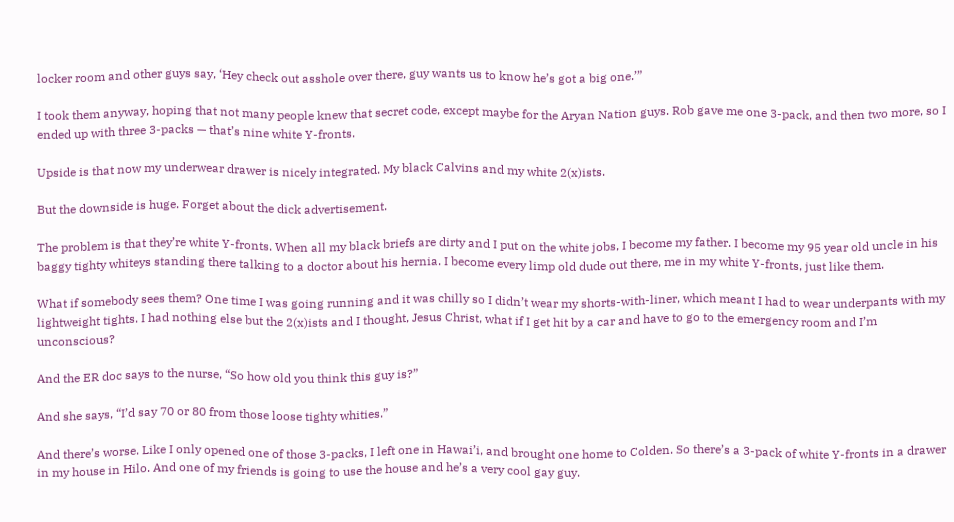locker room and other guys say, ‘Hey check out asshole over there, guy wants us to know he’s got a big one.’”

I took them anyway, hoping that not many people knew that secret code, except maybe for the Aryan Nation guys. Rob gave me one 3-pack, and then two more, so I ended up with three 3-packs — that’s nine white Y-fronts.

Upside is that now my underwear drawer is nicely integrated. My black Calvins and my white 2(x)ists.

But the downside is huge. Forget about the dick advertisement.

The problem is that they’re white Y-fronts. When all my black briefs are dirty and I put on the white jobs, I become my father. I become my 95 year old uncle in his baggy tighty whiteys standing there talking to a doctor about his hernia. I become every limp old dude out there, me in my white Y-fronts, just like them.

What if somebody sees them? One time I was going running and it was chilly so I didn’t wear my shorts-with-liner, which meant I had to wear underpants with my lightweight tights. I had nothing else but the 2(x)ists and I thought, Jesus Christ, what if I get hit by a car and have to go to the emergency room and I’m unconscious?

And the ER doc says to the nurse, “So how old you think this guy is?”

And she says, “I’d say 70 or 80 from those loose tighty whities.”

And there’s worse. Like I only opened one of those 3-packs, I left one in Hawai’i, and brought one home to Colden. So there’s a 3-pack of white Y-fronts in a drawer in my house in Hilo. And one of my friends is going to use the house and he’s a very cool gay guy.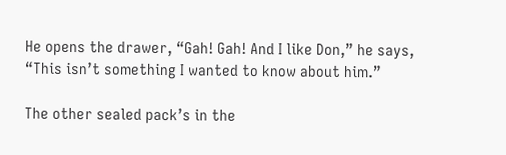He opens the drawer, “Gah! Gah! And I like Don,” he says, “This isn’t something I wanted to know about him.”

The other sealed pack’s in the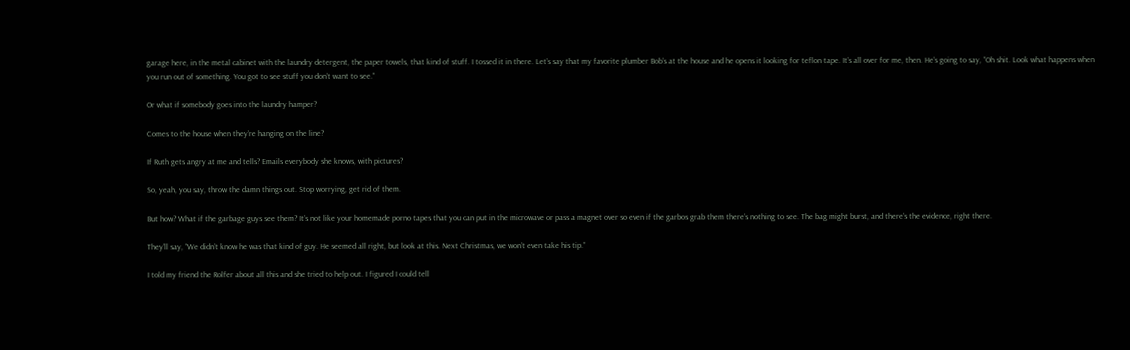garage here, in the metal cabinet with the laundry detergent, the paper towels, that kind of stuff. I tossed it in there. Let’s say that my favorite plumber Bob’s at the house and he opens it looking for teflon tape. It’s all over for me, then. He’s going to say, “Oh shit. Look what happens when you run out of something. You got to see stuff you don’t want to see.”

Or what if somebody goes into the laundry hamper?

Comes to the house when they’re hanging on the line?

If Ruth gets angry at me and tells? Emails everybody she knows, with pictures?

So, yeah, you say, throw the damn things out. Stop worrying, get rid of them.

But how? What if the garbage guys see them? It’s not like your homemade porno tapes that you can put in the microwave or pass a magnet over so even if the garbos grab them there’s nothing to see. The bag might burst, and there’s the evidence, right there.

They’ll say, “We didn’t know he was that kind of guy. He seemed all right, but look at this. Next Christmas, we won’t even take his tip.”

I told my friend the Rolfer about all this and she tried to help out. I figured I could tell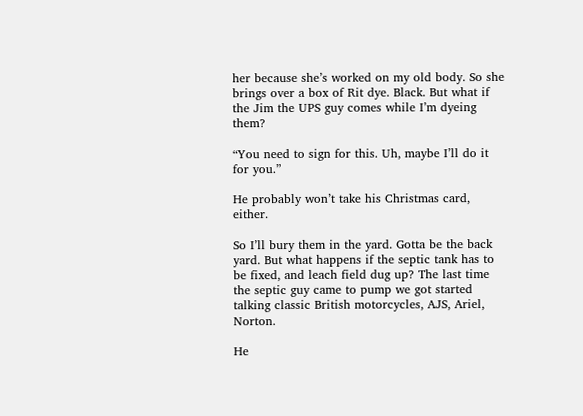her because she’s worked on my old body. So she brings over a box of Rit dye. Black. But what if the Jim the UPS guy comes while I’m dyeing them?

“You need to sign for this. Uh, maybe I’ll do it for you.”

He probably won’t take his Christmas card, either.

So I’ll bury them in the yard. Gotta be the back yard. But what happens if the septic tank has to be fixed, and leach field dug up? The last time the septic guy came to pump we got started talking classic British motorcycles, AJS, Ariel, Norton.

He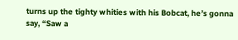turns up the tighty whities with his Bobcat, he’s gonna say, “Saw a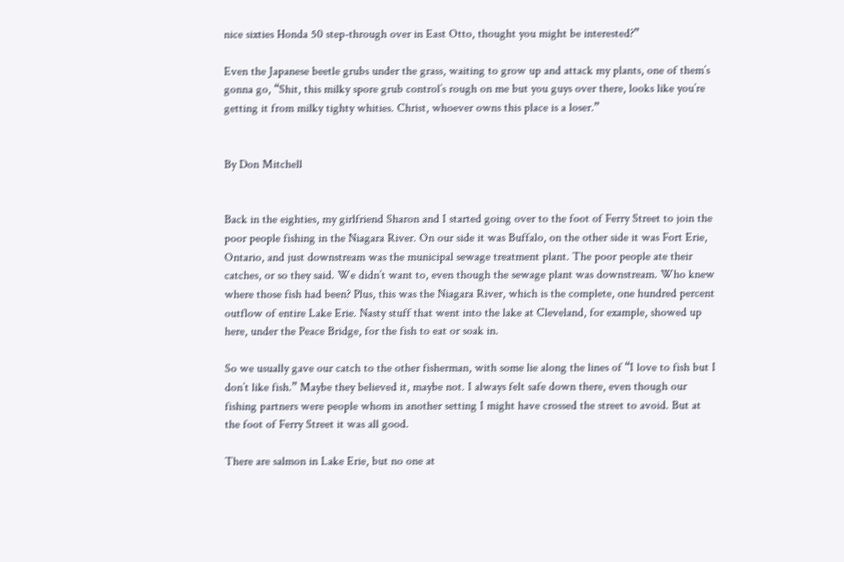nice sixties Honda 50 step-through over in East Otto, thought you might be interested?”

Even the Japanese beetle grubs under the grass, waiting to grow up and attack my plants, one of them’s gonna go, “Shit, this milky spore grub control’s rough on me but you guys over there, looks like you’re getting it from milky tighty whities. Christ, whoever owns this place is a loser.”


By Don Mitchell


Back in the eighties, my girlfriend Sharon and I started going over to the foot of Ferry Street to join the poor people fishing in the Niagara River. On our side it was Buffalo, on the other side it was Fort Erie, Ontario, and just downstream was the municipal sewage treatment plant. The poor people ate their catches, or so they said. We didn’t want to, even though the sewage plant was downstream. Who knew where those fish had been? Plus, this was the Niagara River, which is the complete, one hundred percent outflow of entire Lake Erie. Nasty stuff that went into the lake at Cleveland, for example, showed up here, under the Peace Bridge, for the fish to eat or soak in.

So we usually gave our catch to the other fisherman, with some lie along the lines of “I love to fish but I don’t like fish.” Maybe they believed it, maybe not. I always felt safe down there, even though our fishing partners were people whom in another setting I might have crossed the street to avoid. But at the foot of Ferry Street it was all good.

There are salmon in Lake Erie, but no one at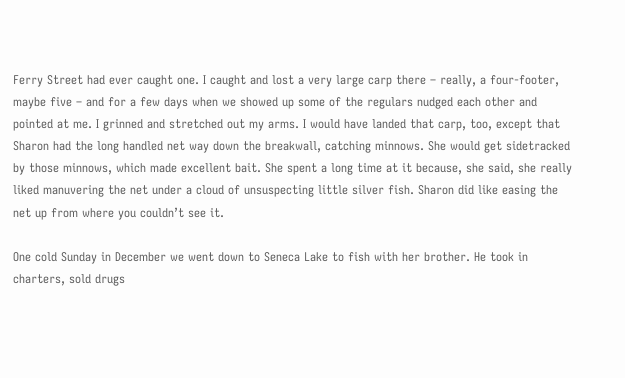Ferry Street had ever caught one. I caught and lost a very large carp there – really, a four-footer, maybe five – and for a few days when we showed up some of the regulars nudged each other and pointed at me. I grinned and stretched out my arms. I would have landed that carp, too, except that Sharon had the long handled net way down the breakwall, catching minnows. She would get sidetracked by those minnows, which made excellent bait. She spent a long time at it because, she said, she really liked manuvering the net under a cloud of unsuspecting little silver fish. Sharon did like easing the net up from where you couldn’t see it.

One cold Sunday in December we went down to Seneca Lake to fish with her brother. He took in charters, sold drugs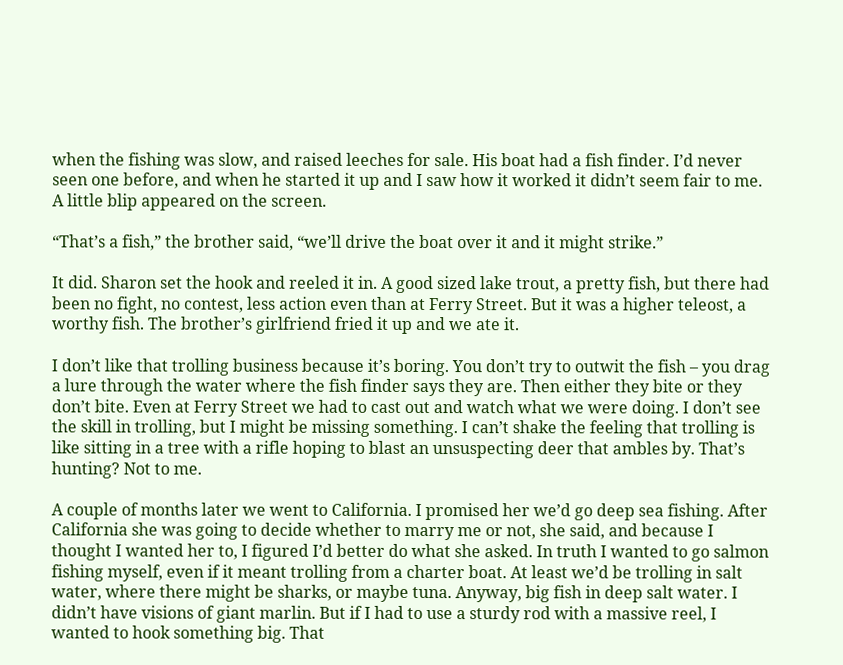when the fishing was slow, and raised leeches for sale. His boat had a fish finder. I’d never seen one before, and when he started it up and I saw how it worked it didn’t seem fair to me. A little blip appeared on the screen.

“That’s a fish,” the brother said, “we’ll drive the boat over it and it might strike.”

It did. Sharon set the hook and reeled it in. A good sized lake trout, a pretty fish, but there had been no fight, no contest, less action even than at Ferry Street. But it was a higher teleost, a worthy fish. The brother’s girlfriend fried it up and we ate it.

I don’t like that trolling business because it’s boring. You don’t try to outwit the fish – you drag a lure through the water where the fish finder says they are. Then either they bite or they don’t bite. Even at Ferry Street we had to cast out and watch what we were doing. I don’t see the skill in trolling, but I might be missing something. I can’t shake the feeling that trolling is like sitting in a tree with a rifle hoping to blast an unsuspecting deer that ambles by. That’s hunting? Not to me.

A couple of months later we went to California. I promised her we’d go deep sea fishing. After California she was going to decide whether to marry me or not, she said, and because I thought I wanted her to, I figured I’d better do what she asked. In truth I wanted to go salmon fishing myself, even if it meant trolling from a charter boat. At least we’d be trolling in salt water, where there might be sharks, or maybe tuna. Anyway, big fish in deep salt water. I didn’t have visions of giant marlin. But if I had to use a sturdy rod with a massive reel, I wanted to hook something big. That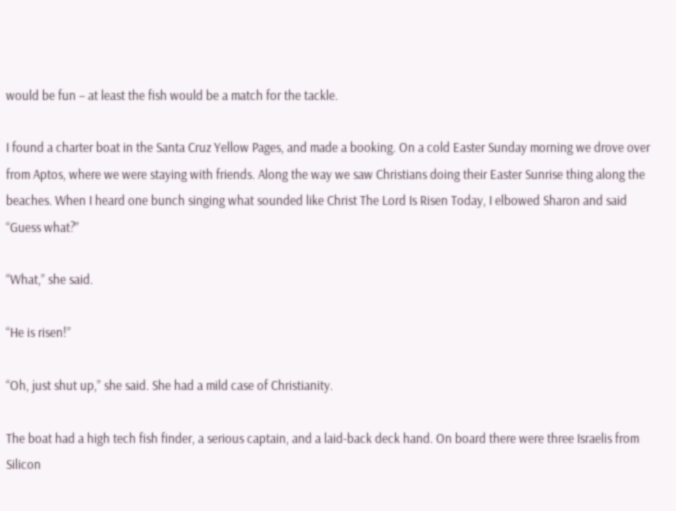would be fun – at least the fish would be a match for the tackle.

I found a charter boat in the Santa Cruz Yellow Pages, and made a booking. On a cold Easter Sunday morning we drove over from Aptos, where we were staying with friends. Along the way we saw Christians doing their Easter Sunrise thing along the beaches. When I heard one bunch singing what sounded like Christ The Lord Is Risen Today, I elbowed Sharon and said “Guess what?”

“What,” she said.

“He is risen!”

“Oh, just shut up,” she said. She had a mild case of Christianity.

The boat had a high tech fish finder, a serious captain, and a laid-back deck hand. On board there were three Israelis from Silicon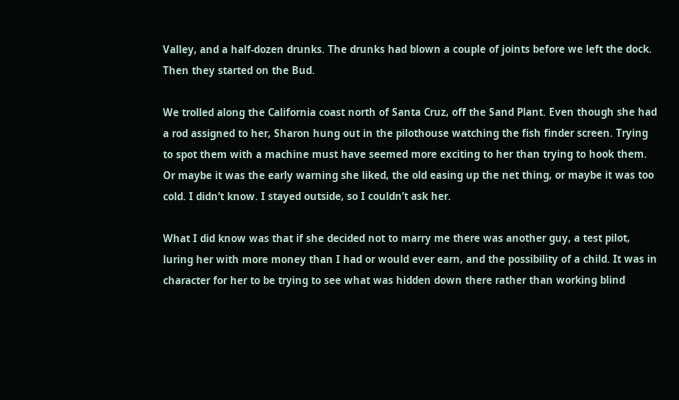Valley, and a half-dozen drunks. The drunks had blown a couple of joints before we left the dock. Then they started on the Bud.

We trolled along the California coast north of Santa Cruz, off the Sand Plant. Even though she had a rod assigned to her, Sharon hung out in the pilothouse watching the fish finder screen. Trying to spot them with a machine must have seemed more exciting to her than trying to hook them. Or maybe it was the early warning she liked, the old easing up the net thing, or maybe it was too cold. I didn’t know. I stayed outside, so I couldn’t ask her.

What I did know was that if she decided not to marry me there was another guy, a test pilot, luring her with more money than I had or would ever earn, and the possibility of a child. It was in character for her to be trying to see what was hidden down there rather than working blind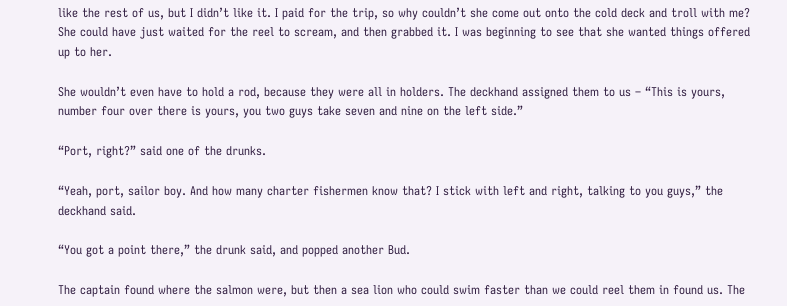like the rest of us, but I didn’t like it. I paid for the trip, so why couldn’t she come out onto the cold deck and troll with me? She could have just waited for the reel to scream, and then grabbed it. I was beginning to see that she wanted things offered up to her.

She wouldn’t even have to hold a rod, because they were all in holders. The deckhand assigned them to us – “This is yours, number four over there is yours, you two guys take seven and nine on the left side.”

“Port, right?” said one of the drunks.

“Yeah, port, sailor boy. And how many charter fishermen know that? I stick with left and right, talking to you guys,” the deckhand said.

“You got a point there,” the drunk said, and popped another Bud.

The captain found where the salmon were, but then a sea lion who could swim faster than we could reel them in found us. The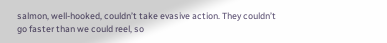salmon, well-hooked, couldn’t take evasive action. They couldn’t go faster than we could reel, so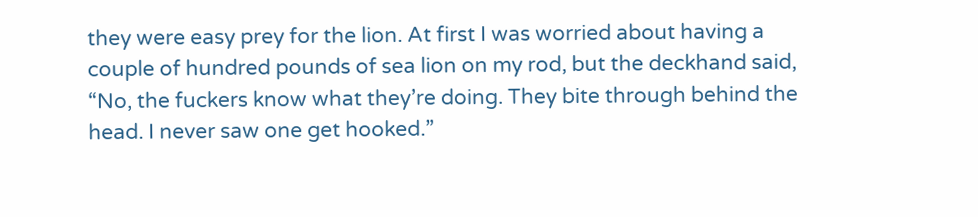they were easy prey for the lion. At first I was worried about having a couple of hundred pounds of sea lion on my rod, but the deckhand said, “No, the fuckers know what they’re doing. They bite through behind the head. I never saw one get hooked.”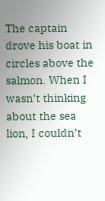The captain drove his boat in circles above the salmon. When I wasn’t thinking about the sea lion, I couldn’t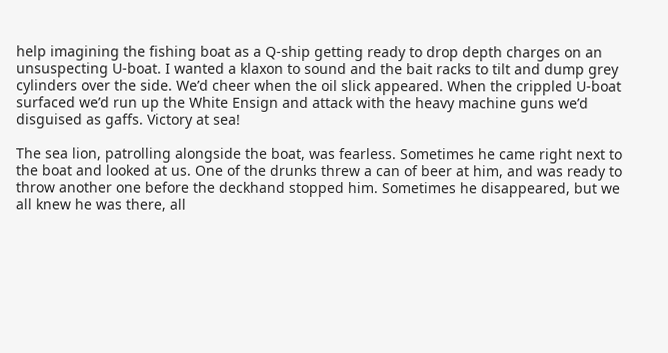help imagining the fishing boat as a Q-ship getting ready to drop depth charges on an unsuspecting U-boat. I wanted a klaxon to sound and the bait racks to tilt and dump grey cylinders over the side. We’d cheer when the oil slick appeared. When the crippled U-boat surfaced we’d run up the White Ensign and attack with the heavy machine guns we’d disguised as gaffs. Victory at sea!

The sea lion, patrolling alongside the boat, was fearless. Sometimes he came right next to the boat and looked at us. One of the drunks threw a can of beer at him, and was ready to throw another one before the deckhand stopped him. Sometimes he disappeared, but we all knew he was there, all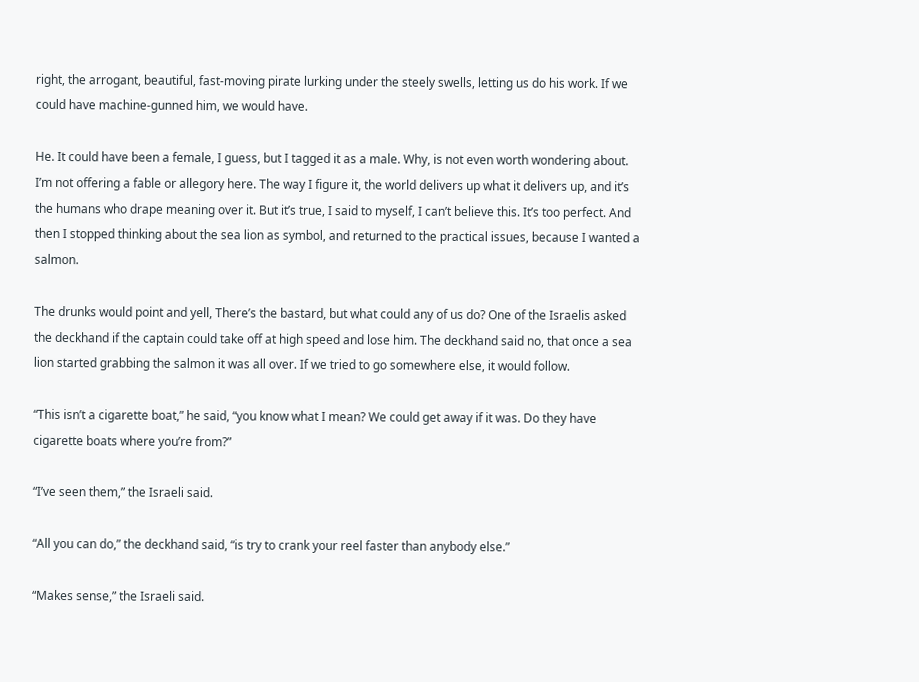right, the arrogant, beautiful, fast-moving pirate lurking under the steely swells, letting us do his work. If we could have machine-gunned him, we would have.

He. It could have been a female, I guess, but I tagged it as a male. Why, is not even worth wondering about. I’m not offering a fable or allegory here. The way I figure it, the world delivers up what it delivers up, and it’s the humans who drape meaning over it. But it’s true, I said to myself, I can’t believe this. It’s too perfect. And then I stopped thinking about the sea lion as symbol, and returned to the practical issues, because I wanted a salmon.

The drunks would point and yell, There’s the bastard, but what could any of us do? One of the Israelis asked the deckhand if the captain could take off at high speed and lose him. The deckhand said no, that once a sea lion started grabbing the salmon it was all over. If we tried to go somewhere else, it would follow.

“This isn’t a cigarette boat,” he said, “you know what I mean? We could get away if it was. Do they have cigarette boats where you’re from?”

“I’ve seen them,” the Israeli said.

“All you can do,” the deckhand said, “is try to crank your reel faster than anybody else.”

“Makes sense,” the Israeli said.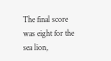The final score was eight for the sea lion,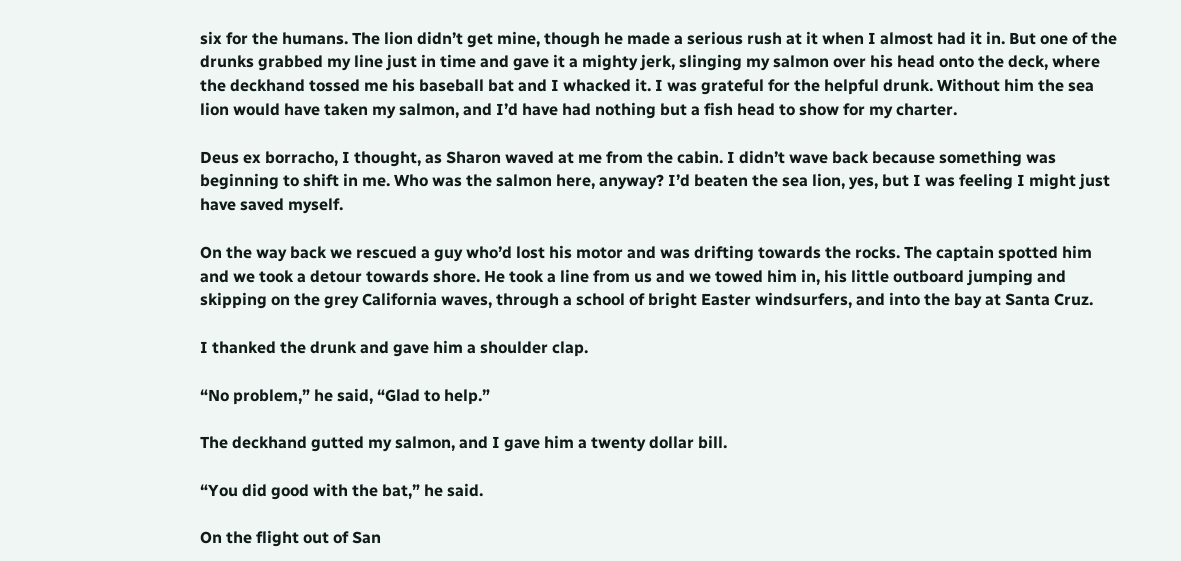six for the humans. The lion didn’t get mine, though he made a serious rush at it when I almost had it in. But one of the drunks grabbed my line just in time and gave it a mighty jerk, slinging my salmon over his head onto the deck, where the deckhand tossed me his baseball bat and I whacked it. I was grateful for the helpful drunk. Without him the sea lion would have taken my salmon, and I’d have had nothing but a fish head to show for my charter.

Deus ex borracho, I thought, as Sharon waved at me from the cabin. I didn’t wave back because something was beginning to shift in me. Who was the salmon here, anyway? I’d beaten the sea lion, yes, but I was feeling I might just have saved myself.

On the way back we rescued a guy who’d lost his motor and was drifting towards the rocks. The captain spotted him and we took a detour towards shore. He took a line from us and we towed him in, his little outboard jumping and skipping on the grey California waves, through a school of bright Easter windsurfers, and into the bay at Santa Cruz.

I thanked the drunk and gave him a shoulder clap.

“No problem,” he said, “Glad to help.”

The deckhand gutted my salmon, and I gave him a twenty dollar bill.

“You did good with the bat,” he said.

On the flight out of San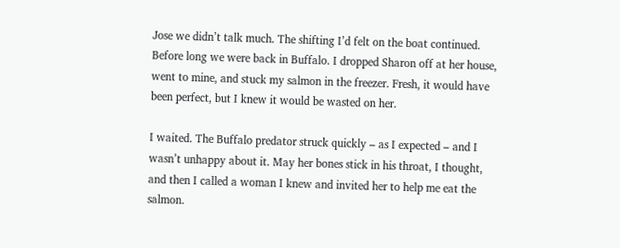Jose we didn’t talk much. The shifting I’d felt on the boat continued. Before long we were back in Buffalo. I dropped Sharon off at her house, went to mine, and stuck my salmon in the freezer. Fresh, it would have been perfect, but I knew it would be wasted on her.

I waited. The Buffalo predator struck quickly – as I expected – and I wasn’t unhappy about it. May her bones stick in his throat, I thought, and then I called a woman I knew and invited her to help me eat the salmon.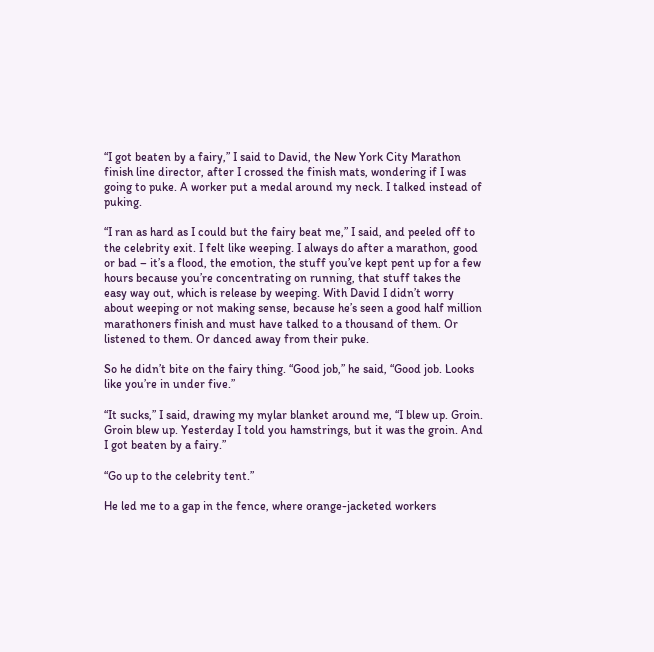“I got beaten by a fairy,” I said to David, the New York City Marathon finish line director, after I crossed the finish mats, wondering if I was going to puke. A worker put a medal around my neck. I talked instead of puking.

“I ran as hard as I could but the fairy beat me,” I said, and peeled off to the celebrity exit. I felt like weeping. I always do after a marathon, good or bad – it’s a flood, the emotion, the stuff you’ve kept pent up for a few hours because you’re concentrating on running, that stuff takes the easy way out, which is release by weeping. With David I didn’t worry about weeping or not making sense, because he’s seen a good half million marathoners finish and must have talked to a thousand of them. Or listened to them. Or danced away from their puke.

So he didn’t bite on the fairy thing. “Good job,” he said, “Good job. Looks like you’re in under five.”

“It sucks,” I said, drawing my mylar blanket around me, “I blew up. Groin. Groin blew up. Yesterday I told you hamstrings, but it was the groin. And I got beaten by a fairy.”

“Go up to the celebrity tent.”

He led me to a gap in the fence, where orange-jacketed workers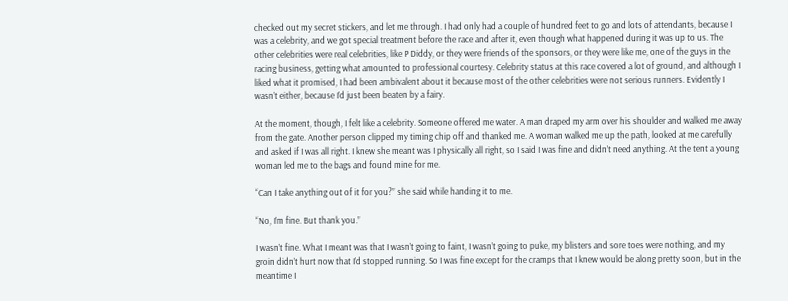checked out my secret stickers, and let me through. I had only had a couple of hundred feet to go and lots of attendants, because I was a celebrity, and we got special treatment before the race and after it, even though what happened during it was up to us. The other celebrities were real celebrities, like P Diddy, or they were friends of the sponsors, or they were like me, one of the guys in the racing business, getting what amounted to professional courtesy. Celebrity status at this race covered a lot of ground, and although I liked what it promised, I had been ambivalent about it because most of the other celebrities were not serious runners. Evidently I wasn’t either, because I’d just been beaten by a fairy.

At the moment, though, I felt like a celebrity. Someone offered me water. A man draped my arm over his shoulder and walked me away from the gate. Another person clipped my timing chip off and thanked me. A woman walked me up the path, looked at me carefully and asked if I was all right. I knew she meant was I physically all right, so I said I was fine and didn’t need anything. At the tent a young woman led me to the bags and found mine for me.

“Can I take anything out of it for you?” she said while handing it to me.

“No, I’m fine. But thank you.”

I wasn’t fine. What I meant was that I wasn’t going to faint, I wasn’t going to puke, my blisters and sore toes were nothing, and my groin didn’t hurt now that I’d stopped running. So I was fine except for the cramps that I knew would be along pretty soon, but in the meantime I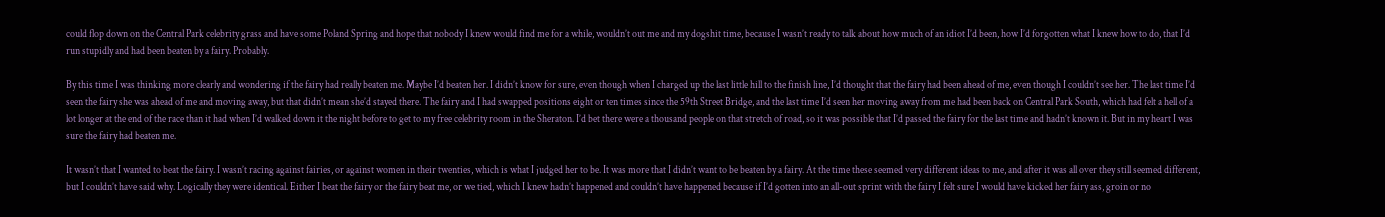could flop down on the Central Park celebrity grass and have some Poland Spring and hope that nobody I knew would find me for a while, wouldn’t out me and my dogshit time, because I wasn’t ready to talk about how much of an idiot I’d been, how I’d forgotten what I knew how to do, that I’d run stupidly and had been beaten by a fairy. Probably.

By this time I was thinking more clearly and wondering if the fairy had really beaten me. Maybe I’d beaten her. I didn’t know for sure, even though when I charged up the last little hill to the finish line, I’d thought that the fairy had been ahead of me, even though I couldn’t see her. The last time I’d seen the fairy she was ahead of me and moving away, but that didn’t mean she’d stayed there. The fairy and I had swapped positions eight or ten times since the 59th Street Bridge, and the last time I’d seen her moving away from me had been back on Central Park South, which had felt a hell of a lot longer at the end of the race than it had when I’d walked down it the night before to get to my free celebrity room in the Sheraton. I’d bet there were a thousand people on that stretch of road, so it was possible that I’d passed the fairy for the last time and hadn’t known it. But in my heart I was sure the fairy had beaten me.

It wasn’t that I wanted to beat the fairy. I wasn’t racing against fairies, or against women in their twenties, which is what I judged her to be. It was more that I didn’t want to be beaten by a fairy. At the time these seemed very different ideas to me, and after it was all over they still seemed different, but I couldn’t have said why. Logically they were identical. Either I beat the fairy or the fairy beat me, or we tied, which I knew hadn’t happened and couldn’t have happened because if I’d gotten into an all-out sprint with the fairy I felt sure I would have kicked her fairy ass, groin or no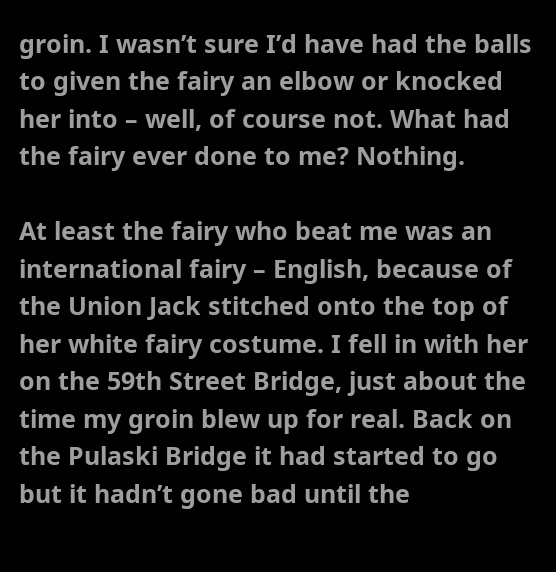groin. I wasn’t sure I’d have had the balls to given the fairy an elbow or knocked her into – well, of course not. What had the fairy ever done to me? Nothing.

At least the fairy who beat me was an international fairy – English, because of the Union Jack stitched onto the top of her white fairy costume. I fell in with her on the 59th Street Bridge, just about the time my groin blew up for real. Back on the Pulaski Bridge it had started to go but it hadn’t gone bad until the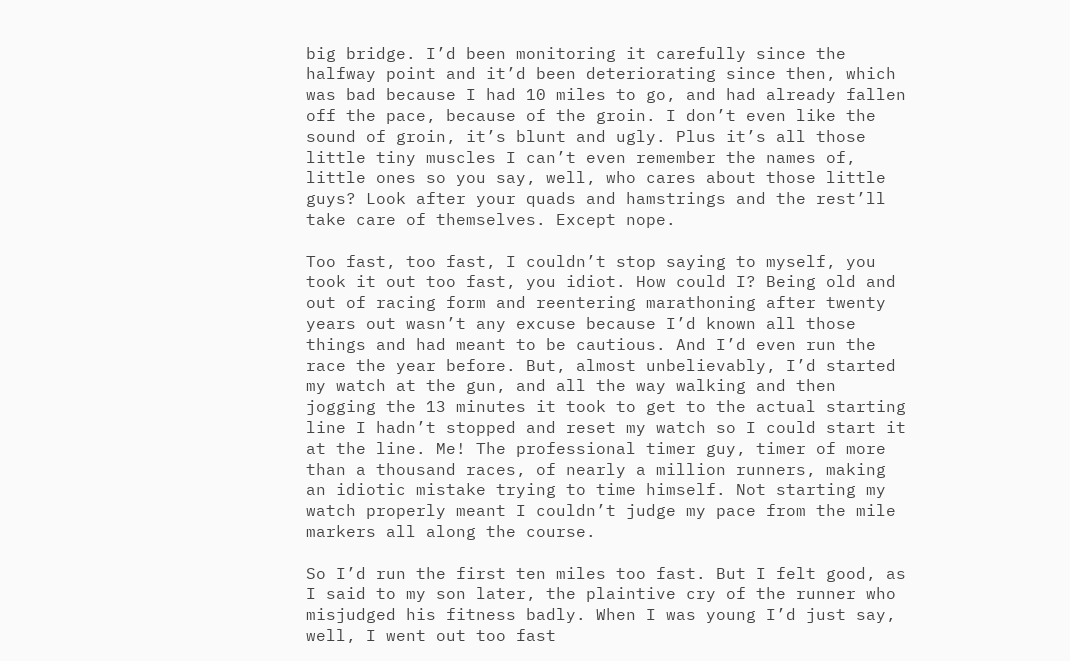big bridge. I’d been monitoring it carefully since the halfway point and it’d been deteriorating since then, which was bad because I had 10 miles to go, and had already fallen off the pace, because of the groin. I don’t even like the sound of groin, it’s blunt and ugly. Plus it’s all those little tiny muscles I can’t even remember the names of, little ones so you say, well, who cares about those little guys? Look after your quads and hamstrings and the rest’ll take care of themselves. Except nope.

Too fast, too fast, I couldn’t stop saying to myself, you took it out too fast, you idiot. How could I? Being old and out of racing form and reentering marathoning after twenty years out wasn’t any excuse because I’d known all those things and had meant to be cautious. And I’d even run the race the year before. But, almost unbelievably, I’d started my watch at the gun, and all the way walking and then jogging the 13 minutes it took to get to the actual starting line I hadn’t stopped and reset my watch so I could start it at the line. Me! The professional timer guy, timer of more than a thousand races, of nearly a million runners, making an idiotic mistake trying to time himself. Not starting my watch properly meant I couldn’t judge my pace from the mile markers all along the course.

So I’d run the first ten miles too fast. But I felt good, as I said to my son later, the plaintive cry of the runner who misjudged his fitness badly. When I was young I’d just say, well, I went out too fast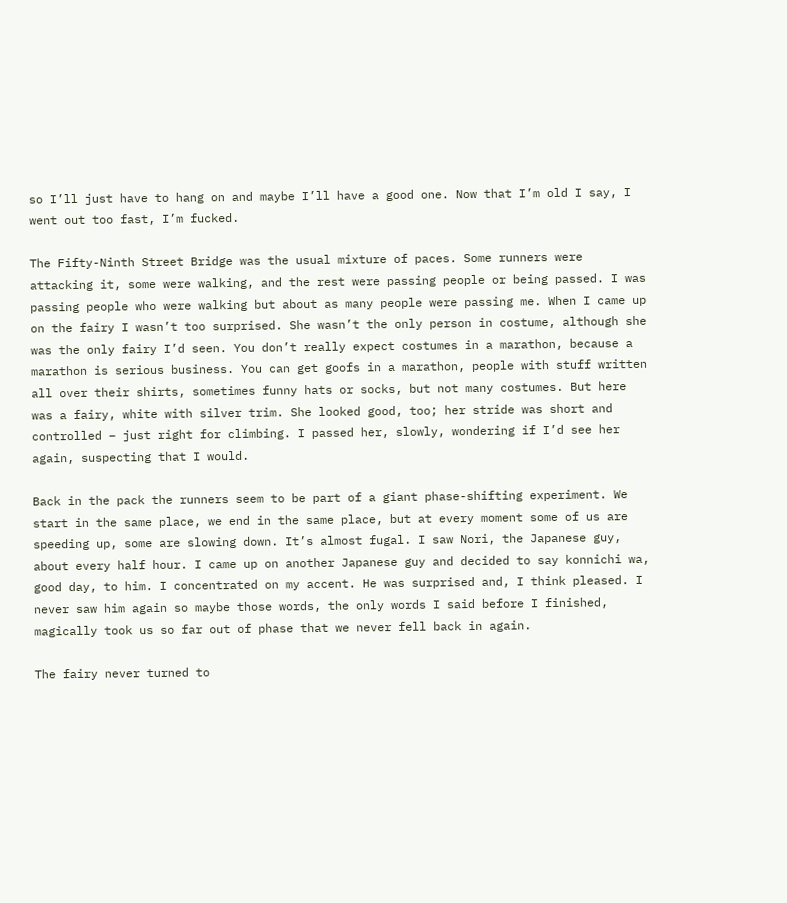so I’ll just have to hang on and maybe I’ll have a good one. Now that I’m old I say, I went out too fast, I’m fucked.

The Fifty-Ninth Street Bridge was the usual mixture of paces. Some runners were attacking it, some were walking, and the rest were passing people or being passed. I was passing people who were walking but about as many people were passing me. When I came up on the fairy I wasn’t too surprised. She wasn’t the only person in costume, although she was the only fairy I’d seen. You don’t really expect costumes in a marathon, because a marathon is serious business. You can get goofs in a marathon, people with stuff written all over their shirts, sometimes funny hats or socks, but not many costumes. But here was a fairy, white with silver trim. She looked good, too; her stride was short and controlled – just right for climbing. I passed her, slowly, wondering if I’d see her again, suspecting that I would.

Back in the pack the runners seem to be part of a giant phase-shifting experiment. We start in the same place, we end in the same place, but at every moment some of us are speeding up, some are slowing down. It’s almost fugal. I saw Nori, the Japanese guy, about every half hour. I came up on another Japanese guy and decided to say konnichi wa, good day, to him. I concentrated on my accent. He was surprised and, I think pleased. I never saw him again so maybe those words, the only words I said before I finished, magically took us so far out of phase that we never fell back in again.

The fairy never turned to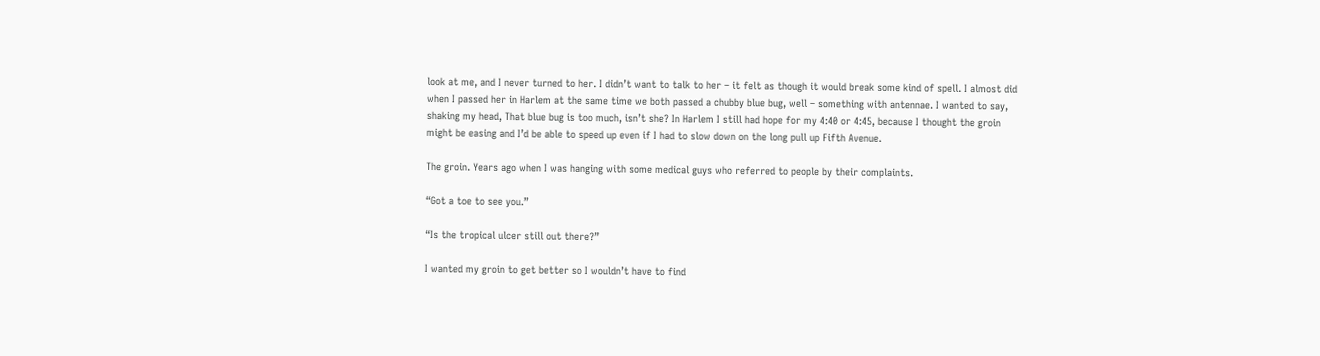look at me, and I never turned to her. I didn’t want to talk to her – it felt as though it would break some kind of spell. I almost did when I passed her in Harlem at the same time we both passed a chubby blue bug, well – something with antennae. I wanted to say, shaking my head, That blue bug is too much, isn’t she? In Harlem I still had hope for my 4:40 or 4:45, because I thought the groin might be easing and I’d be able to speed up even if I had to slow down on the long pull up Fifth Avenue.

The groin. Years ago when I was hanging with some medical guys who referred to people by their complaints.

“Got a toe to see you.”

“Is the tropical ulcer still out there?”

I wanted my groin to get better so I wouldn’t have to find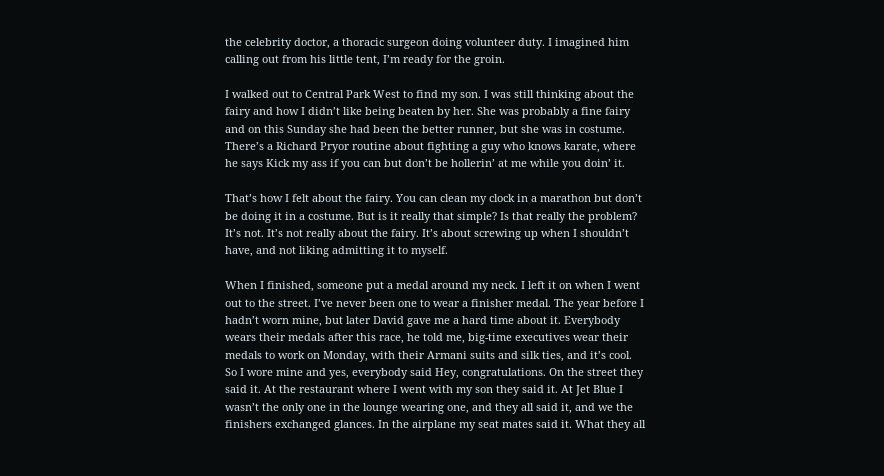the celebrity doctor, a thoracic surgeon doing volunteer duty. I imagined him calling out from his little tent, I’m ready for the groin.

I walked out to Central Park West to find my son. I was still thinking about the fairy and how I didn’t like being beaten by her. She was probably a fine fairy and on this Sunday she had been the better runner, but she was in costume. There’s a Richard Pryor routine about fighting a guy who knows karate, where he says Kick my ass if you can but don’t be hollerin’ at me while you doin’ it.

That’s how I felt about the fairy. You can clean my clock in a marathon but don’t be doing it in a costume. But is it really that simple? Is that really the problem? It’s not. It’s not really about the fairy. It’s about screwing up when I shouldn’t have, and not liking admitting it to myself.

When I finished, someone put a medal around my neck. I left it on when I went out to the street. I’ve never been one to wear a finisher medal. The year before I hadn’t worn mine, but later David gave me a hard time about it. Everybody wears their medals after this race, he told me, big-time executives wear their medals to work on Monday, with their Armani suits and silk ties, and it’s cool. So I wore mine and yes, everybody said Hey, congratulations. On the street they said it. At the restaurant where I went with my son they said it. At Jet Blue I wasn’t the only one in the lounge wearing one, and they all said it, and we the finishers exchanged glances. In the airplane my seat mates said it. What they all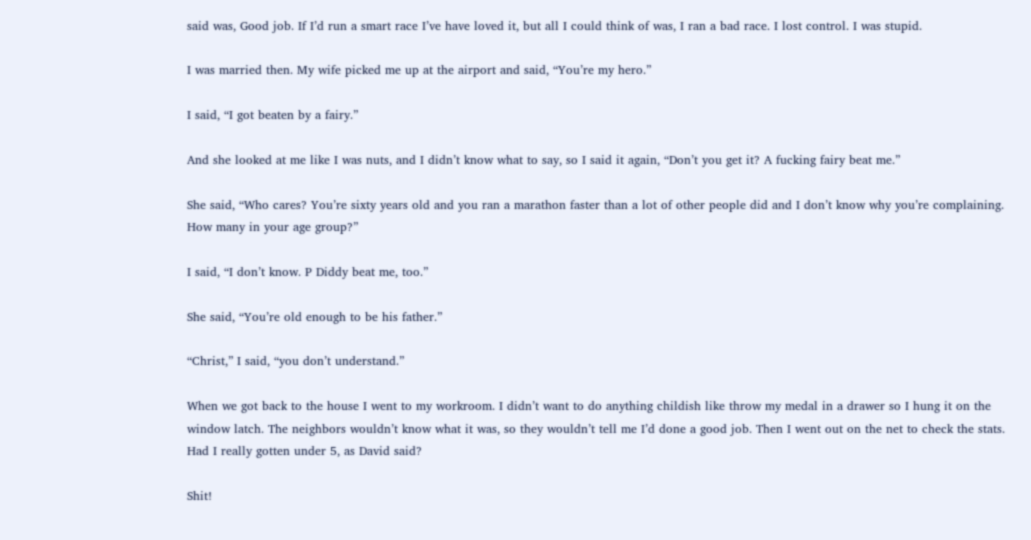said was, Good job. If I’d run a smart race I’ve have loved it, but all I could think of was, I ran a bad race. I lost control. I was stupid.

I was married then. My wife picked me up at the airport and said, “You’re my hero.”

I said, “I got beaten by a fairy.”

And she looked at me like I was nuts, and I didn’t know what to say, so I said it again, “Don’t you get it? A fucking fairy beat me.”

She said, “Who cares? You’re sixty years old and you ran a marathon faster than a lot of other people did and I don’t know why you’re complaining. How many in your age group?”

I said, “I don’t know. P Diddy beat me, too.”

She said, “You’re old enough to be his father.”

“Christ,” I said, “you don’t understand.”

When we got back to the house I went to my workroom. I didn’t want to do anything childish like throw my medal in a drawer so I hung it on the window latch. The neighbors wouldn’t know what it was, so they wouldn’t tell me I’d done a good job. Then I went out on the net to check the stats. Had I really gotten under 5, as David said?

Shit!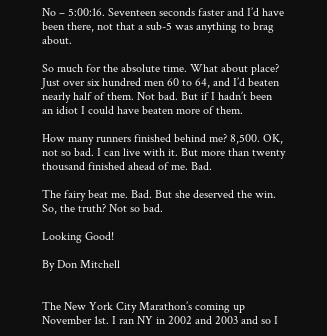No – 5:00:16. Seventeen seconds faster and I’d have been there, not that a sub-5 was anything to brag about.

So much for the absolute time. What about place? Just over six hundred men 60 to 64, and I’d beaten nearly half of them. Not bad. But if I hadn’t been an idiot I could have beaten more of them.

How many runners finished behind me? 8,500. OK, not so bad. I can live with it. But more than twenty thousand finished ahead of me. Bad.

The fairy beat me. Bad. But she deserved the win. So, the truth? Not so bad.

Looking Good!

By Don Mitchell


The New York City Marathon’s coming up November 1st. I ran NY in 2002 and 2003 and so I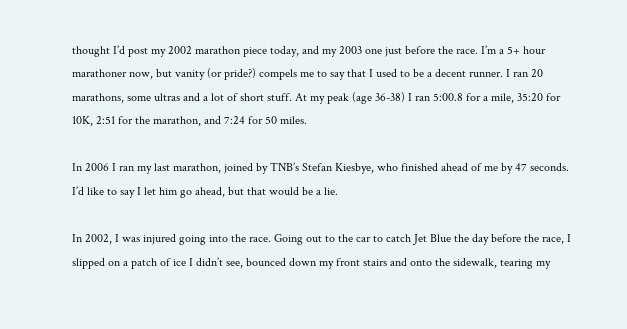thought I’d post my 2002 marathon piece today, and my 2003 one just before the race. I’m a 5+ hour marathoner now, but vanity (or pride?) compels me to say that I used to be a decent runner. I ran 20 marathons, some ultras and a lot of short stuff. At my peak (age 36-38) I ran 5:00.8 for a mile, 35:20 for 10K, 2:51 for the marathon, and 7:24 for 50 miles.

In 2006 I ran my last marathon, joined by TNB’s Stefan Kiesbye, who finished ahead of me by 47 seconds. I’d like to say I let him go ahead, but that would be a lie.

In 2002, I was injured going into the race. Going out to the car to catch Jet Blue the day before the race, I slipped on a patch of ice I didn’t see, bounced down my front stairs and onto the sidewalk, tearing my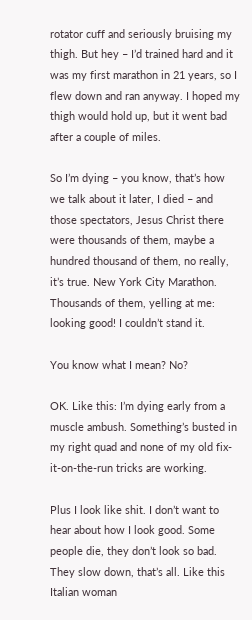rotator cuff and seriously bruising my thigh. But hey – I’d trained hard and it was my first marathon in 21 years, so I flew down and ran anyway. I hoped my thigh would hold up, but it went bad after a couple of miles.

So I’m dying – you know, that’s how we talk about it later, I died – and those spectators, Jesus Christ there were thousands of them, maybe a hundred thousand of them, no really, it’s true. New York City Marathon. Thousands of them, yelling at me: looking good! I couldn’t stand it.

You know what I mean? No?

OK. Like this: I’m dying early from a muscle ambush. Something’s busted in my right quad and none of my old fix-it-on-the-run tricks are working.

Plus I look like shit. I don’t want to hear about how I look good. Some people die, they don’t look so bad. They slow down, that’s all. Like this Italian woman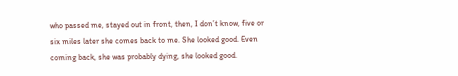who passed me, stayed out in front, then, I don’t know, five or six miles later she comes back to me. She looked good. Even coming back, she was probably dying, she looked good.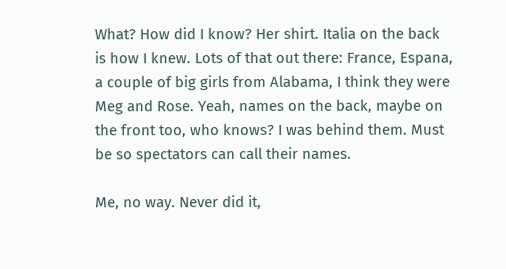What? How did I know? Her shirt. Italia on the back is how I knew. Lots of that out there: France, Espana, a couple of big girls from Alabama, I think they were Meg and Rose. Yeah, names on the back, maybe on the front too, who knows? I was behind them. Must be so spectators can call their names.

Me, no way. Never did it,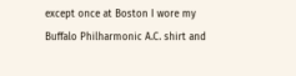except once at Boston I wore my Buffalo Philharmonic A.C. shirt and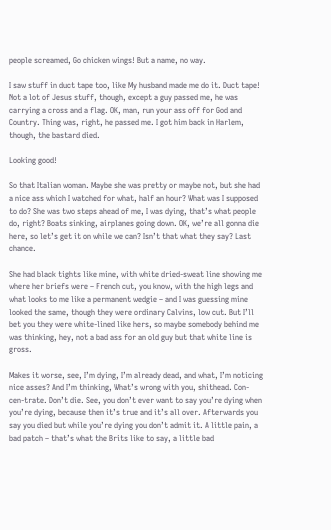people screamed, Go chicken wings! But a name, no way.

I saw stuff in duct tape too, like My husband made me do it. Duct tape! Not a lot of Jesus stuff, though, except a guy passed me, he was carrying a cross and a flag. OK, man, run your ass off for God and Country. Thing was, right, he passed me. I got him back in Harlem, though, the bastard died.

Looking good!

So that Italian woman. Maybe she was pretty or maybe not, but she had a nice ass which I watched for what, half an hour? What was I supposed to do? She was two steps ahead of me, I was dying, that’s what people do, right? Boats sinking, airplanes going down. OK, we’re all gonna die here, so let’s get it on while we can? Isn’t that what they say? Last chance.

She had black tights like mine, with white dried-sweat line showing me where her briefs were – French cut, you know, with the high legs and what looks to me like a permanent wedgie – and I was guessing mine looked the same, though they were ordinary Calvins, low cut. But I’ll bet you they were white-lined like hers, so maybe somebody behind me was thinking, hey, not a bad ass for an old guy but that white line is gross.

Makes it worse, see, I’m dying, I’m already dead, and what, I’m noticing nice asses? And I’m thinking, What’s wrong with you, shithead. Con-cen-trate. Don’t die. See, you don’t ever want to say you’re dying when you’re dying, because then it’s true and it’s all over. Afterwards you say you died but while you’re dying you don’t admit it. A little pain, a bad patch – that’s what the Brits like to say, a little bad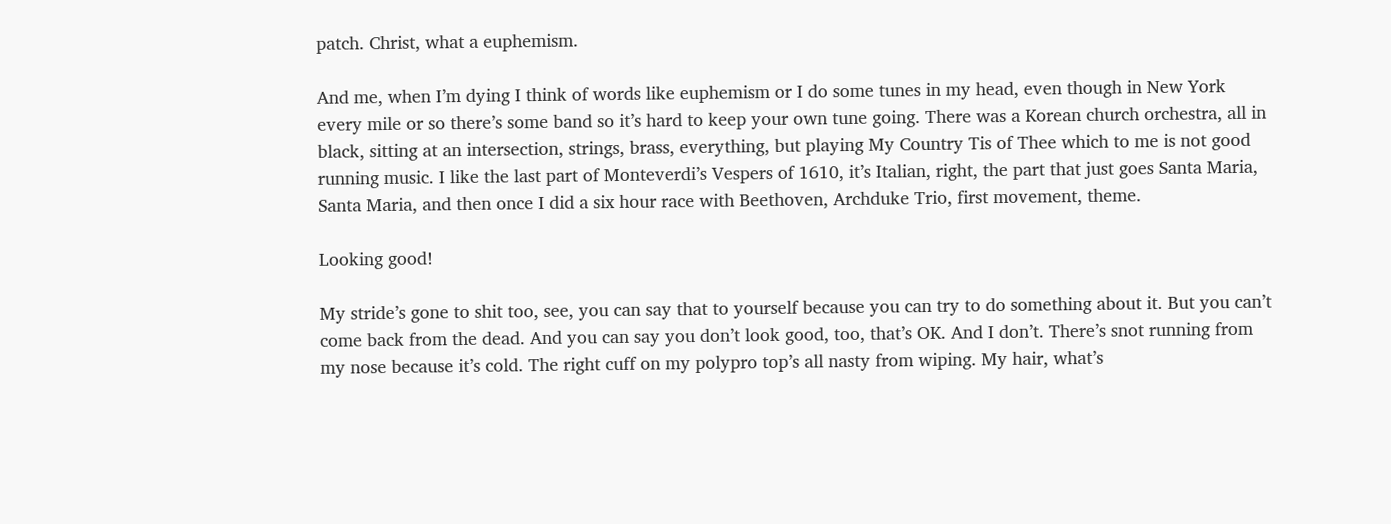patch. Christ, what a euphemism.

And me, when I’m dying I think of words like euphemism or I do some tunes in my head, even though in New York every mile or so there’s some band so it’s hard to keep your own tune going. There was a Korean church orchestra, all in black, sitting at an intersection, strings, brass, everything, but playing My Country Tis of Thee which to me is not good running music. I like the last part of Monteverdi’s Vespers of 1610, it’s Italian, right, the part that just goes Santa Maria, Santa Maria, and then once I did a six hour race with Beethoven, Archduke Trio, first movement, theme.

Looking good!

My stride’s gone to shit too, see, you can say that to yourself because you can try to do something about it. But you can’t come back from the dead. And you can say you don’t look good, too, that’s OK. And I don’t. There’s snot running from my nose because it’s cold. The right cuff on my polypro top’s all nasty from wiping. My hair, what’s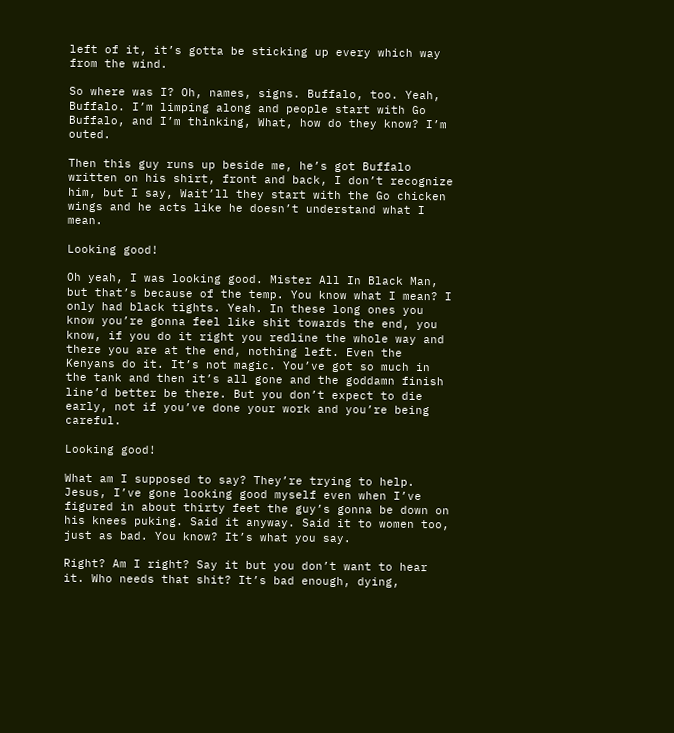left of it, it’s gotta be sticking up every which way from the wind.

So where was I? Oh, names, signs. Buffalo, too. Yeah, Buffalo. I’m limping along and people start with Go Buffalo, and I’m thinking, What, how do they know? I’m outed.

Then this guy runs up beside me, he’s got Buffalo written on his shirt, front and back, I don’t recognize him, but I say, Wait’ll they start with the Go chicken wings and he acts like he doesn’t understand what I mean.

Looking good!

Oh yeah, I was looking good. Mister All In Black Man, but that’s because of the temp. You know what I mean? I only had black tights. Yeah. In these long ones you know you’re gonna feel like shit towards the end, you know, if you do it right you redline the whole way and there you are at the end, nothing left. Even the Kenyans do it. It’s not magic. You’ve got so much in the tank and then it’s all gone and the goddamn finish line’d better be there. But you don’t expect to die early, not if you’ve done your work and you’re being careful.

Looking good!

What am I supposed to say? They’re trying to help. Jesus, I’ve gone looking good myself even when I’ve figured in about thirty feet the guy’s gonna be down on his knees puking. Said it anyway. Said it to women too, just as bad. You know? It’s what you say.

Right? Am I right? Say it but you don’t want to hear it. Who needs that shit? It’s bad enough, dying,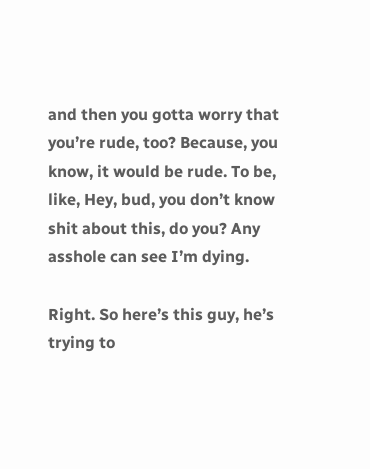and then you gotta worry that you’re rude, too? Because, you know, it would be rude. To be, like, Hey, bud, you don’t know shit about this, do you? Any asshole can see I’m dying.

Right. So here’s this guy, he’s trying to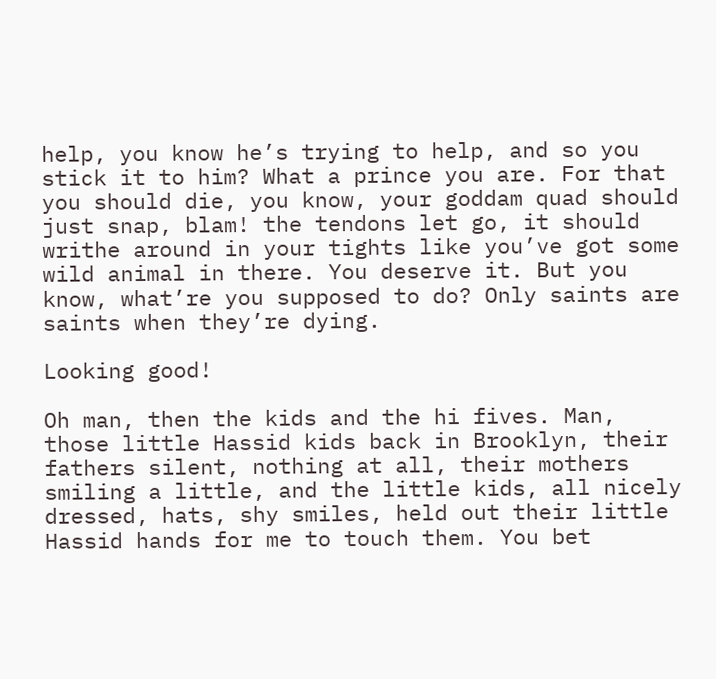help, you know he’s trying to help, and so you stick it to him? What a prince you are. For that you should die, you know, your goddam quad should just snap, blam! the tendons let go, it should writhe around in your tights like you’ve got some wild animal in there. You deserve it. But you know, what’re you supposed to do? Only saints are saints when they’re dying.

Looking good!

Oh man, then the kids and the hi fives. Man, those little Hassid kids back in Brooklyn, their fathers silent, nothing at all, their mothers smiling a little, and the little kids, all nicely dressed, hats, shy smiles, held out their little Hassid hands for me to touch them. You bet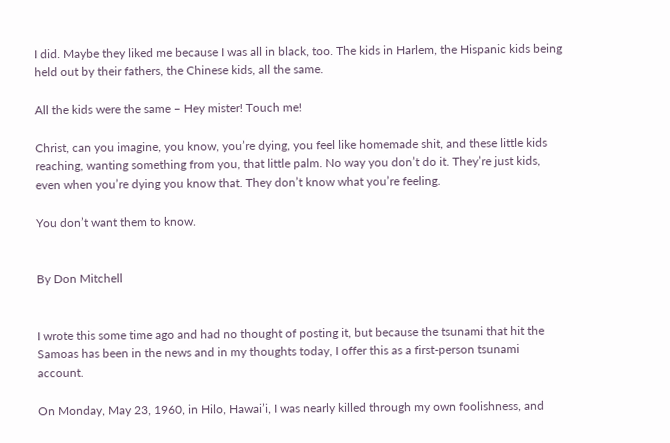I did. Maybe they liked me because I was all in black, too. The kids in Harlem, the Hispanic kids being held out by their fathers, the Chinese kids, all the same.

All the kids were the same – Hey mister! Touch me!

Christ, can you imagine, you know, you’re dying, you feel like homemade shit, and these little kids reaching, wanting something from you, that little palm. No way you don’t do it. They’re just kids, even when you’re dying you know that. They don’t know what you’re feeling.

You don’t want them to know.


By Don Mitchell


I wrote this some time ago and had no thought of posting it, but because the tsunami that hit the Samoas has been in the news and in my thoughts today, I offer this as a first-person tsunami account.

On Monday, May 23, 1960, in Hilo, Hawai’i, I was nearly killed through my own foolishness, and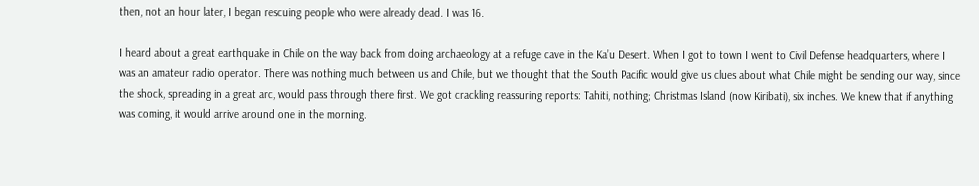then, not an hour later, I began rescuing people who were already dead. I was 16.

I heard about a great earthquake in Chile on the way back from doing archaeology at a refuge cave in the Ka’u Desert. When I got to town I went to Civil Defense headquarters, where I was an amateur radio operator. There was nothing much between us and Chile, but we thought that the South Pacific would give us clues about what Chile might be sending our way, since the shock, spreading in a great arc, would pass through there first. We got crackling reassuring reports: Tahiti, nothing; Christmas Island (now Kiribati), six inches. We knew that if anything was coming, it would arrive around one in the morning.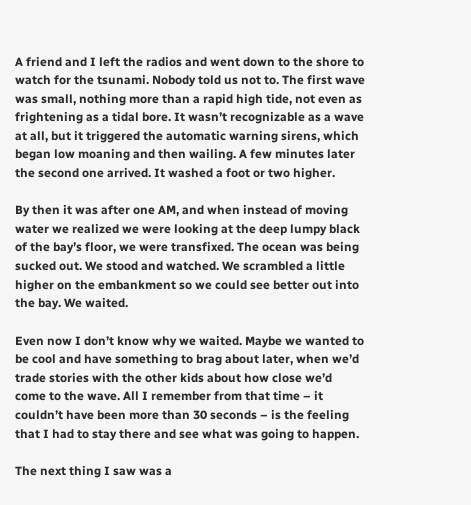A friend and I left the radios and went down to the shore to watch for the tsunami. Nobody told us not to. The first wave was small, nothing more than a rapid high tide, not even as frightening as a tidal bore. It wasn’t recognizable as a wave at all, but it triggered the automatic warning sirens, which began low moaning and then wailing. A few minutes later the second one arrived. It washed a foot or two higher.

By then it was after one AM, and when instead of moving water we realized we were looking at the deep lumpy black of the bay’s floor, we were transfixed. The ocean was being sucked out. We stood and watched. We scrambled a little higher on the embankment so we could see better out into the bay. We waited.

Even now I don’t know why we waited. Maybe we wanted to be cool and have something to brag about later, when we’d trade stories with the other kids about how close we’d come to the wave. All I remember from that time – it couldn’t have been more than 30 seconds – is the feeling that I had to stay there and see what was going to happen.

The next thing I saw was a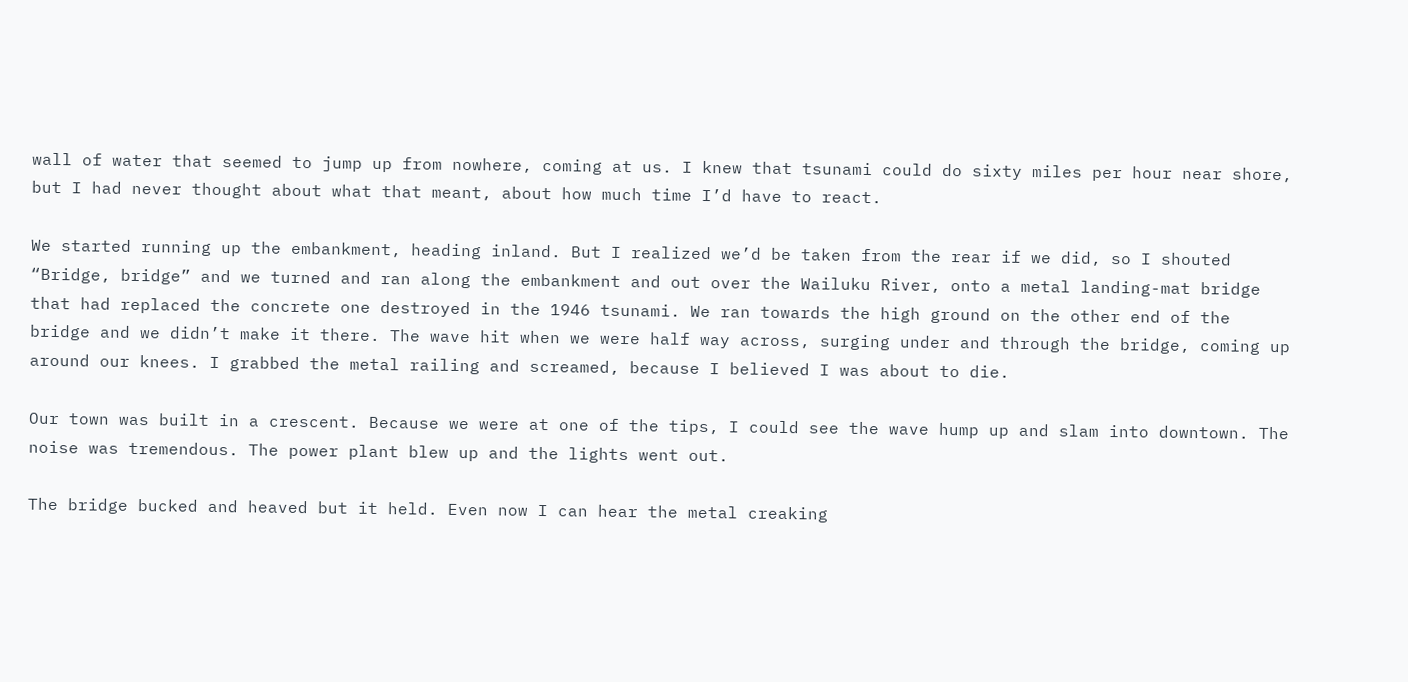wall of water that seemed to jump up from nowhere, coming at us. I knew that tsunami could do sixty miles per hour near shore, but I had never thought about what that meant, about how much time I’d have to react.

We started running up the embankment, heading inland. But I realized we’d be taken from the rear if we did, so I shouted “Bridge, bridge” and we turned and ran along the embankment and out over the Wailuku River, onto a metal landing-mat bridge that had replaced the concrete one destroyed in the 1946 tsunami. We ran towards the high ground on the other end of the bridge and we didn’t make it there. The wave hit when we were half way across, surging under and through the bridge, coming up around our knees. I grabbed the metal railing and screamed, because I believed I was about to die.

Our town was built in a crescent. Because we were at one of the tips, I could see the wave hump up and slam into downtown. The noise was tremendous. The power plant blew up and the lights went out.

The bridge bucked and heaved but it held. Even now I can hear the metal creaking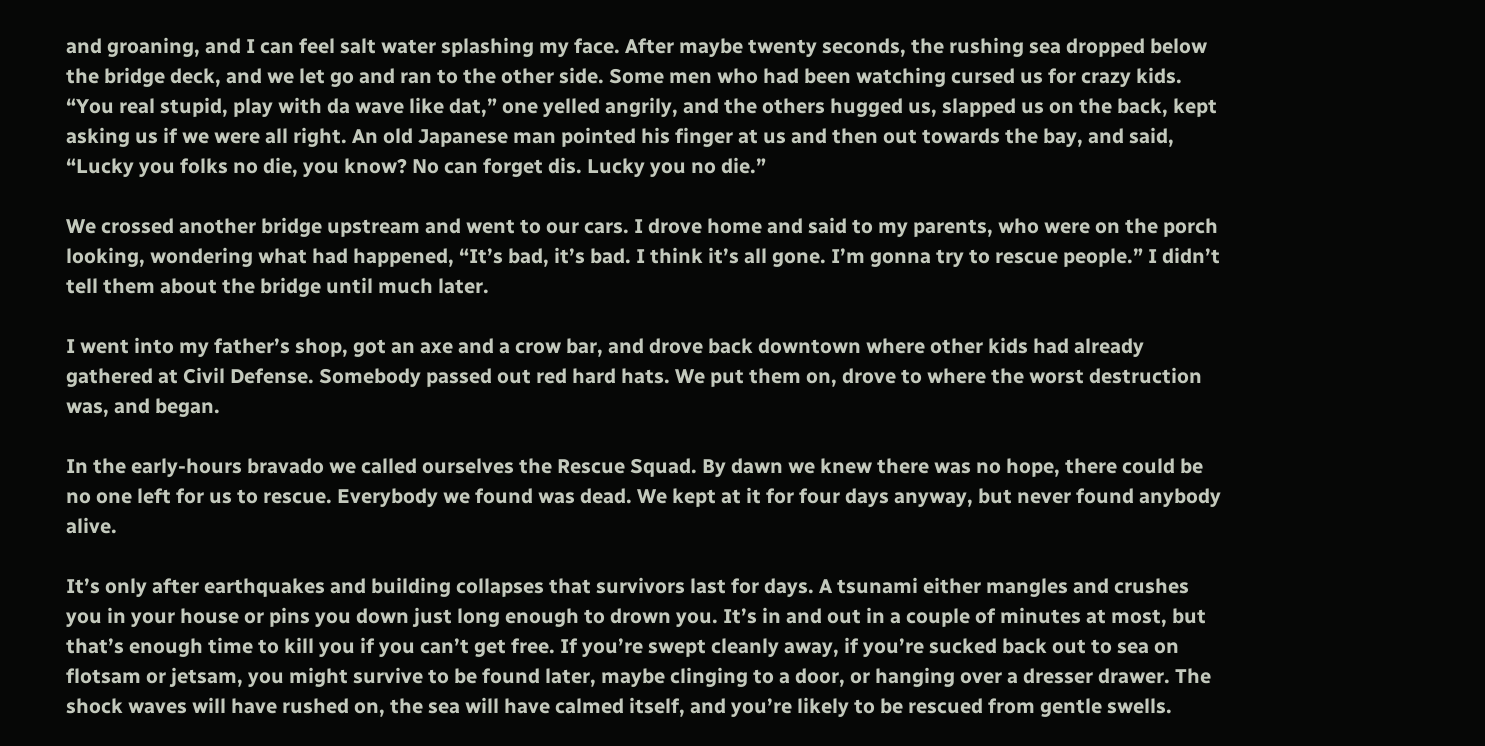and groaning, and I can feel salt water splashing my face. After maybe twenty seconds, the rushing sea dropped below the bridge deck, and we let go and ran to the other side. Some men who had been watching cursed us for crazy kids. “You real stupid, play with da wave like dat,” one yelled angrily, and the others hugged us, slapped us on the back, kept asking us if we were all right. An old Japanese man pointed his finger at us and then out towards the bay, and said, “Lucky you folks no die, you know? No can forget dis. Lucky you no die.”

We crossed another bridge upstream and went to our cars. I drove home and said to my parents, who were on the porch looking, wondering what had happened, “It’s bad, it’s bad. I think it’s all gone. I’m gonna try to rescue people.” I didn’t tell them about the bridge until much later.

I went into my father’s shop, got an axe and a crow bar, and drove back downtown where other kids had already gathered at Civil Defense. Somebody passed out red hard hats. We put them on, drove to where the worst destruction was, and began.

In the early-hours bravado we called ourselves the Rescue Squad. By dawn we knew there was no hope, there could be no one left for us to rescue. Everybody we found was dead. We kept at it for four days anyway, but never found anybody alive.

It’s only after earthquakes and building collapses that survivors last for days. A tsunami either mangles and crushes you in your house or pins you down just long enough to drown you. It’s in and out in a couple of minutes at most, but that’s enough time to kill you if you can’t get free. If you’re swept cleanly away, if you’re sucked back out to sea on flotsam or jetsam, you might survive to be found later, maybe clinging to a door, or hanging over a dresser drawer. The shock waves will have rushed on, the sea will have calmed itself, and you’re likely to be rescued from gentle swells.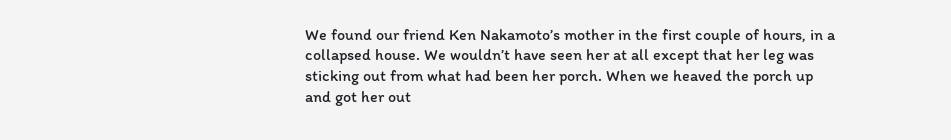We found our friend Ken Nakamoto’s mother in the first couple of hours, in a collapsed house. We wouldn’t have seen her at all except that her leg was sticking out from what had been her porch. When we heaved the porch up and got her out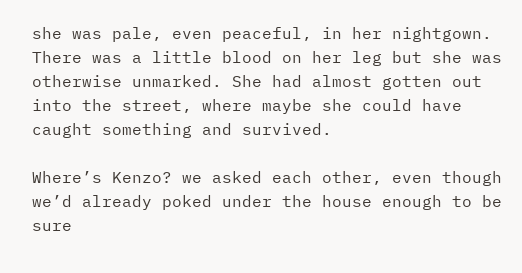she was pale, even peaceful, in her nightgown. There was a little blood on her leg but she was otherwise unmarked. She had almost gotten out into the street, where maybe she could have caught something and survived.

Where’s Kenzo? we asked each other, even though we’d already poked under the house enough to be sure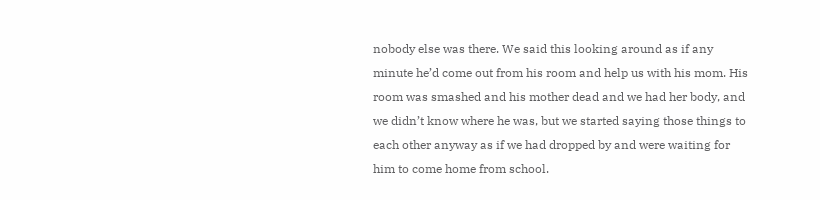nobody else was there. We said this looking around as if any minute he’d come out from his room and help us with his mom. His room was smashed and his mother dead and we had her body, and we didn’t know where he was, but we started saying those things to each other anyway as if we had dropped by and were waiting for him to come home from school.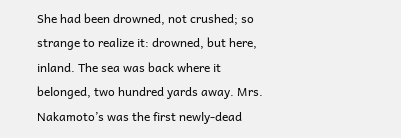She had been drowned, not crushed; so strange to realize it: drowned, but here, inland. The sea was back where it belonged, two hundred yards away. Mrs. Nakamoto’s was the first newly-dead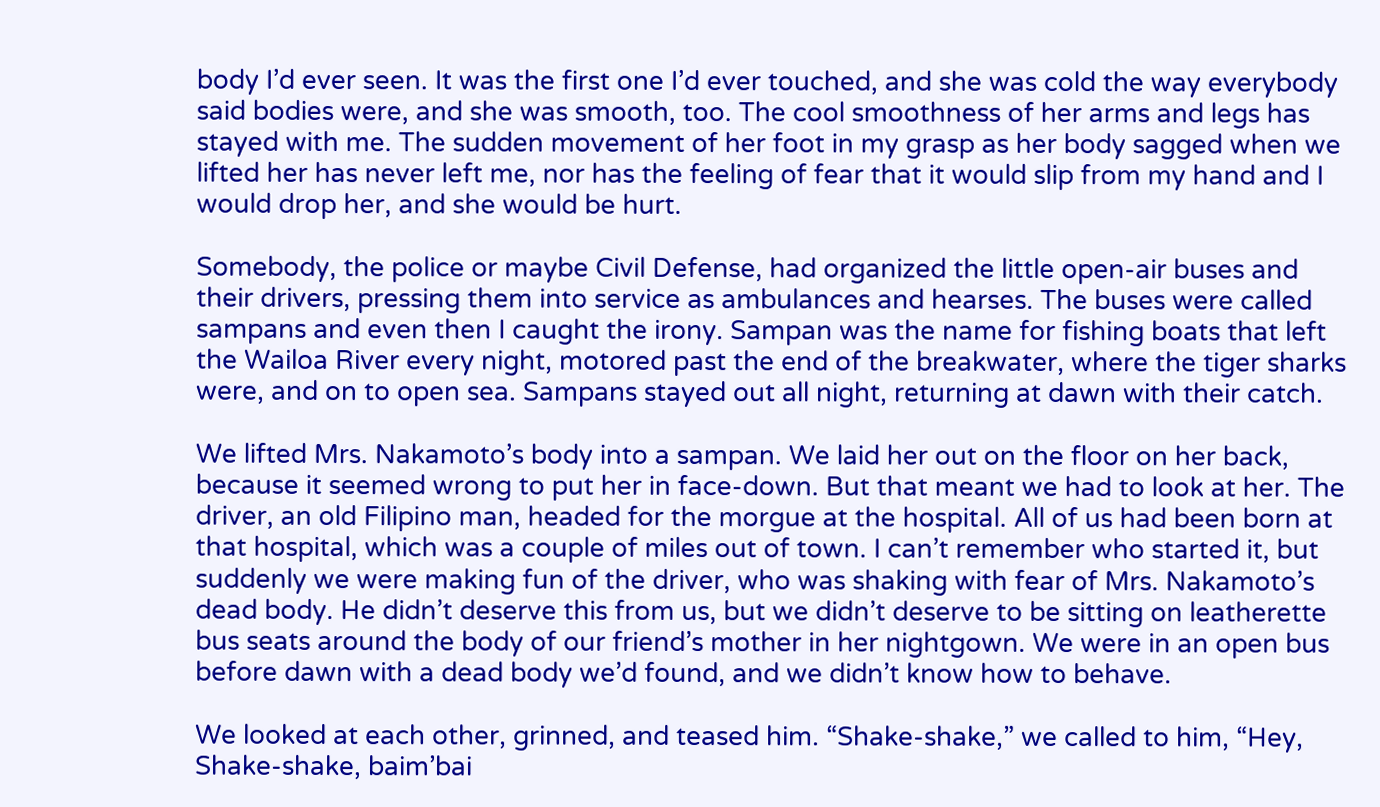body I’d ever seen. It was the first one I’d ever touched, and she was cold the way everybody said bodies were, and she was smooth, too. The cool smoothness of her arms and legs has stayed with me. The sudden movement of her foot in my grasp as her body sagged when we lifted her has never left me, nor has the feeling of fear that it would slip from my hand and I would drop her, and she would be hurt.

Somebody, the police or maybe Civil Defense, had organized the little open-air buses and their drivers, pressing them into service as ambulances and hearses. The buses were called sampans and even then I caught the irony. Sampan was the name for fishing boats that left the Wailoa River every night, motored past the end of the breakwater, where the tiger sharks were, and on to open sea. Sampans stayed out all night, returning at dawn with their catch.

We lifted Mrs. Nakamoto’s body into a sampan. We laid her out on the floor on her back, because it seemed wrong to put her in face-down. But that meant we had to look at her. The driver, an old Filipino man, headed for the morgue at the hospital. All of us had been born at that hospital, which was a couple of miles out of town. I can’t remember who started it, but suddenly we were making fun of the driver, who was shaking with fear of Mrs. Nakamoto’s dead body. He didn’t deserve this from us, but we didn’t deserve to be sitting on leatherette bus seats around the body of our friend’s mother in her nightgown. We were in an open bus before dawn with a dead body we’d found, and we didn’t know how to behave.

We looked at each other, grinned, and teased him. “Shake-shake,” we called to him, “Hey, Shake-shake, baim’bai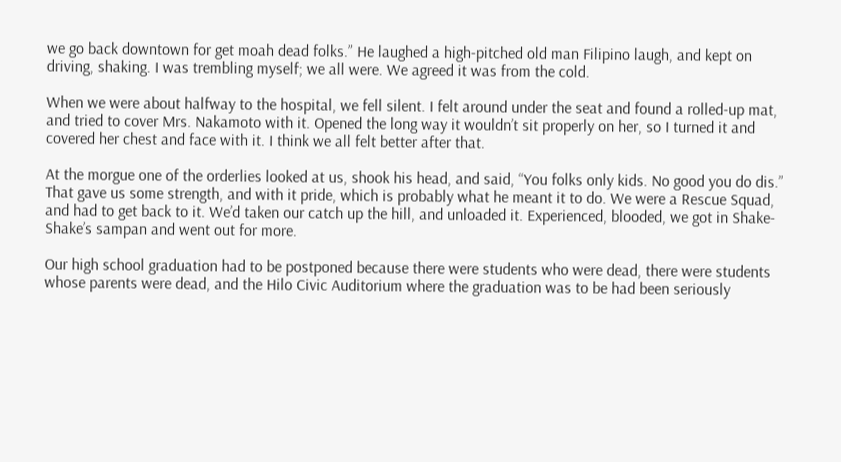we go back downtown for get moah dead folks.” He laughed a high-pitched old man Filipino laugh, and kept on driving, shaking. I was trembling myself; we all were. We agreed it was from the cold.

When we were about halfway to the hospital, we fell silent. I felt around under the seat and found a rolled-up mat, and tried to cover Mrs. Nakamoto with it. Opened the long way it wouldn’t sit properly on her, so I turned it and covered her chest and face with it. I think we all felt better after that.

At the morgue one of the orderlies looked at us, shook his head, and said, “You folks only kids. No good you do dis.” That gave us some strength, and with it pride, which is probably what he meant it to do. We were a Rescue Squad, and had to get back to it. We’d taken our catch up the hill, and unloaded it. Experienced, blooded, we got in Shake-Shake’s sampan and went out for more.

Our high school graduation had to be postponed because there were students who were dead, there were students whose parents were dead, and the Hilo Civic Auditorium where the graduation was to be had been seriously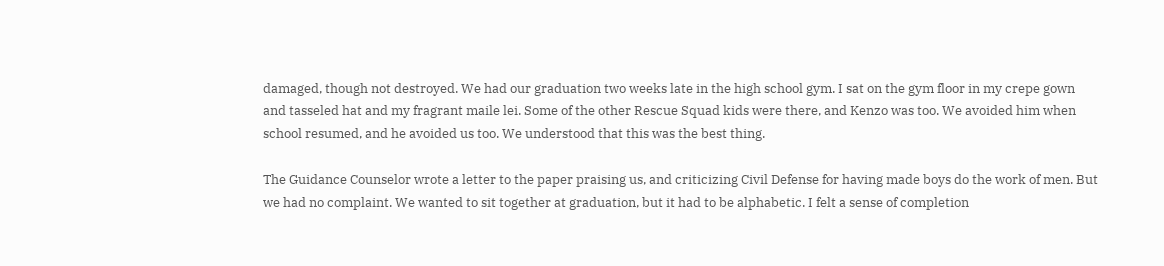damaged, though not destroyed. We had our graduation two weeks late in the high school gym. I sat on the gym floor in my crepe gown and tasseled hat and my fragrant maile lei. Some of the other Rescue Squad kids were there, and Kenzo was too. We avoided him when school resumed, and he avoided us too. We understood that this was the best thing.

The Guidance Counselor wrote a letter to the paper praising us, and criticizing Civil Defense for having made boys do the work of men. But we had no complaint. We wanted to sit together at graduation, but it had to be alphabetic. I felt a sense of completion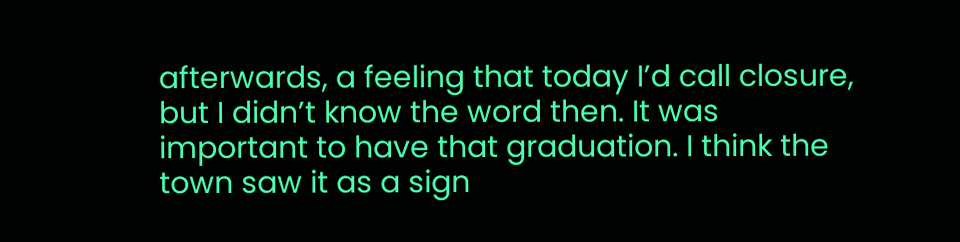afterwards, a feeling that today I’d call closure, but I didn’t know the word then. It was important to have that graduation. I think the town saw it as a sign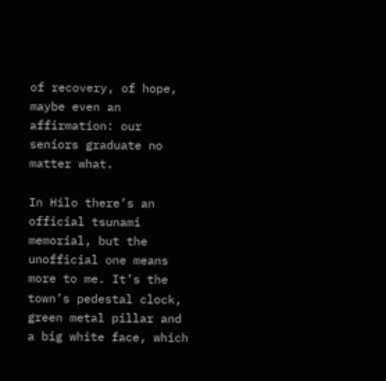of recovery, of hope, maybe even an affirmation: our seniors graduate no matter what.

In Hilo there’s an official tsunami memorial, but the unofficial one means more to me. It’s the town’s pedestal clock, green metal pillar and a big white face, which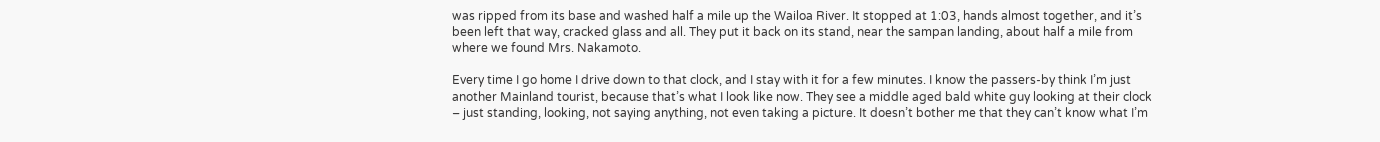was ripped from its base and washed half a mile up the Wailoa River. It stopped at 1:03, hands almost together, and it’s been left that way, cracked glass and all. They put it back on its stand, near the sampan landing, about half a mile from where we found Mrs. Nakamoto.

Every time I go home I drive down to that clock, and I stay with it for a few minutes. I know the passers-by think I’m just another Mainland tourist, because that’s what I look like now. They see a middle aged bald white guy looking at their clock – just standing, looking, not saying anything, not even taking a picture. It doesn’t bother me that they can’t know what I’m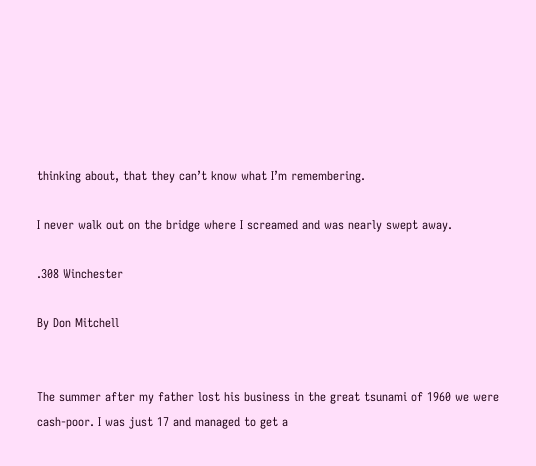thinking about, that they can’t know what I’m remembering.

I never walk out on the bridge where I screamed and was nearly swept away.

.308 Winchester

By Don Mitchell


The summer after my father lost his business in the great tsunami of 1960 we were cash-poor. I was just 17 and managed to get a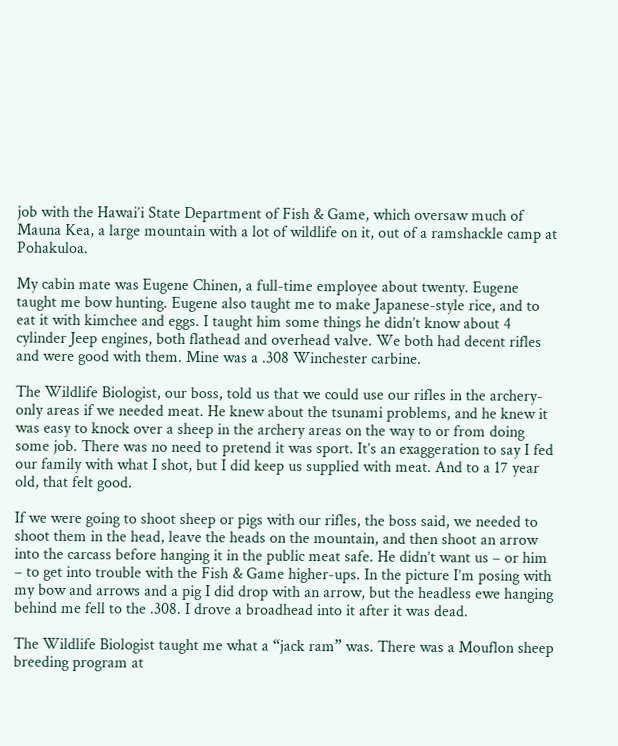job with the Hawai’i State Department of Fish & Game, which oversaw much of Mauna Kea, a large mountain with a lot of wildlife on it, out of a ramshackle camp at Pohakuloa.

My cabin mate was Eugene Chinen, a full-time employee about twenty. Eugene taught me bow hunting. Eugene also taught me to make Japanese-style rice, and to eat it with kimchee and eggs. I taught him some things he didn’t know about 4 cylinder Jeep engines, both flathead and overhead valve. We both had decent rifles and were good with them. Mine was a .308 Winchester carbine.

The Wildlife Biologist, our boss, told us that we could use our rifles in the archery-only areas if we needed meat. He knew about the tsunami problems, and he knew it was easy to knock over a sheep in the archery areas on the way to or from doing some job. There was no need to pretend it was sport. It’s an exaggeration to say I fed our family with what I shot, but I did keep us supplied with meat. And to a 17 year old, that felt good.

If we were going to shoot sheep or pigs with our rifles, the boss said, we needed to shoot them in the head, leave the heads on the mountain, and then shoot an arrow into the carcass before hanging it in the public meat safe. He didn’t want us – or him – to get into trouble with the Fish & Game higher-ups. In the picture I’m posing with my bow and arrows and a pig I did drop with an arrow, but the headless ewe hanging behind me fell to the .308. I drove a broadhead into it after it was dead.

The Wildlife Biologist taught me what a “jack ram” was. There was a Mouflon sheep breeding program at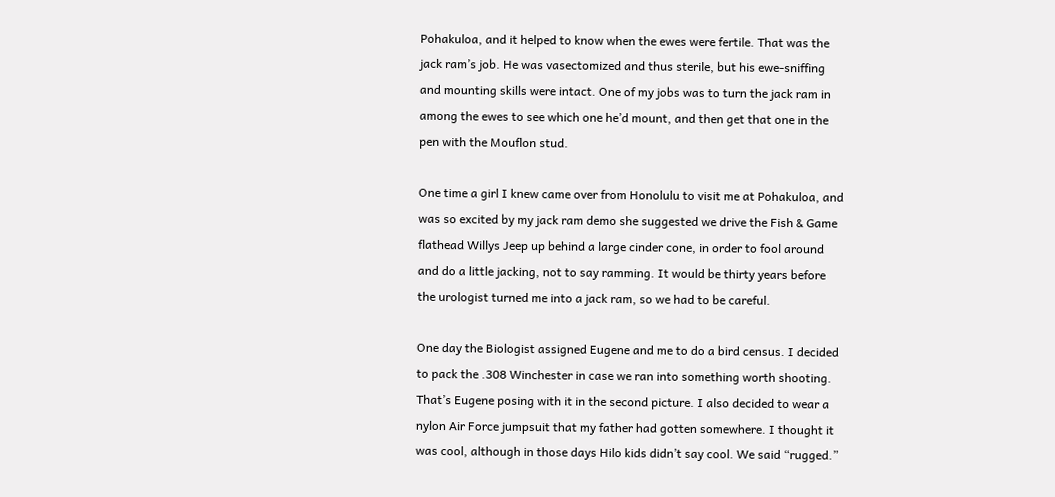Pohakuloa, and it helped to know when the ewes were fertile. That was the jack ram’s job. He was vasectomized and thus sterile, but his ewe-sniffing and mounting skills were intact. One of my jobs was to turn the jack ram in among the ewes to see which one he’d mount, and then get that one in the pen with the Mouflon stud.

One time a girl I knew came over from Honolulu to visit me at Pohakuloa, and was so excited by my jack ram demo she suggested we drive the Fish & Game flathead Willys Jeep up behind a large cinder cone, in order to fool around and do a little jacking, not to say ramming. It would be thirty years before the urologist turned me into a jack ram, so we had to be careful.

One day the Biologist assigned Eugene and me to do a bird census. I decided to pack the .308 Winchester in case we ran into something worth shooting. That’s Eugene posing with it in the second picture. I also decided to wear a nylon Air Force jumpsuit that my father had gotten somewhere. I thought it was cool, although in those days Hilo kids didn’t say cool. We said “rugged.”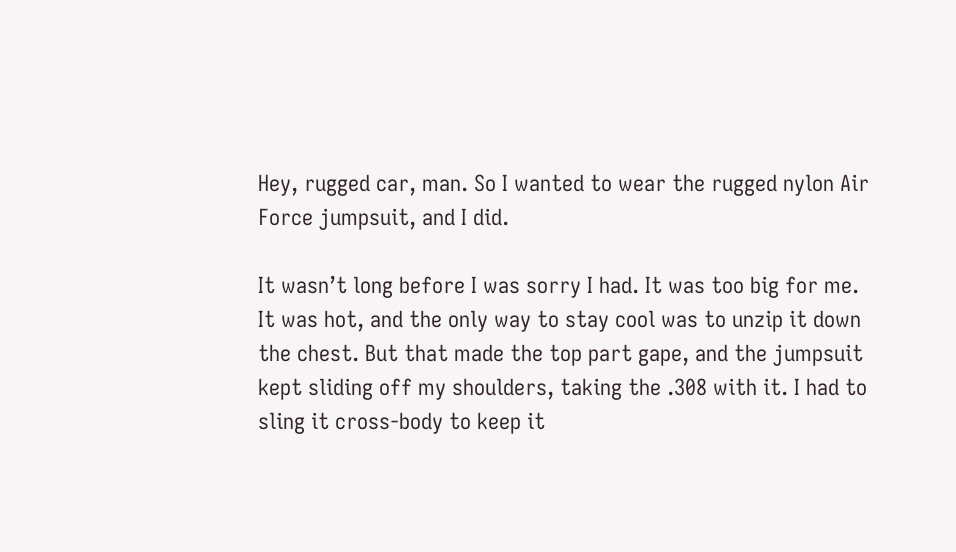Hey, rugged car, man. So I wanted to wear the rugged nylon Air Force jumpsuit, and I did.

It wasn’t long before I was sorry I had. It was too big for me. It was hot, and the only way to stay cool was to unzip it down the chest. But that made the top part gape, and the jumpsuit kept sliding off my shoulders, taking the .308 with it. I had to sling it cross-body to keep it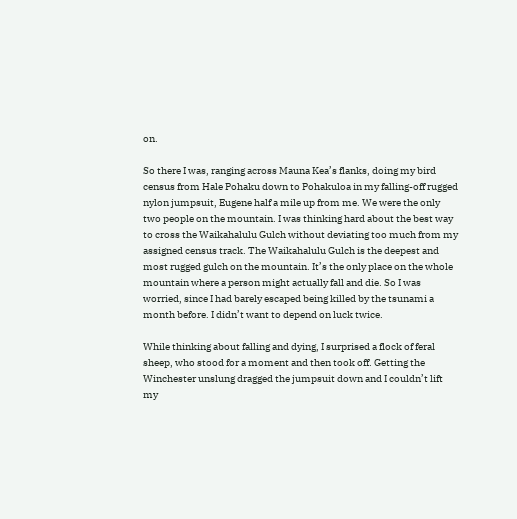on.

So there I was, ranging across Mauna Kea’s flanks, doing my bird census from Hale Pohaku down to Pohakuloa in my falling-off rugged nylon jumpsuit, Eugene half a mile up from me. We were the only two people on the mountain. I was thinking hard about the best way to cross the Waikahalulu Gulch without deviating too much from my assigned census track. The Waikahalulu Gulch is the deepest and most rugged gulch on the mountain. It’s the only place on the whole mountain where a person might actually fall and die. So I was worried, since I had barely escaped being killed by the tsunami a month before. I didn’t want to depend on luck twice.

While thinking about falling and dying, I surprised a flock of feral sheep, who stood for a moment and then took off. Getting the Winchester unslung dragged the jumpsuit down and I couldn’t lift my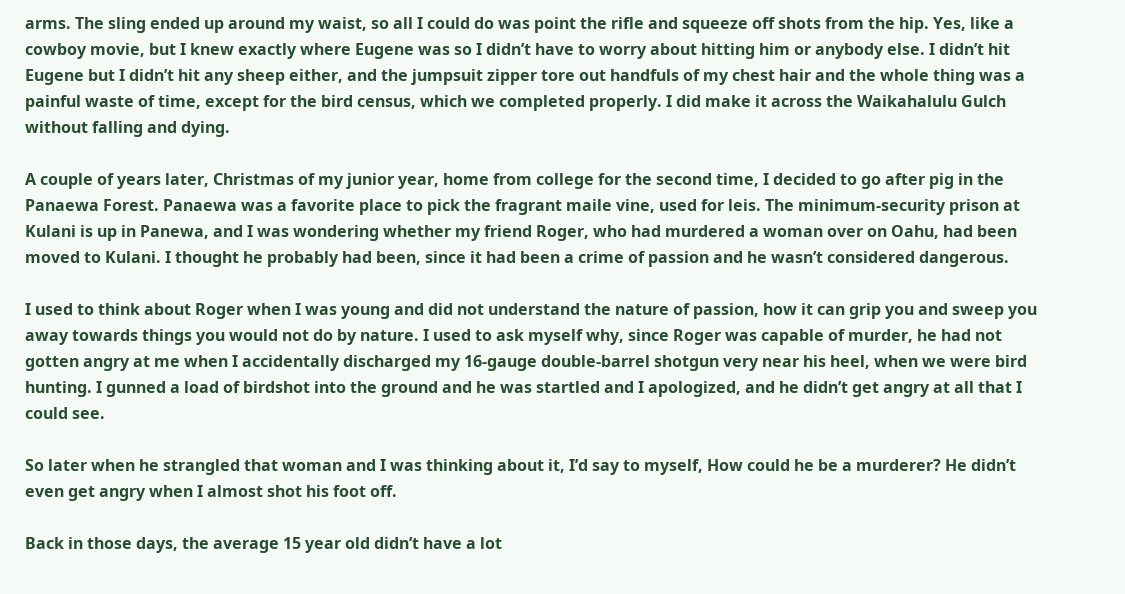arms. The sling ended up around my waist, so all I could do was point the rifle and squeeze off shots from the hip. Yes, like a cowboy movie, but I knew exactly where Eugene was so I didn’t have to worry about hitting him or anybody else. I didn’t hit Eugene but I didn’t hit any sheep either, and the jumpsuit zipper tore out handfuls of my chest hair and the whole thing was a painful waste of time, except for the bird census, which we completed properly. I did make it across the Waikahalulu Gulch without falling and dying.

A couple of years later, Christmas of my junior year, home from college for the second time, I decided to go after pig in the Panaewa Forest. Panaewa was a favorite place to pick the fragrant maile vine, used for leis. The minimum-security prison at Kulani is up in Panewa, and I was wondering whether my friend Roger, who had murdered a woman over on Oahu, had been moved to Kulani. I thought he probably had been, since it had been a crime of passion and he wasn’t considered dangerous.

I used to think about Roger when I was young and did not understand the nature of passion, how it can grip you and sweep you away towards things you would not do by nature. I used to ask myself why, since Roger was capable of murder, he had not gotten angry at me when I accidentally discharged my 16-gauge double-barrel shotgun very near his heel, when we were bird hunting. I gunned a load of birdshot into the ground and he was startled and I apologized, and he didn’t get angry at all that I could see.

So later when he strangled that woman and I was thinking about it, I’d say to myself, How could he be a murderer? He didn’t even get angry when I almost shot his foot off.

Back in those days, the average 15 year old didn’t have a lot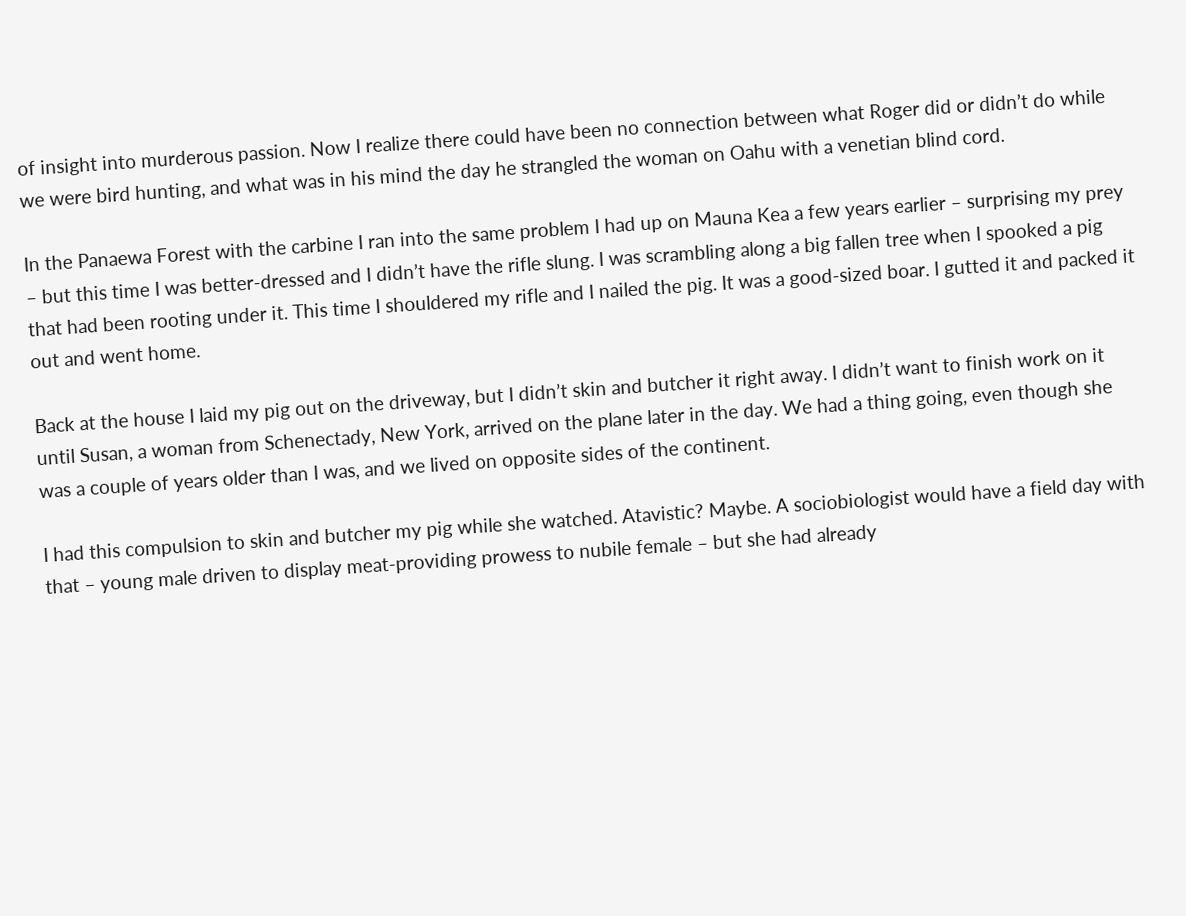of insight into murderous passion. Now I realize there could have been no connection between what Roger did or didn’t do while we were bird hunting, and what was in his mind the day he strangled the woman on Oahu with a venetian blind cord.

In the Panaewa Forest with the carbine I ran into the same problem I had up on Mauna Kea a few years earlier – surprising my prey – but this time I was better-dressed and I didn’t have the rifle slung. I was scrambling along a big fallen tree when I spooked a pig that had been rooting under it. This time I shouldered my rifle and I nailed the pig. It was a good-sized boar. I gutted it and packed it out and went home.

Back at the house I laid my pig out on the driveway, but I didn’t skin and butcher it right away. I didn’t want to finish work on it until Susan, a woman from Schenectady, New York, arrived on the plane later in the day. We had a thing going, even though she was a couple of years older than I was, and we lived on opposite sides of the continent.

I had this compulsion to skin and butcher my pig while she watched. Atavistic? Maybe. A sociobiologist would have a field day with that – young male driven to display meat-providing prowess to nubile female – but she had already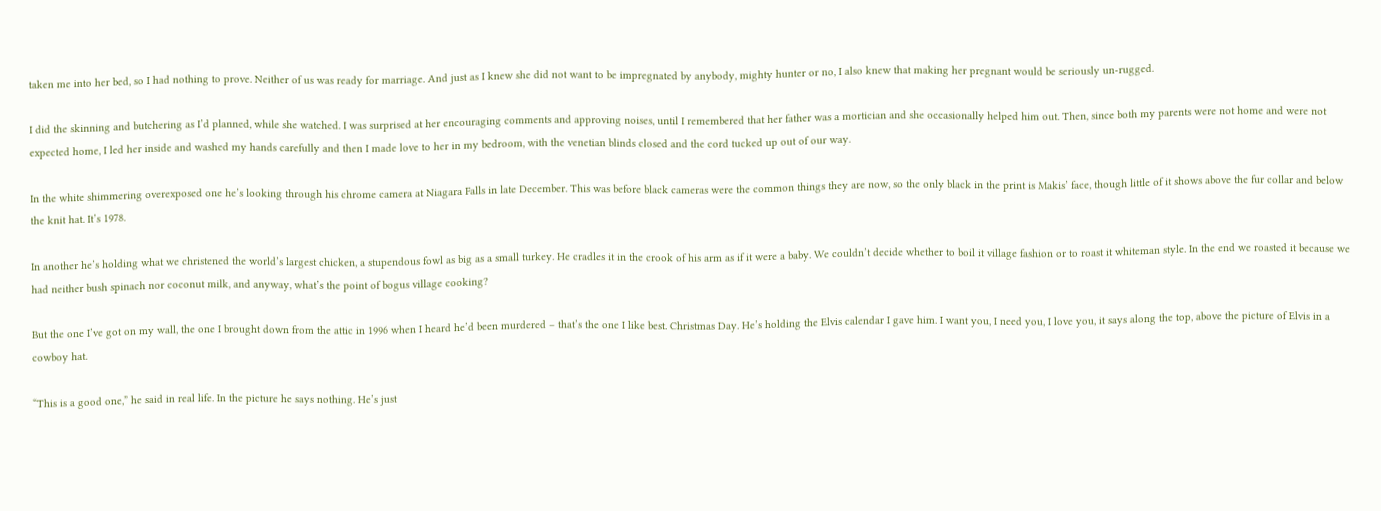taken me into her bed, so I had nothing to prove. Neither of us was ready for marriage. And just as I knew she did not want to be impregnated by anybody, mighty hunter or no, I also knew that making her pregnant would be seriously un-rugged.

I did the skinning and butchering as I’d planned, while she watched. I was surprised at her encouraging comments and approving noises, until I remembered that her father was a mortician and she occasionally helped him out. Then, since both my parents were not home and were not expected home, I led her inside and washed my hands carefully and then I made love to her in my bedroom, with the venetian blinds closed and the cord tucked up out of our way.

In the white shimmering overexposed one he’s looking through his chrome camera at Niagara Falls in late December. This was before black cameras were the common things they are now, so the only black in the print is Makis’ face, though little of it shows above the fur collar and below the knit hat. It’s 1978.

In another he’s holding what we christened the world’s largest chicken, a stupendous fowl as big as a small turkey. He cradles it in the crook of his arm as if it were a baby. We couldn’t decide whether to boil it village fashion or to roast it whiteman style. In the end we roasted it because we had neither bush spinach nor coconut milk, and anyway, what’s the point of bogus village cooking?

But the one I’ve got on my wall, the one I brought down from the attic in 1996 when I heard he’d been murdered – that’s the one I like best. Christmas Day. He’s holding the Elvis calendar I gave him. I want you, I need you, I love you, it says along the top, above the picture of Elvis in a cowboy hat.

“This is a good one,” he said in real life. In the picture he says nothing. He’s just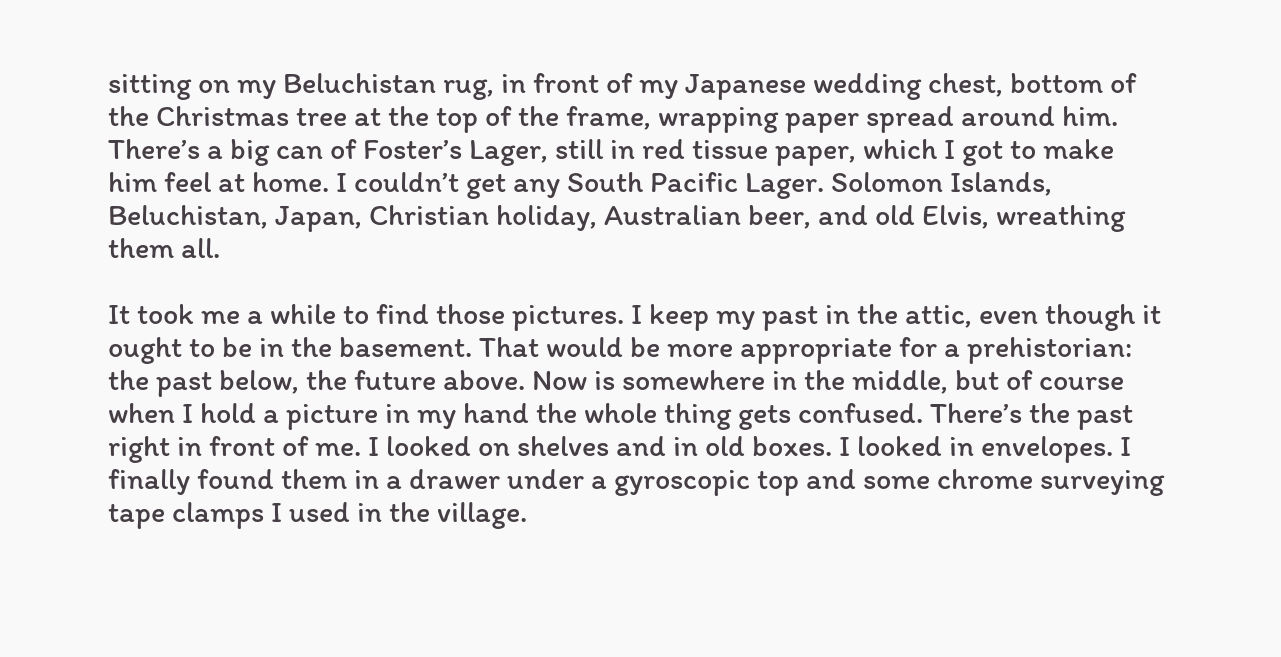sitting on my Beluchistan rug, in front of my Japanese wedding chest, bottom of the Christmas tree at the top of the frame, wrapping paper spread around him. There’s a big can of Foster’s Lager, still in red tissue paper, which I got to make him feel at home. I couldn’t get any South Pacific Lager. Solomon Islands, Beluchistan, Japan, Christian holiday, Australian beer, and old Elvis, wreathing them all.

It took me a while to find those pictures. I keep my past in the attic, even though it ought to be in the basement. That would be more appropriate for a prehistorian: the past below, the future above. Now is somewhere in the middle, but of course when I hold a picture in my hand the whole thing gets confused. There’s the past right in front of me. I looked on shelves and in old boxes. I looked in envelopes. I finally found them in a drawer under a gyroscopic top and some chrome surveying tape clamps I used in the village.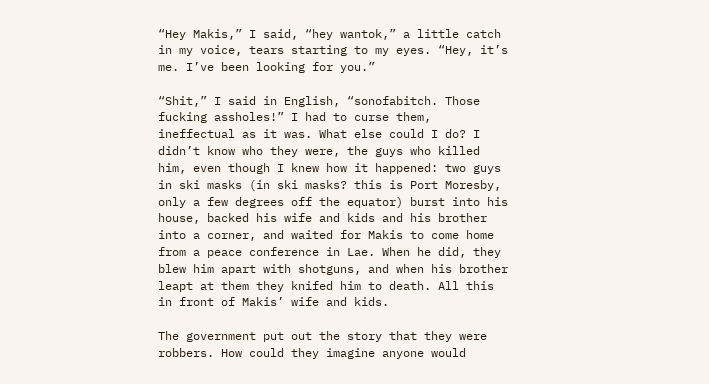“Hey Makis,” I said, “hey wantok,” a little catch in my voice, tears starting to my eyes. “Hey, it’s me. I’ve been looking for you.”

“Shit,” I said in English, “sonofabitch. Those fucking assholes!” I had to curse them, ineffectual as it was. What else could I do? I didn’t know who they were, the guys who killed him, even though I knew how it happened: two guys in ski masks (in ski masks? this is Port Moresby, only a few degrees off the equator) burst into his house, backed his wife and kids and his brother into a corner, and waited for Makis to come home from a peace conference in Lae. When he did, they blew him apart with shotguns, and when his brother leapt at them they knifed him to death. All this in front of Makis’ wife and kids.

The government put out the story that they were robbers. How could they imagine anyone would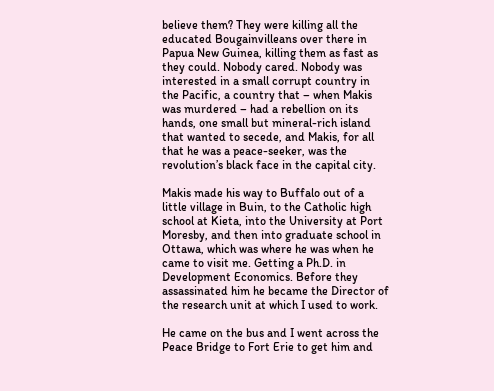believe them? They were killing all the educated Bougainvilleans over there in Papua New Guinea, killing them as fast as they could. Nobody cared. Nobody was interested in a small corrupt country in the Pacific, a country that – when Makis was murdered – had a rebellion on its hands, one small but mineral-rich island that wanted to secede, and Makis, for all that he was a peace-seeker, was the revolution’s black face in the capital city.

Makis made his way to Buffalo out of a little village in Buin, to the Catholic high school at Kieta, into the University at Port Moresby, and then into graduate school in Ottawa, which was where he was when he came to visit me. Getting a Ph.D. in Development Economics. Before they assassinated him he became the Director of the research unit at which I used to work.

He came on the bus and I went across the Peace Bridge to Fort Erie to get him and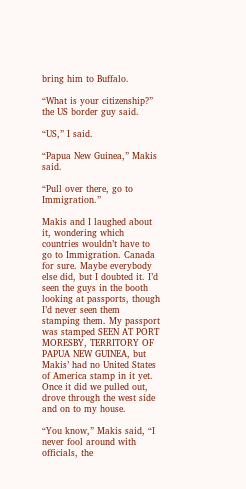bring him to Buffalo.

“What is your citizenship?” the US border guy said.

“US,” I said.

“Papua New Guinea,” Makis said.

“Pull over there, go to Immigration.”

Makis and I laughed about it, wondering which countries wouldn’t have to go to Immigration. Canada for sure. Maybe everybody else did, but I doubted it. I’d seen the guys in the booth looking at passports, though I’d never seen them stamping them. My passport was stamped SEEN AT PORT MORESBY, TERRITORY OF PAPUA NEW GUINEA, but Makis’ had no United States of America stamp in it yet. Once it did we pulled out, drove through the west side and on to my house.

“You know,” Makis said, “I never fool around with officials, the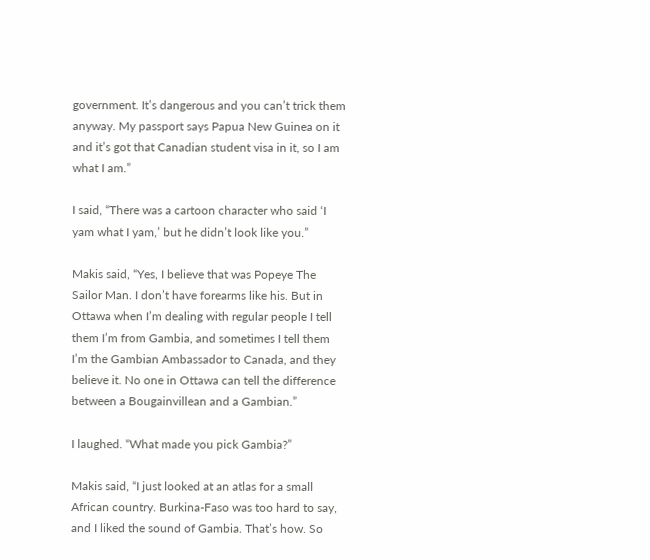government. It’s dangerous and you can’t trick them anyway. My passport says Papua New Guinea on it and it’s got that Canadian student visa in it, so I am what I am.”

I said, “There was a cartoon character who said ‘I yam what I yam,’ but he didn’t look like you.”

Makis said, “Yes, I believe that was Popeye The Sailor Man. I don’t have forearms like his. But in Ottawa when I’m dealing with regular people I tell them I’m from Gambia, and sometimes I tell them I’m the Gambian Ambassador to Canada, and they believe it. No one in Ottawa can tell the difference between a Bougainvillean and a Gambian.”

I laughed. “What made you pick Gambia?”

Makis said, “I just looked at an atlas for a small African country. Burkina-Faso was too hard to say, and I liked the sound of Gambia. That’s how. So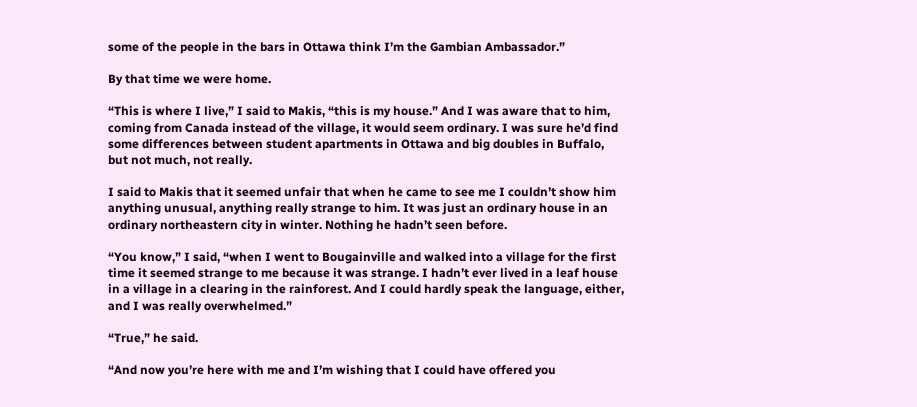some of the people in the bars in Ottawa think I’m the Gambian Ambassador.”

By that time we were home.

“This is where I live,” I said to Makis, “this is my house.” And I was aware that to him, coming from Canada instead of the village, it would seem ordinary. I was sure he’d find some differences between student apartments in Ottawa and big doubles in Buffalo, but not much, not really.

I said to Makis that it seemed unfair that when he came to see me I couldn’t show him anything unusual, anything really strange to him. It was just an ordinary house in an ordinary northeastern city in winter. Nothing he hadn’t seen before.

“You know,” I said, “when I went to Bougainville and walked into a village for the first time it seemed strange to me because it was strange. I hadn’t ever lived in a leaf house in a village in a clearing in the rainforest. And I could hardly speak the language, either, and I was really overwhelmed.”

“True,” he said.

“And now you’re here with me and I’m wishing that I could have offered you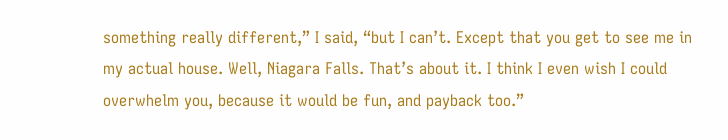something really different,” I said, “but I can’t. Except that you get to see me in my actual house. Well, Niagara Falls. That’s about it. I think I even wish I could overwhelm you, because it would be fun, and payback too.”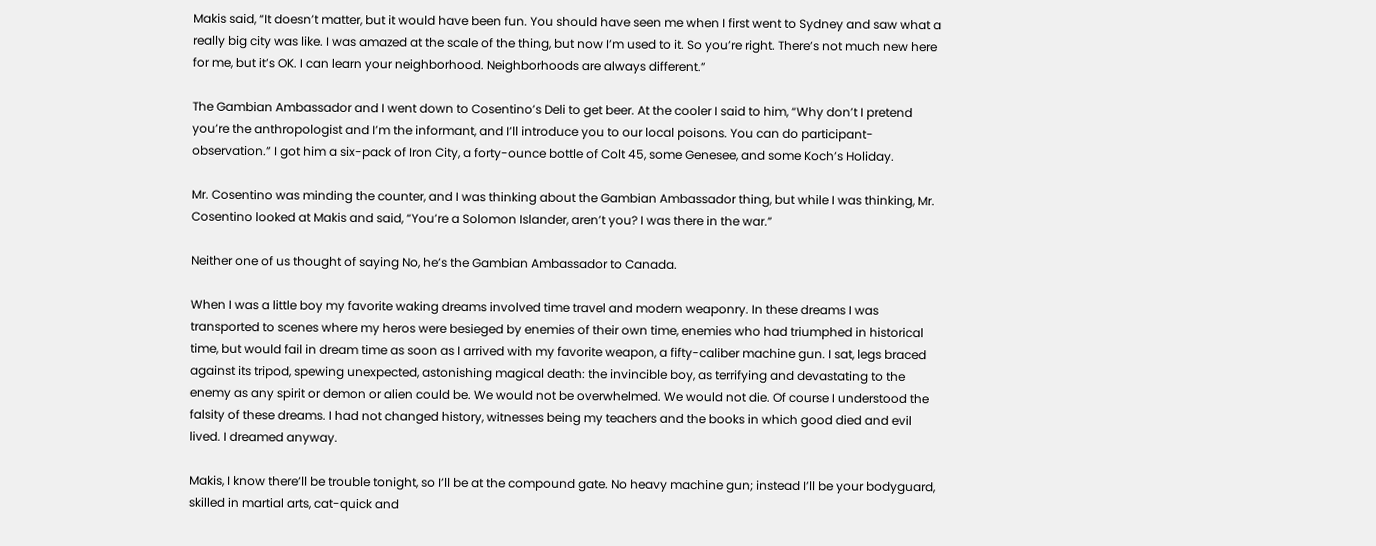Makis said, “It doesn’t matter, but it would have been fun. You should have seen me when I first went to Sydney and saw what a really big city was like. I was amazed at the scale of the thing, but now I’m used to it. So you’re right. There’s not much new here for me, but it’s OK. I can learn your neighborhood. Neighborhoods are always different.”

The Gambian Ambassador and I went down to Cosentino’s Deli to get beer. At the cooler I said to him, “Why don’t I pretend you’re the anthropologist and I’m the informant, and I’ll introduce you to our local poisons. You can do participant-observation.” I got him a six-pack of Iron City, a forty-ounce bottle of Colt 45, some Genesee, and some Koch’s Holiday.

Mr. Cosentino was minding the counter, and I was thinking about the Gambian Ambassador thing, but while I was thinking, Mr. Cosentino looked at Makis and said, “You’re a Solomon Islander, aren’t you? I was there in the war.”

Neither one of us thought of saying No, he’s the Gambian Ambassador to Canada.

When I was a little boy my favorite waking dreams involved time travel and modern weaponry. In these dreams I was transported to scenes where my heros were besieged by enemies of their own time, enemies who had triumphed in historical time, but would fail in dream time as soon as I arrived with my favorite weapon, a fifty-caliber machine gun. I sat, legs braced against its tripod, spewing unexpected, astonishing magical death: the invincible boy, as terrifying and devastating to the enemy as any spirit or demon or alien could be. We would not be overwhelmed. We would not die. Of course I understood the falsity of these dreams. I had not changed history, witnesses being my teachers and the books in which good died and evil lived. I dreamed anyway.

Makis, I know there’ll be trouble tonight, so I’ll be at the compound gate. No heavy machine gun; instead I’ll be your bodyguard, skilled in martial arts, cat-quick and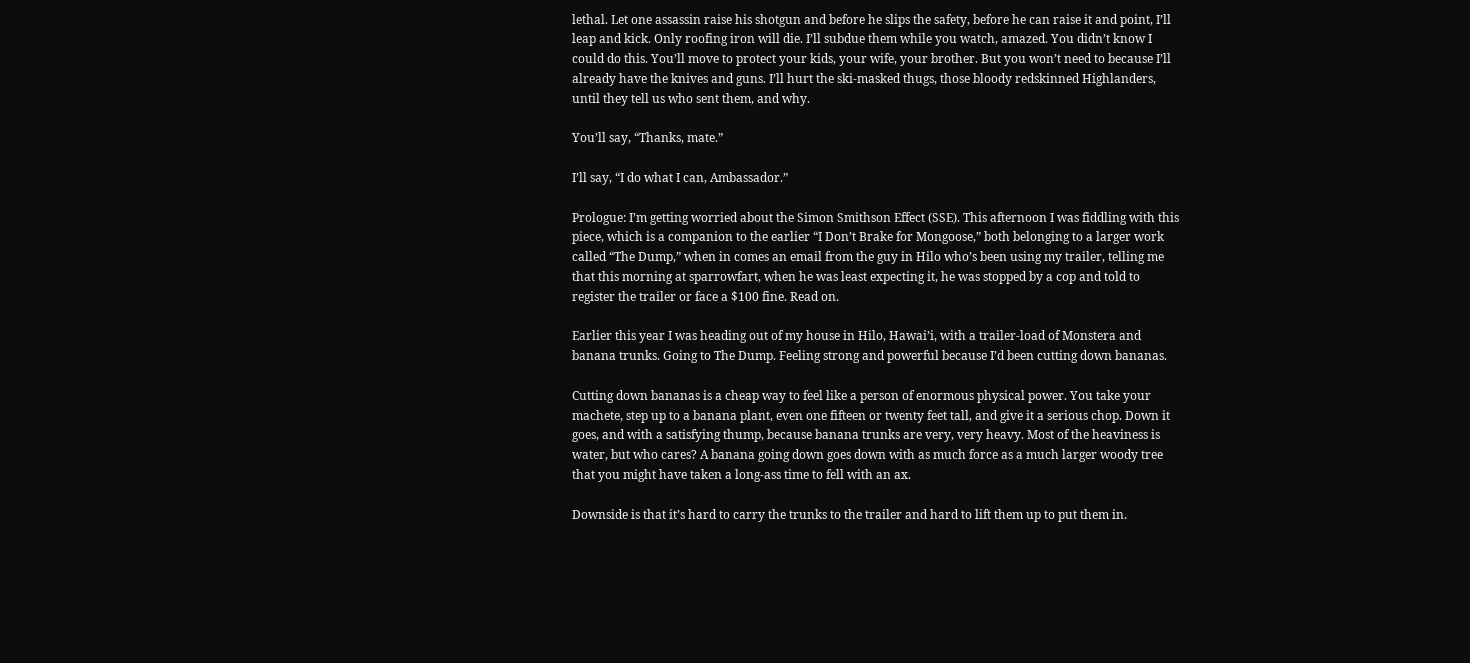lethal. Let one assassin raise his shotgun and before he slips the safety, before he can raise it and point, I’ll leap and kick. Only roofing iron will die. I’ll subdue them while you watch, amazed. You didn’t know I could do this. You’ll move to protect your kids, your wife, your brother. But you won’t need to because I’ll already have the knives and guns. I’ll hurt the ski-masked thugs, those bloody redskinned Highlanders, until they tell us who sent them, and why.

You’ll say, “Thanks, mate.”

I’ll say, “I do what I can, Ambassador.”

Prologue: I’m getting worried about the Simon Smithson Effect (SSE). This afternoon I was fiddling with this piece, which is a companion to the earlier “I Don’t Brake for Mongoose,” both belonging to a larger work called “The Dump,” when in comes an email from the guy in Hilo who’s been using my trailer, telling me that this morning at sparrowfart, when he was least expecting it, he was stopped by a cop and told to register the trailer or face a $100 fine. Read on.

Earlier this year I was heading out of my house in Hilo, Hawai’i, with a trailer-load of Monstera and banana trunks. Going to The Dump. Feeling strong and powerful because I’d been cutting down bananas.

Cutting down bananas is a cheap way to feel like a person of enormous physical power. You take your machete, step up to a banana plant, even one fifteen or twenty feet tall, and give it a serious chop. Down it goes, and with a satisfying thump, because banana trunks are very, very heavy. Most of the heaviness is water, but who cares? A banana going down goes down with as much force as a much larger woody tree that you might have taken a long-ass time to fell with an ax.

Downside is that it’s hard to carry the trunks to the trailer and hard to lift them up to put them in.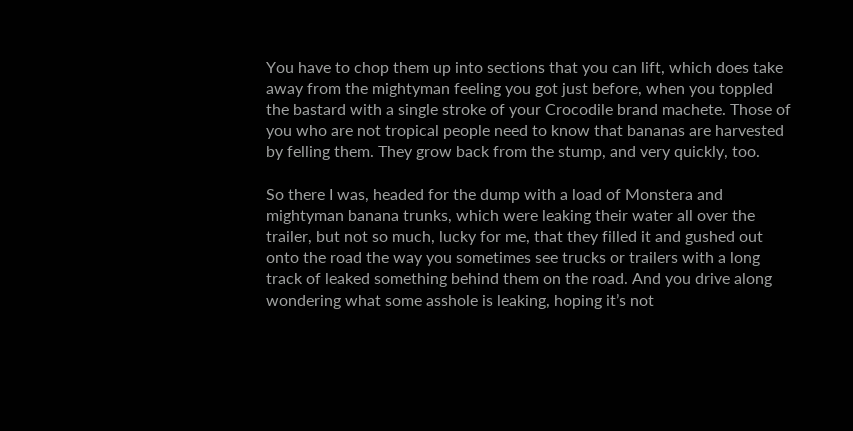You have to chop them up into sections that you can lift, which does take away from the mightyman feeling you got just before, when you toppled the bastard with a single stroke of your Crocodile brand machete. Those of you who are not tropical people need to know that bananas are harvested by felling them. They grow back from the stump, and very quickly, too.

So there I was, headed for the dump with a load of Monstera and mightyman banana trunks, which were leaking their water all over the trailer, but not so much, lucky for me, that they filled it and gushed out onto the road the way you sometimes see trucks or trailers with a long track of leaked something behind them on the road. And you drive along wondering what some asshole is leaking, hoping it’s not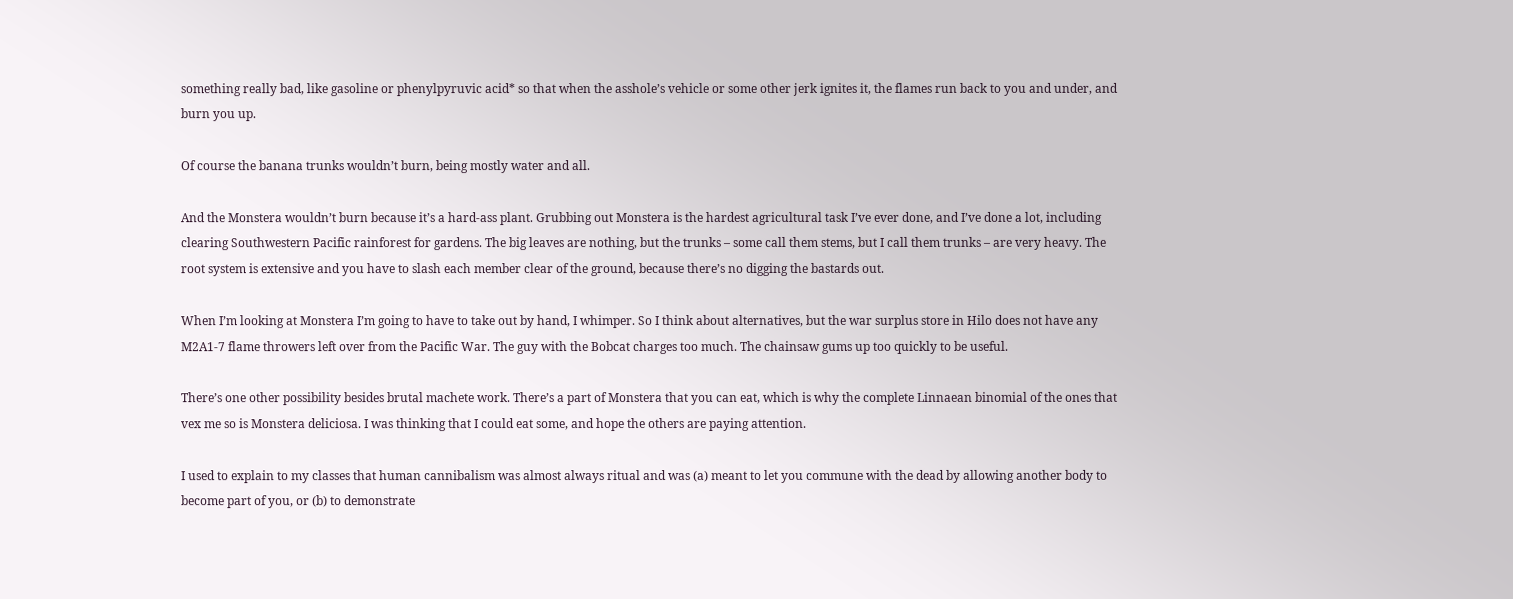something really bad, like gasoline or phenylpyruvic acid* so that when the asshole’s vehicle or some other jerk ignites it, the flames run back to you and under, and burn you up.

Of course the banana trunks wouldn’t burn, being mostly water and all.

And the Monstera wouldn’t burn because it’s a hard-ass plant. Grubbing out Monstera is the hardest agricultural task I’ve ever done, and I’ve done a lot, including clearing Southwestern Pacific rainforest for gardens. The big leaves are nothing, but the trunks – some call them stems, but I call them trunks – are very heavy. The root system is extensive and you have to slash each member clear of the ground, because there’s no digging the bastards out.

When I’m looking at Monstera I’m going to have to take out by hand, I whimper. So I think about alternatives, but the war surplus store in Hilo does not have any M2A1-7 flame throwers left over from the Pacific War. The guy with the Bobcat charges too much. The chainsaw gums up too quickly to be useful.

There’s one other possibility besides brutal machete work. There’s a part of Monstera that you can eat, which is why the complete Linnaean binomial of the ones that vex me so is Monstera deliciosa. I was thinking that I could eat some, and hope the others are paying attention.

I used to explain to my classes that human cannibalism was almost always ritual and was (a) meant to let you commune with the dead by allowing another body to become part of you, or (b) to demonstrate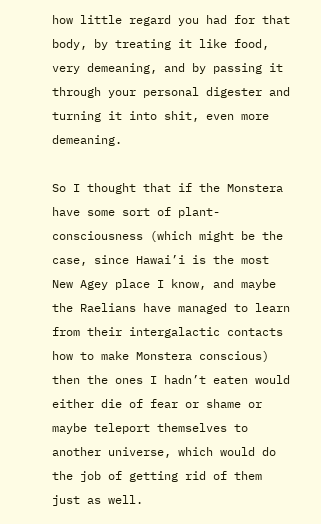how little regard you had for that body, by treating it like food, very demeaning, and by passing it through your personal digester and turning it into shit, even more demeaning.

So I thought that if the Monstera have some sort of plant-consciousness (which might be the case, since Hawai’i is the most New Agey place I know, and maybe the Raelians have managed to learn from their intergalactic contacts how to make Monstera conscious) then the ones I hadn’t eaten would either die of fear or shame or maybe teleport themselves to another universe, which would do the job of getting rid of them just as well.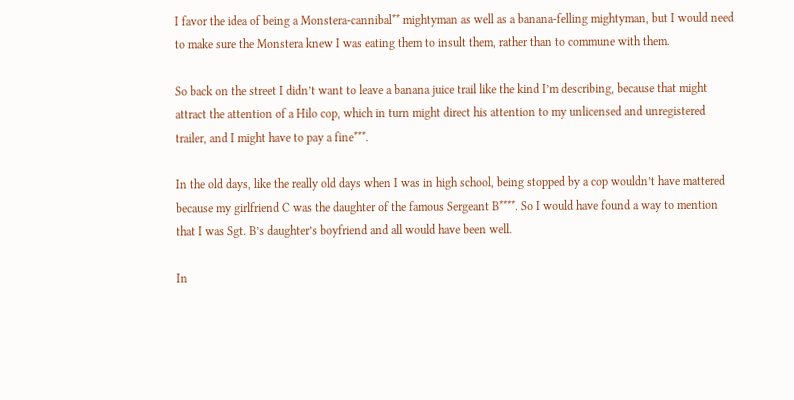I favor the idea of being a Monstera-cannibal** mightyman as well as a banana-felling mightyman, but I would need to make sure the Monstera knew I was eating them to insult them, rather than to commune with them.

So back on the street I didn’t want to leave a banana juice trail like the kind I’m describing, because that might attract the attention of a Hilo cop, which in turn might direct his attention to my unlicensed and unregistered trailer, and I might have to pay a fine***.

In the old days, like the really old days when I was in high school, being stopped by a cop wouldn’t have mattered because my girlfriend C was the daughter of the famous Sergeant B****. So I would have found a way to mention that I was Sgt. B’s daughter’s boyfriend and all would have been well.

In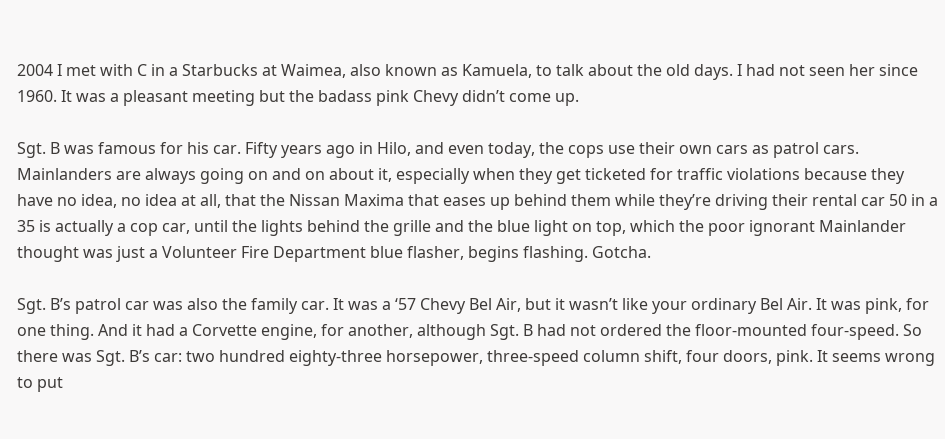2004 I met with C in a Starbucks at Waimea, also known as Kamuela, to talk about the old days. I had not seen her since 1960. It was a pleasant meeting but the badass pink Chevy didn’t come up.

Sgt. B was famous for his car. Fifty years ago in Hilo, and even today, the cops use their own cars as patrol cars. Mainlanders are always going on and on about it, especially when they get ticketed for traffic violations because they have no idea, no idea at all, that the Nissan Maxima that eases up behind them while they’re driving their rental car 50 in a 35 is actually a cop car, until the lights behind the grille and the blue light on top, which the poor ignorant Mainlander thought was just a Volunteer Fire Department blue flasher, begins flashing. Gotcha.

Sgt. B’s patrol car was also the family car. It was a ‘57 Chevy Bel Air, but it wasn’t like your ordinary Bel Air. It was pink, for one thing. And it had a Corvette engine, for another, although Sgt. B had not ordered the floor-mounted four-speed. So there was Sgt. B’s car: two hundred eighty-three horsepower, three-speed column shift, four doors, pink. It seems wrong to put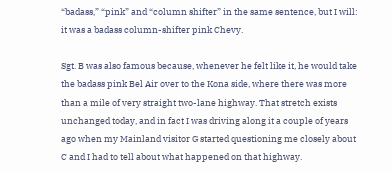“badass,” “pink” and “column shifter” in the same sentence, but I will: it was a badass column-shifter pink Chevy.

Sgt. B was also famous because, whenever he felt like it, he would take the badass pink Bel Air over to the Kona side, where there was more than a mile of very straight two-lane highway. That stretch exists unchanged today, and in fact I was driving along it a couple of years ago when my Mainland visitor G started questioning me closely about C and I had to tell about what happened on that highway.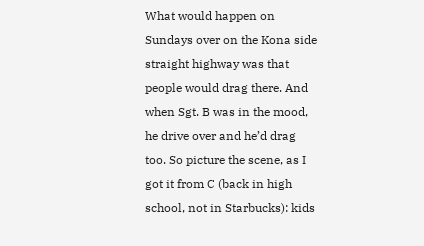What would happen on Sundays over on the Kona side straight highway was that people would drag there. And when Sgt. B was in the mood, he drive over and he’d drag too. So picture the scene, as I got it from C (back in high school, not in Starbucks): kids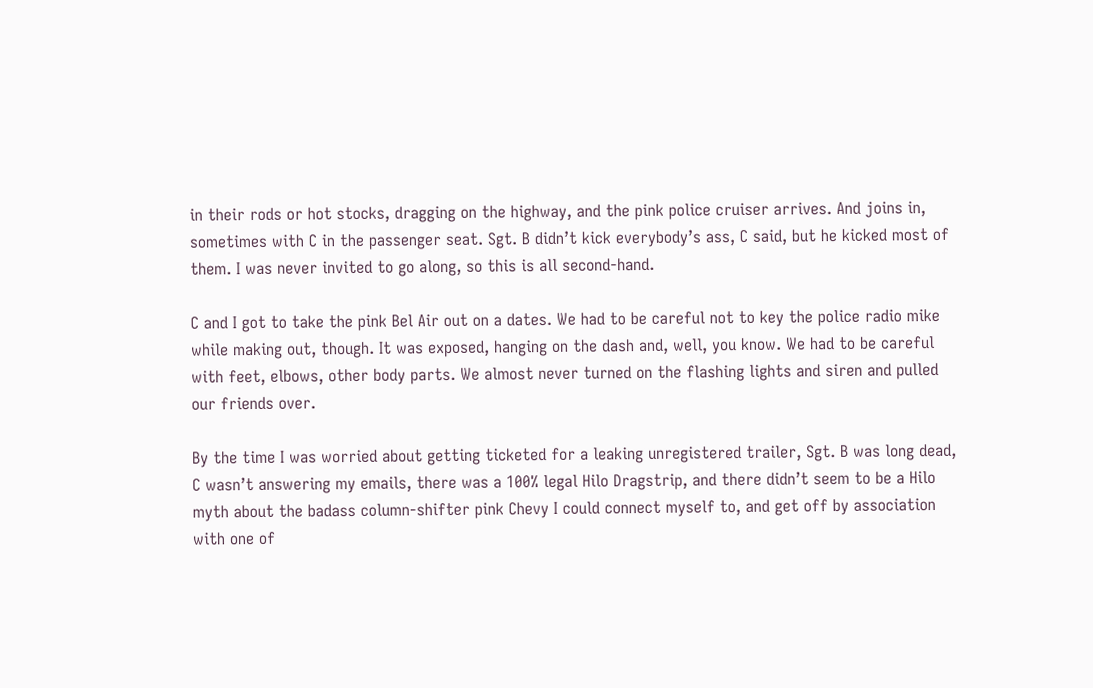in their rods or hot stocks, dragging on the highway, and the pink police cruiser arrives. And joins in, sometimes with C in the passenger seat. Sgt. B didn’t kick everybody’s ass, C said, but he kicked most of them. I was never invited to go along, so this is all second-hand.

C and I got to take the pink Bel Air out on a dates. We had to be careful not to key the police radio mike while making out, though. It was exposed, hanging on the dash and, well, you know. We had to be careful with feet, elbows, other body parts. We almost never turned on the flashing lights and siren and pulled our friends over.

By the time I was worried about getting ticketed for a leaking unregistered trailer, Sgt. B was long dead, C wasn’t answering my emails, there was a 100% legal Hilo Dragstrip, and there didn’t seem to be a Hilo myth about the badass column-shifter pink Chevy I could connect myself to, and get off by association with one of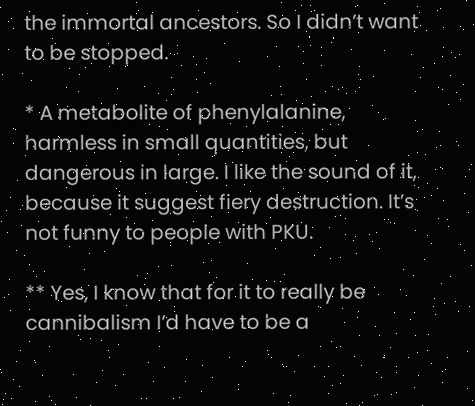the immortal ancestors. So I didn’t want to be stopped.

* A metabolite of phenylalanine, harmless in small quantities, but dangerous in large. I like the sound of it, because it suggest fiery destruction. It’s not funny to people with PKU.

** Yes, I know that for it to really be cannibalism I’d have to be a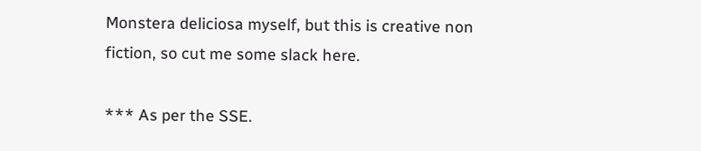Monstera deliciosa myself, but this is creative non fiction, so cut me some slack here.

*** As per the SSE.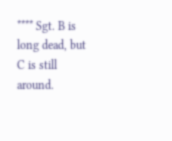**** Sgt. B is long dead, but C is still around.